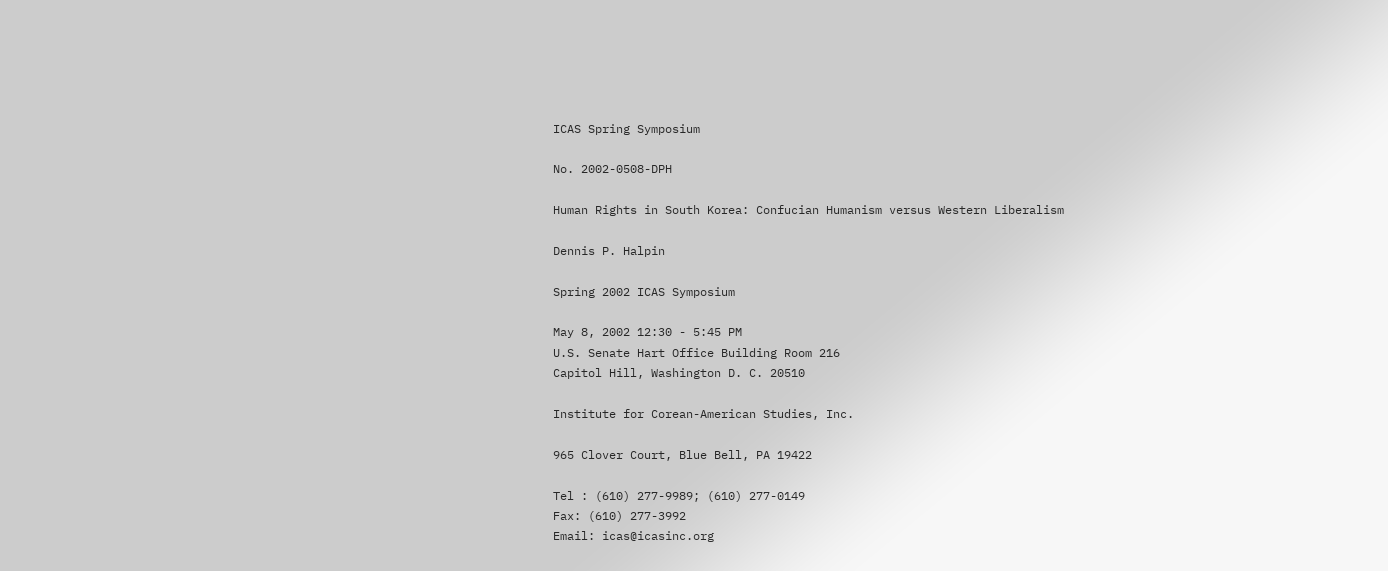ICAS Spring Symposium

No. 2002-0508-DPH

Human Rights in South Korea: Confucian Humanism versus Western Liberalism

Dennis P. Halpin

Spring 2002 ICAS Symposium

May 8, 2002 12:30 - 5:45 PM
U.S. Senate Hart Office Building Room 216
Capitol Hill, Washington D. C. 20510

Institute for Corean-American Studies, Inc.

965 Clover Court, Blue Bell, PA 19422

Tel : (610) 277-9989; (610) 277-0149
Fax: (610) 277-3992
Email: icas@icasinc.org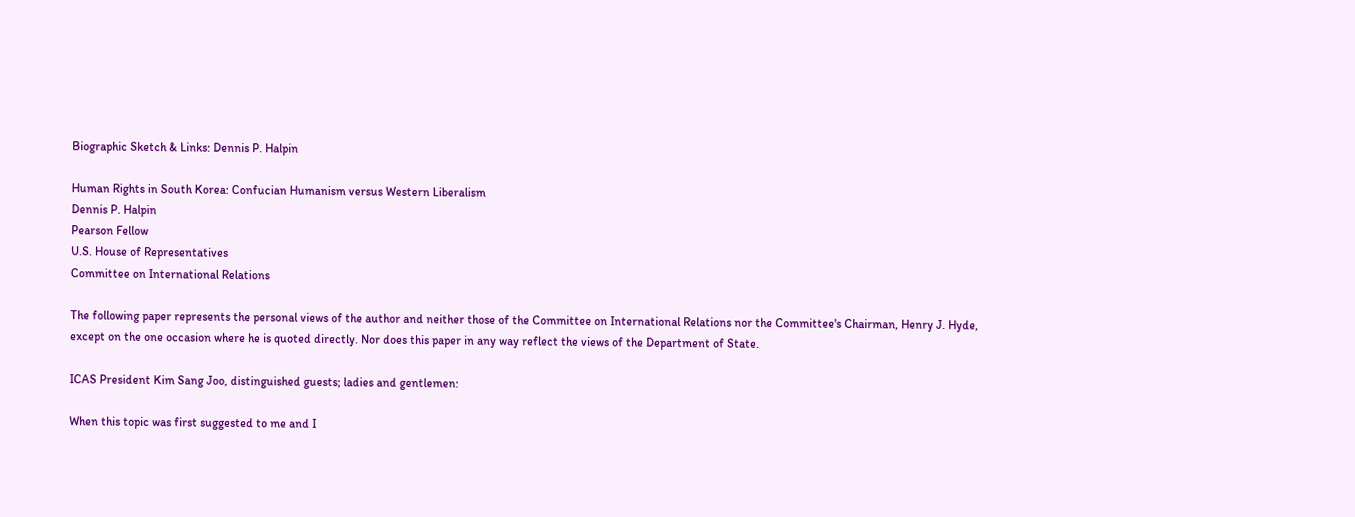Biographic Sketch & Links: Dennis P. Halpin

Human Rights in South Korea: Confucian Humanism versus Western Liberalism
Dennis P. Halpin
Pearson Fellow
U.S. House of Representatives
Committee on International Relations

The following paper represents the personal views of the author and neither those of the Committee on International Relations nor the Committee's Chairman, Henry J. Hyde, except on the one occasion where he is quoted directly. Nor does this paper in any way reflect the views of the Department of State.

ICAS President Kim Sang Joo, distinguished guests; ladies and gentlemen:

When this topic was first suggested to me and I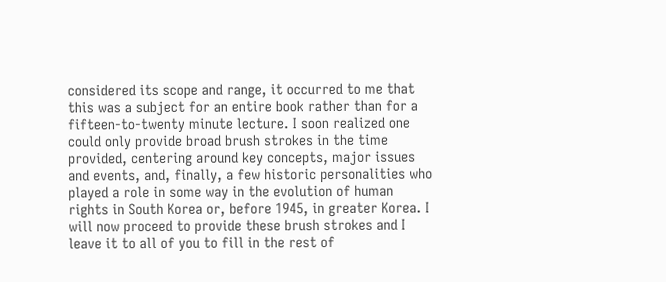considered its scope and range, it occurred to me that this was a subject for an entire book rather than for a fifteen-to-twenty minute lecture. I soon realized one could only provide broad brush strokes in the time provided, centering around key concepts, major issues and events, and, finally, a few historic personalities who played a role in some way in the evolution of human rights in South Korea or, before 1945, in greater Korea. I will now proceed to provide these brush strokes and I leave it to all of you to fill in the rest of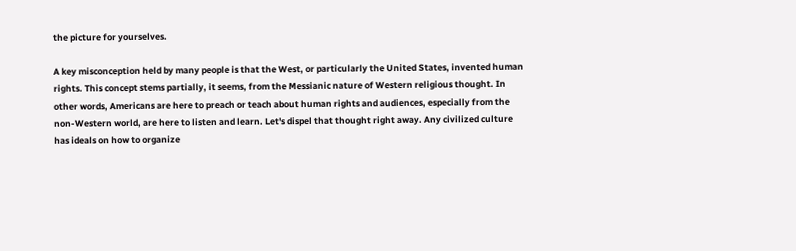the picture for yourselves.

A key misconception held by many people is that the West, or particularly the United States, invented human rights. This concept stems partially, it seems, from the Messianic nature of Western religious thought. In other words, Americans are here to preach or teach about human rights and audiences, especially from the non-Western world, are here to listen and learn. Let's dispel that thought right away. Any civilized culture has ideals on how to organize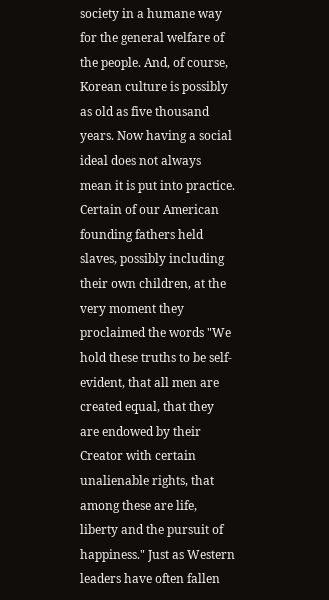society in a humane way for the general welfare of the people. And, of course, Korean culture is possibly as old as five thousand years. Now having a social ideal does not always mean it is put into practice. Certain of our American founding fathers held slaves, possibly including their own children, at the very moment they proclaimed the words "We hold these truths to be self-evident, that all men are created equal, that they are endowed by their Creator with certain unalienable rights, that among these are life, liberty and the pursuit of happiness." Just as Western leaders have often fallen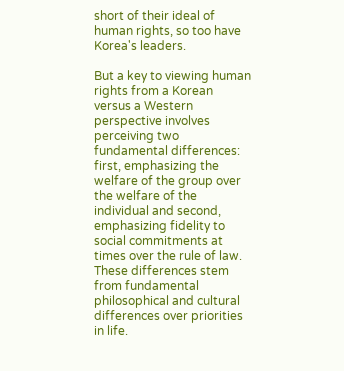short of their ideal of human rights, so too have Korea's leaders.

But a key to viewing human rights from a Korean versus a Western perspective involves perceiving two fundamental differences: first, emphasizing the welfare of the group over the welfare of the individual and second, emphasizing fidelity to social commitments at times over the rule of law. These differences stem from fundamental philosophical and cultural differences over priorities in life.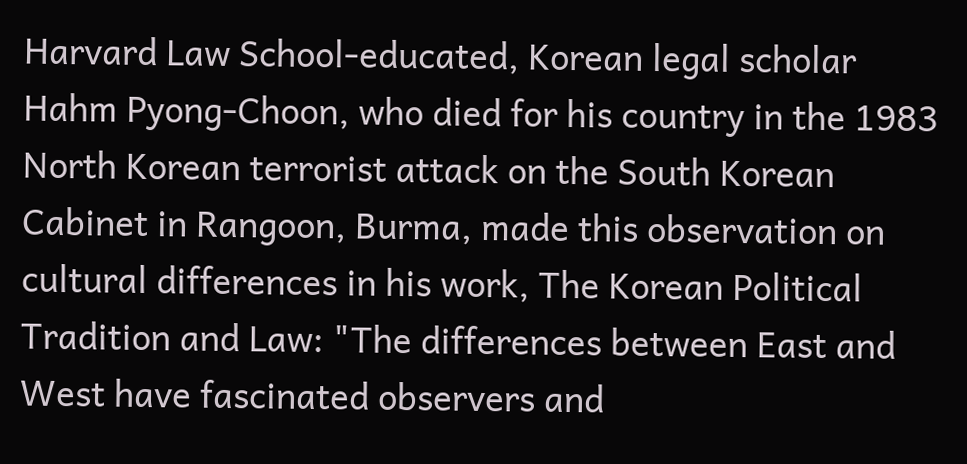Harvard Law School-educated, Korean legal scholar Hahm Pyong-Choon, who died for his country in the 1983 North Korean terrorist attack on the South Korean Cabinet in Rangoon, Burma, made this observation on cultural differences in his work, The Korean Political Tradition and Law: "The differences between East and West have fascinated observers and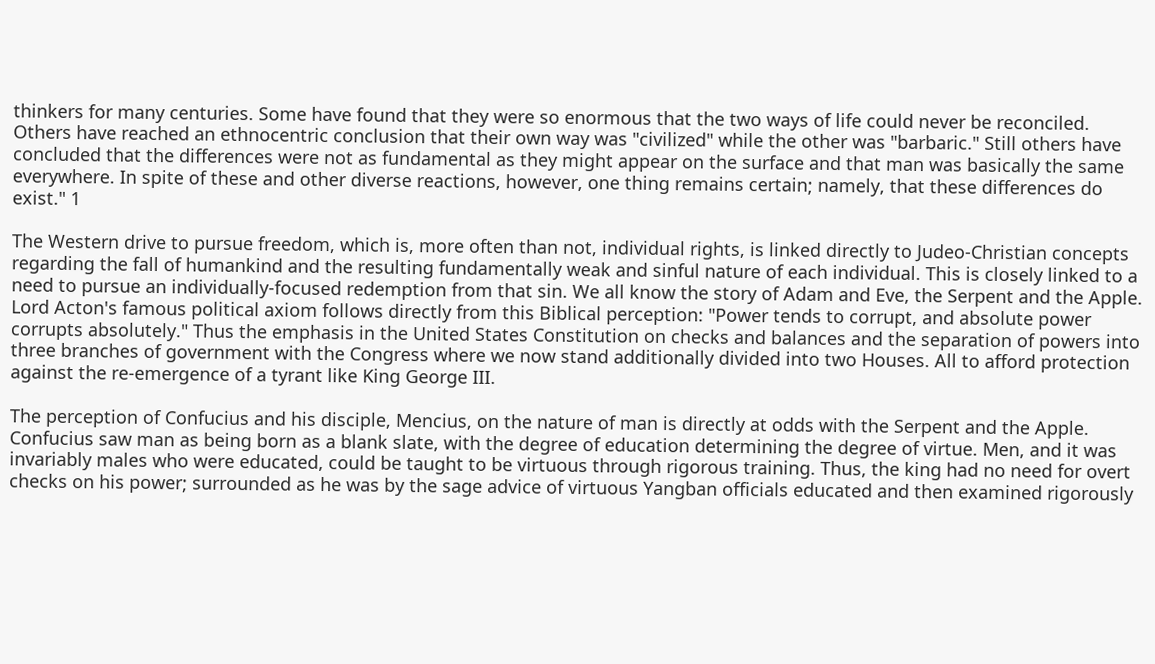thinkers for many centuries. Some have found that they were so enormous that the two ways of life could never be reconciled. Others have reached an ethnocentric conclusion that their own way was "civilized" while the other was "barbaric." Still others have concluded that the differences were not as fundamental as they might appear on the surface and that man was basically the same everywhere. In spite of these and other diverse reactions, however, one thing remains certain; namely, that these differences do exist." 1

The Western drive to pursue freedom, which is, more often than not, individual rights, is linked directly to Judeo-Christian concepts regarding the fall of humankind and the resulting fundamentally weak and sinful nature of each individual. This is closely linked to a need to pursue an individually-focused redemption from that sin. We all know the story of Adam and Eve, the Serpent and the Apple. Lord Acton's famous political axiom follows directly from this Biblical perception: "Power tends to corrupt, and absolute power corrupts absolutely." Thus the emphasis in the United States Constitution on checks and balances and the separation of powers into three branches of government with the Congress where we now stand additionally divided into two Houses. All to afford protection against the re-emergence of a tyrant like King George III.

The perception of Confucius and his disciple, Mencius, on the nature of man is directly at odds with the Serpent and the Apple. Confucius saw man as being born as a blank slate, with the degree of education determining the degree of virtue. Men, and it was invariably males who were educated, could be taught to be virtuous through rigorous training. Thus, the king had no need for overt checks on his power; surrounded as he was by the sage advice of virtuous Yangban officials educated and then examined rigorously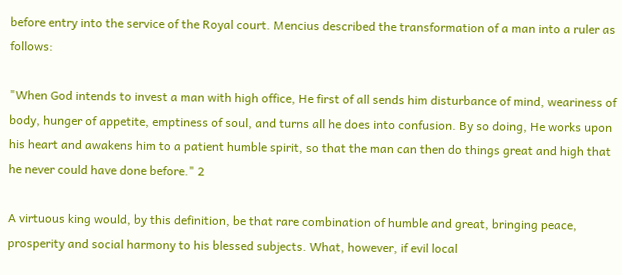before entry into the service of the Royal court. Mencius described the transformation of a man into a ruler as follows:

"When God intends to invest a man with high office, He first of all sends him disturbance of mind, weariness of body, hunger of appetite, emptiness of soul, and turns all he does into confusion. By so doing, He works upon his heart and awakens him to a patient humble spirit, so that the man can then do things great and high that he never could have done before." 2

A virtuous king would, by this definition, be that rare combination of humble and great, bringing peace, prosperity and social harmony to his blessed subjects. What, however, if evil local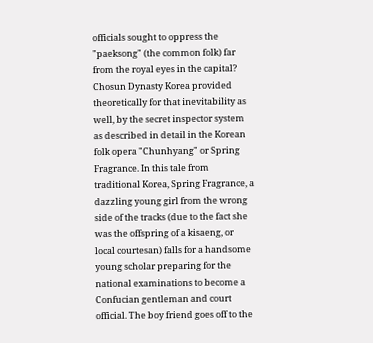officials sought to oppress the "paeksong" (the common folk) far from the royal eyes in the capital? Chosun Dynasty Korea provided theoretically for that inevitability as well, by the secret inspector system as described in detail in the Korean folk opera "Chunhyang" or Spring Fragrance. In this tale from traditional Korea, Spring Fragrance, a dazzling young girl from the wrong side of the tracks (due to the fact she was the offspring of a kisaeng, or local courtesan) falls for a handsome young scholar preparing for the national examinations to become a Confucian gentleman and court official. The boy friend goes off to the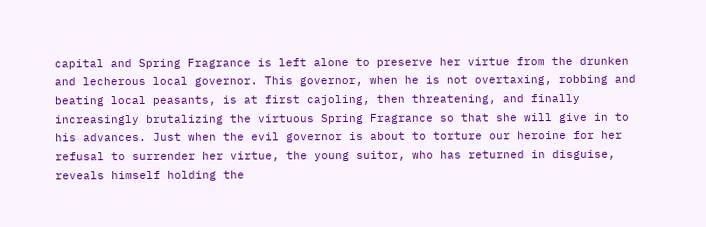capital and Spring Fragrance is left alone to preserve her virtue from the drunken and lecherous local governor. This governor, when he is not overtaxing, robbing and beating local peasants, is at first cajoling, then threatening, and finally increasingly brutalizing the virtuous Spring Fragrance so that she will give in to his advances. Just when the evil governor is about to torture our heroine for her refusal to surrender her virtue, the young suitor, who has returned in disguise, reveals himself holding the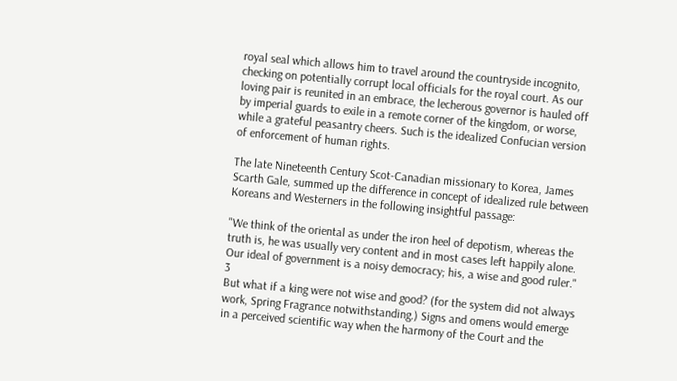royal seal which allows him to travel around the countryside incognito, checking on potentially corrupt local officials for the royal court. As our loving pair is reunited in an embrace, the lecherous governor is hauled off by imperial guards to exile in a remote corner of the kingdom, or worse, while a grateful peasantry cheers. Such is the idealized Confucian version of enforcement of human rights.

The late Nineteenth Century Scot-Canadian missionary to Korea, James Scarth Gale, summed up the difference in concept of idealized rule between Koreans and Westerners in the following insightful passage:

"We think of the oriental as under the iron heel of depotism, whereas the truth is, he was usually very content and in most cases left happily alone. Our ideal of government is a noisy democracy; his, a wise and good ruler." 3
But what if a king were not wise and good? (for the system did not always work, Spring Fragrance notwithstanding.) Signs and omens would emerge in a perceived scientific way when the harmony of the Court and the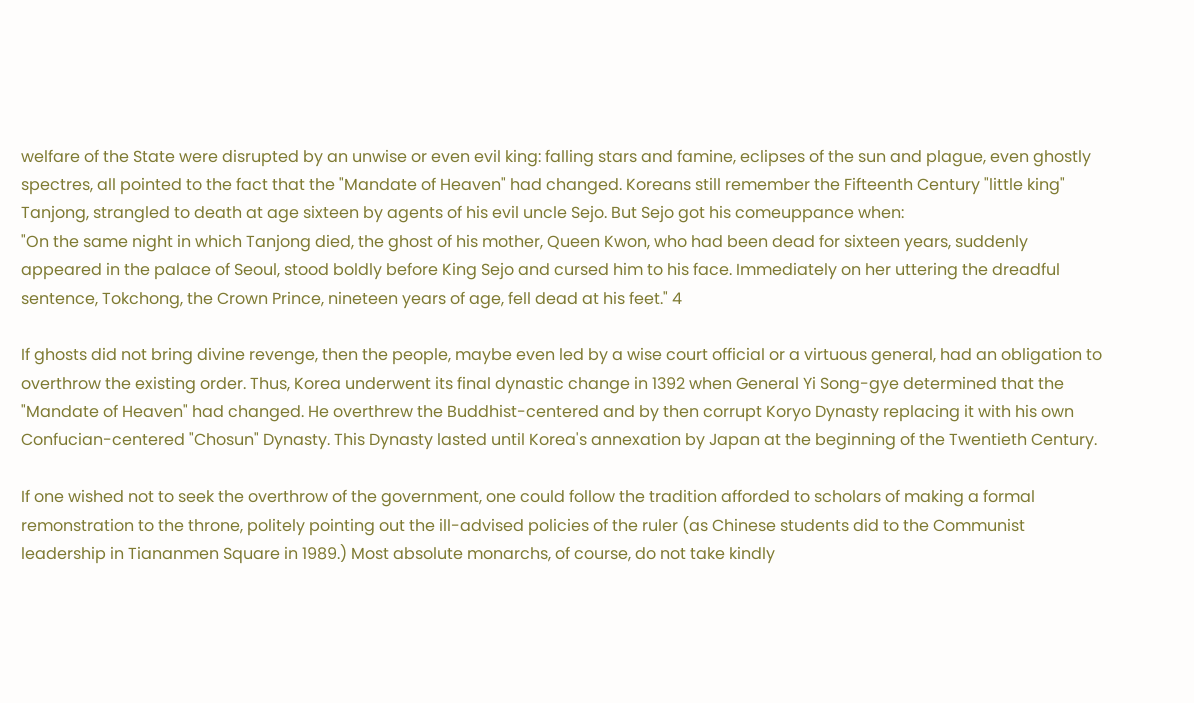welfare of the State were disrupted by an unwise or even evil king: falling stars and famine, eclipses of the sun and plague, even ghostly spectres, all pointed to the fact that the "Mandate of Heaven" had changed. Koreans still remember the Fifteenth Century "little king" Tanjong, strangled to death at age sixteen by agents of his evil uncle Sejo. But Sejo got his comeuppance when:
"On the same night in which Tanjong died, the ghost of his mother, Queen Kwon, who had been dead for sixteen years, suddenly appeared in the palace of Seoul, stood boldly before King Sejo and cursed him to his face. Immediately on her uttering the dreadful sentence, Tokchong, the Crown Prince, nineteen years of age, fell dead at his feet." 4

If ghosts did not bring divine revenge, then the people, maybe even led by a wise court official or a virtuous general, had an obligation to overthrow the existing order. Thus, Korea underwent its final dynastic change in 1392 when General Yi Song-gye determined that the "Mandate of Heaven" had changed. He overthrew the Buddhist-centered and by then corrupt Koryo Dynasty replacing it with his own Confucian-centered "Chosun" Dynasty. This Dynasty lasted until Korea's annexation by Japan at the beginning of the Twentieth Century.

If one wished not to seek the overthrow of the government, one could follow the tradition afforded to scholars of making a formal remonstration to the throne, politely pointing out the ill-advised policies of the ruler (as Chinese students did to the Communist leadership in Tiananmen Square in 1989.) Most absolute monarchs, of course, do not take kindly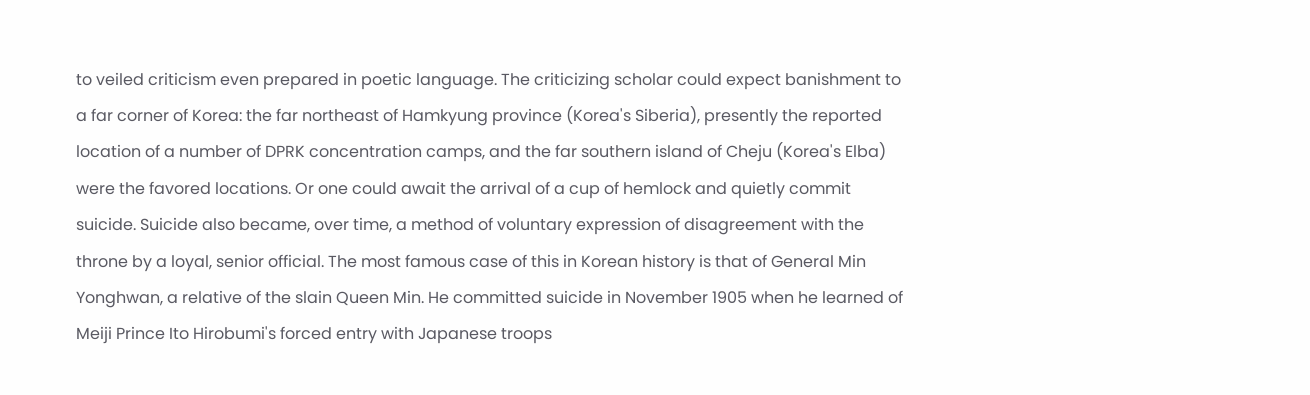to veiled criticism even prepared in poetic language. The criticizing scholar could expect banishment to a far corner of Korea: the far northeast of Hamkyung province (Korea's Siberia), presently the reported location of a number of DPRK concentration camps, and the far southern island of Cheju (Korea's Elba) were the favored locations. Or one could await the arrival of a cup of hemlock and quietly commit suicide. Suicide also became, over time, a method of voluntary expression of disagreement with the throne by a loyal, senior official. The most famous case of this in Korean history is that of General Min Yonghwan, a relative of the slain Queen Min. He committed suicide in November 1905 when he learned of Meiji Prince Ito Hirobumi's forced entry with Japanese troops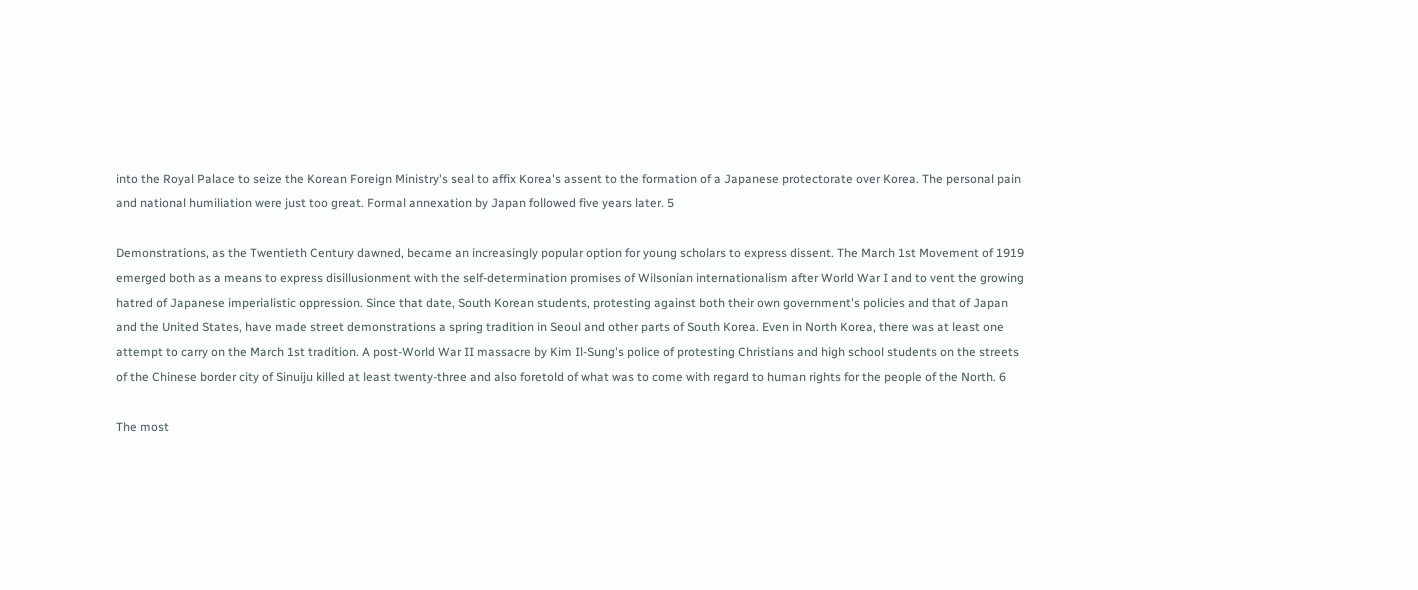into the Royal Palace to seize the Korean Foreign Ministry's seal to affix Korea's assent to the formation of a Japanese protectorate over Korea. The personal pain and national humiliation were just too great. Formal annexation by Japan followed five years later. 5

Demonstrations, as the Twentieth Century dawned, became an increasingly popular option for young scholars to express dissent. The March 1st Movement of 1919 emerged both as a means to express disillusionment with the self-determination promises of Wilsonian internationalism after World War I and to vent the growing hatred of Japanese imperialistic oppression. Since that date, South Korean students, protesting against both their own government's policies and that of Japan and the United States, have made street demonstrations a spring tradition in Seoul and other parts of South Korea. Even in North Korea, there was at least one attempt to carry on the March 1st tradition. A post-World War II massacre by Kim Il-Sung's police of protesting Christians and high school students on the streets of the Chinese border city of Sinuiju killed at least twenty-three and also foretold of what was to come with regard to human rights for the people of the North. 6

The most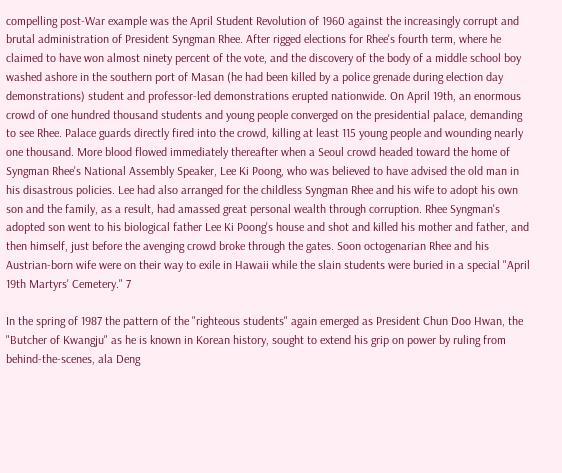compelling post-War example was the April Student Revolution of 1960 against the increasingly corrupt and brutal administration of President Syngman Rhee. After rigged elections for Rhee's fourth term, where he claimed to have won almost ninety percent of the vote, and the discovery of the body of a middle school boy washed ashore in the southern port of Masan (he had been killed by a police grenade during election day demonstrations) student and professor-led demonstrations erupted nationwide. On April 19th, an enormous crowd of one hundred thousand students and young people converged on the presidential palace, demanding to see Rhee. Palace guards directly fired into the crowd, killing at least 115 young people and wounding nearly one thousand. More blood flowed immediately thereafter when a Seoul crowd headed toward the home of Syngman Rhee's National Assembly Speaker, Lee Ki Poong, who was believed to have advised the old man in his disastrous policies. Lee had also arranged for the childless Syngman Rhee and his wife to adopt his own son and the family, as a result, had amassed great personal wealth through corruption. Rhee Syngman's adopted son went to his biological father Lee Ki Poong's house and shot and killed his mother and father, and then himself, just before the avenging crowd broke through the gates. Soon octogenarian Rhee and his Austrian-born wife were on their way to exile in Hawaii while the slain students were buried in a special "April 19th Martyrs' Cemetery." 7

In the spring of 1987 the pattern of the "righteous students" again emerged as President Chun Doo Hwan, the "Butcher of Kwangju" as he is known in Korean history, sought to extend his grip on power by ruling from behind-the-scenes, ala Deng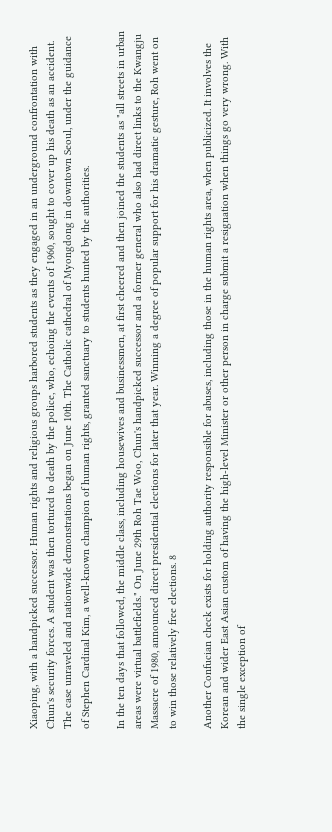Xiaoping, with a handpicked successor. Human rights and religious groups harbored students as they engaged in an underground confrontation with Chun's security forces. A student was then tortured to death by the police, who, echoing the events of 1960, sought to cover up his death as an accident. The case unraveled and nationwide demonstrations began on June 10th. The Catholic cathedral of Myongdong in downtown Seoul, under the guidance of Stephen Cardinal Kim, a well-known champion of human rights, granted sanctuary to students hunted by the authorities.

In the ten days that followed, the middle class, including housewives and businessmen, at first cheered and then joined the students as "all streets in urban areas were virtual battlefields." On June 29th Roh Tae Woo, Chun's handpicked successor and a former general who also had direct links to the Kwangju Massacre of 1980, announced direct presidential elections for later that year. Winning a degree of popular support for his dramatic gesture, Roh went on to win those relatively free elections. 8

Another Confucian check exists for holding authority responsible for abuses, including those in the human rights area, when publicized. It involves the Korean and wider East Asian custom of having the high-level Minister or other person in charge submit a resignation when things go very wrong. With the single exception of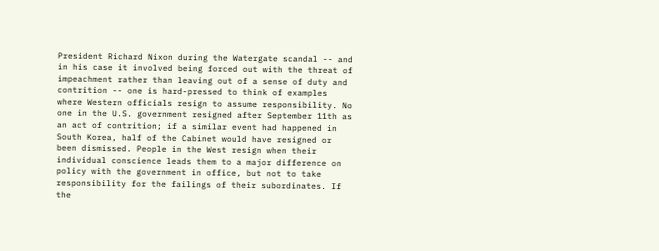President Richard Nixon during the Watergate scandal -- and in his case it involved being forced out with the threat of impeachment rather than leaving out of a sense of duty and contrition -- one is hard-pressed to think of examples where Western officials resign to assume responsibility. No one in the U.S. government resigned after September 11th as an act of contrition; if a similar event had happened in South Korea, half of the Cabinet would have resigned or been dismissed. People in the West resign when their individual conscience leads them to a major difference on policy with the government in office, but not to take responsibility for the failings of their subordinates. If the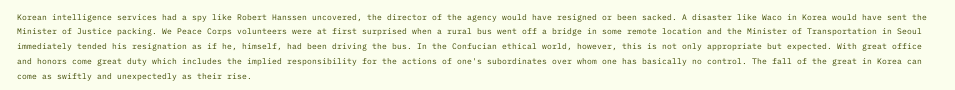Korean intelligence services had a spy like Robert Hanssen uncovered, the director of the agency would have resigned or been sacked. A disaster like Waco in Korea would have sent the Minister of Justice packing. We Peace Corps volunteers were at first surprised when a rural bus went off a bridge in some remote location and the Minister of Transportation in Seoul immediately tended his resignation as if he, himself, had been driving the bus. In the Confucian ethical world, however, this is not only appropriate but expected. With great office and honors come great duty which includes the implied responsibility for the actions of one's subordinates over whom one has basically no control. The fall of the great in Korea can come as swiftly and unexpectedly as their rise.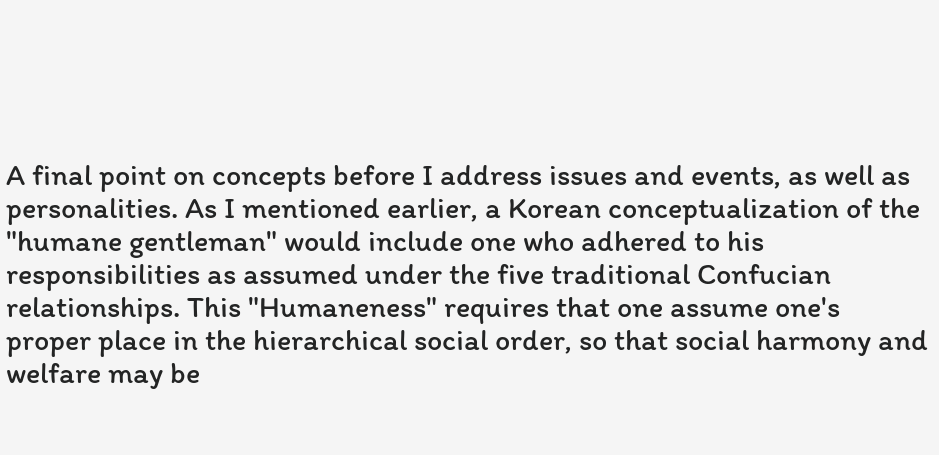A final point on concepts before I address issues and events, as well as personalities. As I mentioned earlier, a Korean conceptualization of the "humane gentleman" would include one who adhered to his responsibilities as assumed under the five traditional Confucian relationships. This "Humaneness" requires that one assume one's proper place in the hierarchical social order, so that social harmony and welfare may be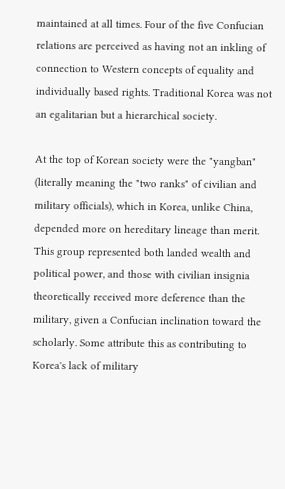maintained at all times. Four of the five Confucian relations are perceived as having not an inkling of connection to Western concepts of equality and individually based rights. Traditional Korea was not an egalitarian but a hierarchical society.

At the top of Korean society were the "yangban" (literally meaning the "two ranks" of civilian and military officials), which in Korea, unlike China, depended more on hereditary lineage than merit. This group represented both landed wealth and political power, and those with civilian insignia theoretically received more deference than the military, given a Confucian inclination toward the scholarly. Some attribute this as contributing to Korea's lack of military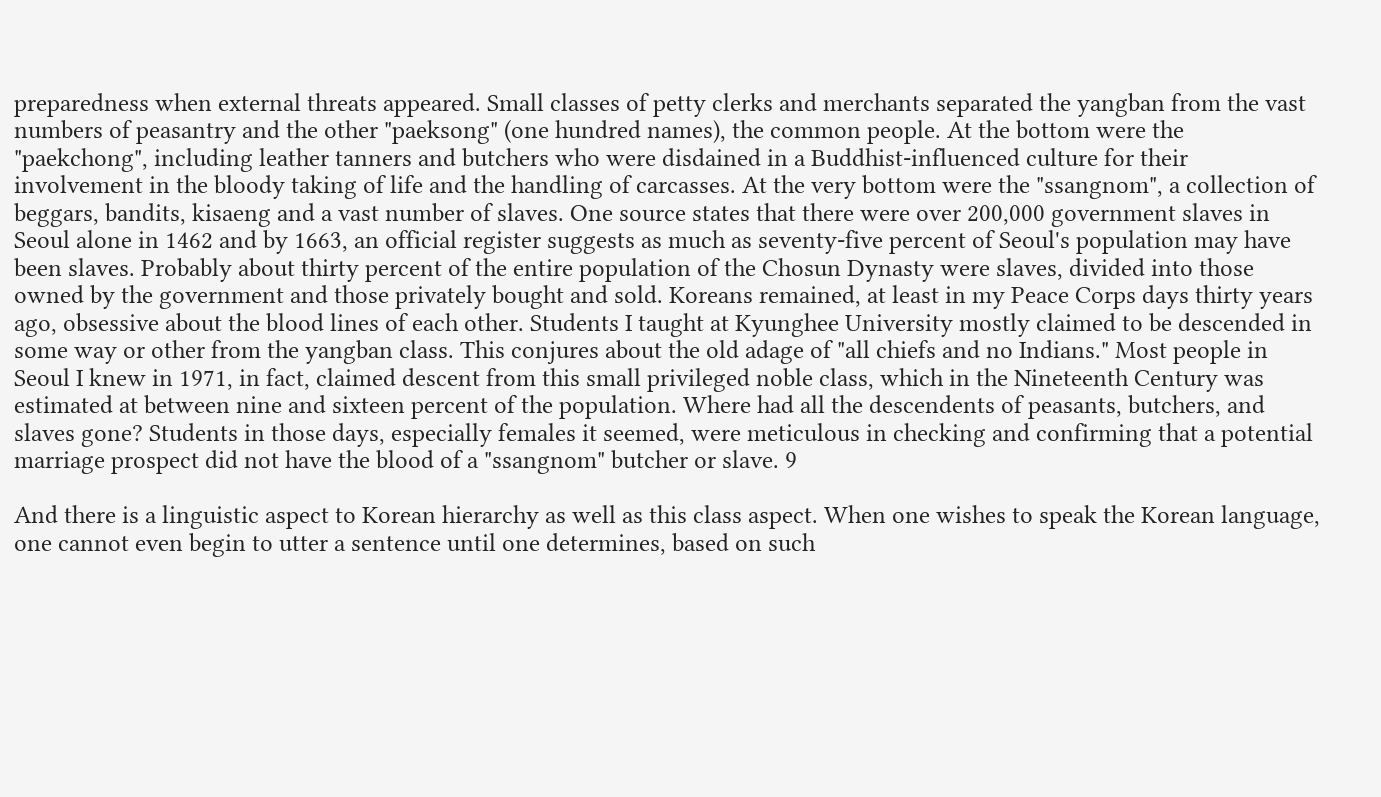preparedness when external threats appeared. Small classes of petty clerks and merchants separated the yangban from the vast numbers of peasantry and the other "paeksong" (one hundred names), the common people. At the bottom were the "paekchong", including leather tanners and butchers who were disdained in a Buddhist-influenced culture for their involvement in the bloody taking of life and the handling of carcasses. At the very bottom were the "ssangnom", a collection of beggars, bandits, kisaeng and a vast number of slaves. One source states that there were over 200,000 government slaves in Seoul alone in 1462 and by 1663, an official register suggests as much as seventy-five percent of Seoul's population may have been slaves. Probably about thirty percent of the entire population of the Chosun Dynasty were slaves, divided into those owned by the government and those privately bought and sold. Koreans remained, at least in my Peace Corps days thirty years ago, obsessive about the blood lines of each other. Students I taught at Kyunghee University mostly claimed to be descended in some way or other from the yangban class. This conjures about the old adage of "all chiefs and no Indians." Most people in Seoul I knew in 1971, in fact, claimed descent from this small privileged noble class, which in the Nineteenth Century was estimated at between nine and sixteen percent of the population. Where had all the descendents of peasants, butchers, and slaves gone? Students in those days, especially females it seemed, were meticulous in checking and confirming that a potential marriage prospect did not have the blood of a "ssangnom" butcher or slave. 9

And there is a linguistic aspect to Korean hierarchy as well as this class aspect. When one wishes to speak the Korean language, one cannot even begin to utter a sentence until one determines, based on such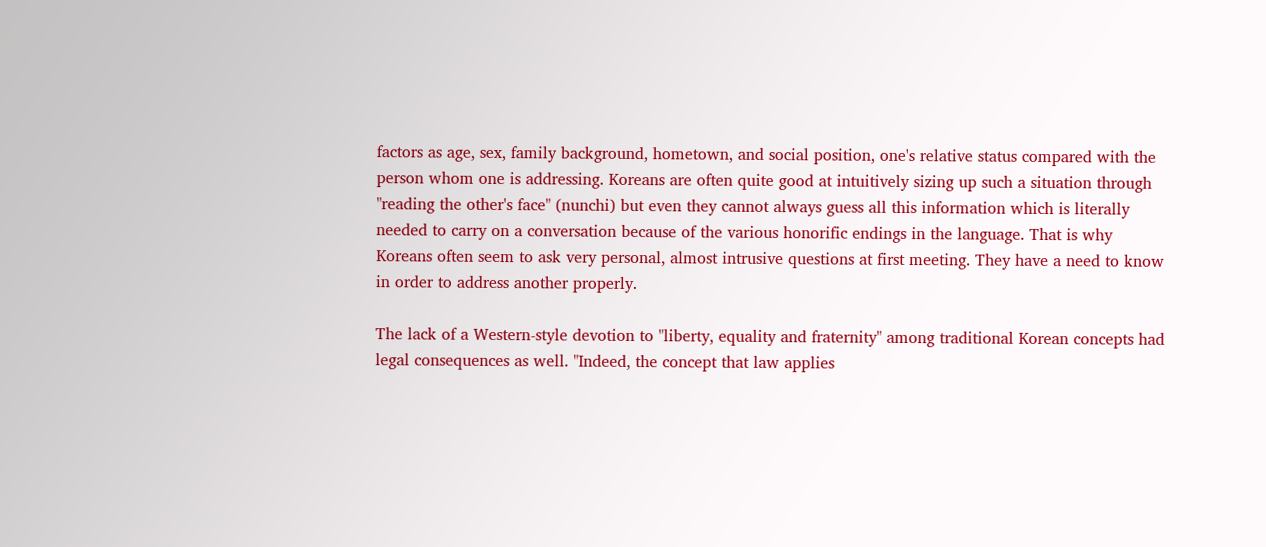factors as age, sex, family background, hometown, and social position, one's relative status compared with the person whom one is addressing. Koreans are often quite good at intuitively sizing up such a situation through "reading the other's face" (nunchi) but even they cannot always guess all this information which is literally needed to carry on a conversation because of the various honorific endings in the language. That is why Koreans often seem to ask very personal, almost intrusive questions at first meeting. They have a need to know in order to address another properly.

The lack of a Western-style devotion to "liberty, equality and fraternity" among traditional Korean concepts had legal consequences as well. "Indeed, the concept that law applies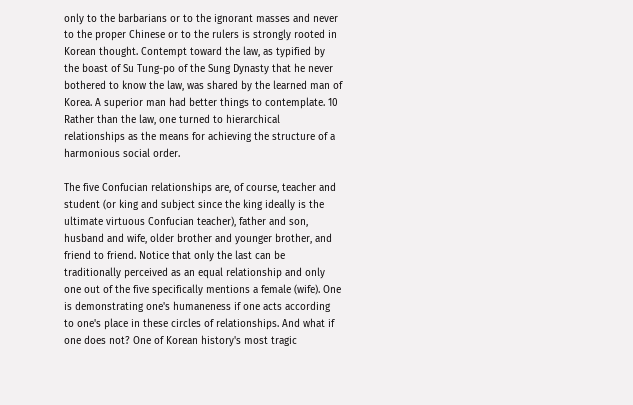only to the barbarians or to the ignorant masses and never to the proper Chinese or to the rulers is strongly rooted in Korean thought. Contempt toward the law, as typified by the boast of Su Tung-po of the Sung Dynasty that he never bothered to know the law, was shared by the learned man of Korea. A superior man had better things to contemplate. 10 Rather than the law, one turned to hierarchical relationships as the means for achieving the structure of a harmonious social order.

The five Confucian relationships are, of course, teacher and student (or king and subject since the king ideally is the ultimate virtuous Confucian teacher), father and son, husband and wife, older brother and younger brother, and friend to friend. Notice that only the last can be traditionally perceived as an equal relationship and only one out of the five specifically mentions a female (wife). One is demonstrating one's humaneness if one acts according to one's place in these circles of relationships. And what if one does not? One of Korean history's most tragic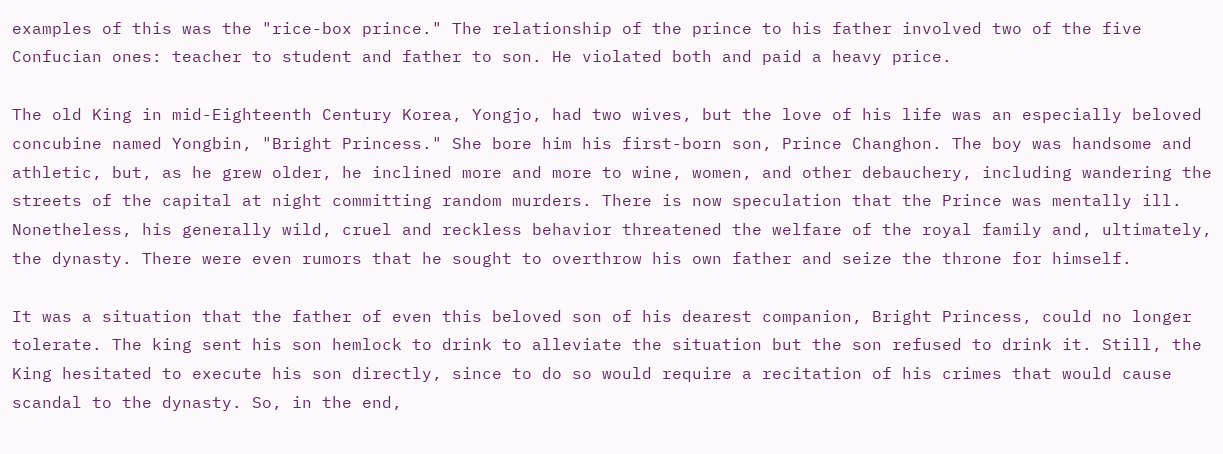examples of this was the "rice-box prince." The relationship of the prince to his father involved two of the five Confucian ones: teacher to student and father to son. He violated both and paid a heavy price.

The old King in mid-Eighteenth Century Korea, Yongjo, had two wives, but the love of his life was an especially beloved concubine named Yongbin, "Bright Princess." She bore him his first-born son, Prince Changhon. The boy was handsome and athletic, but, as he grew older, he inclined more and more to wine, women, and other debauchery, including wandering the streets of the capital at night committing random murders. There is now speculation that the Prince was mentally ill. Nonetheless, his generally wild, cruel and reckless behavior threatened the welfare of the royal family and, ultimately, the dynasty. There were even rumors that he sought to overthrow his own father and seize the throne for himself.

It was a situation that the father of even this beloved son of his dearest companion, Bright Princess, could no longer tolerate. The king sent his son hemlock to drink to alleviate the situation but the son refused to drink it. Still, the King hesitated to execute his son directly, since to do so would require a recitation of his crimes that would cause scandal to the dynasty. So, in the end,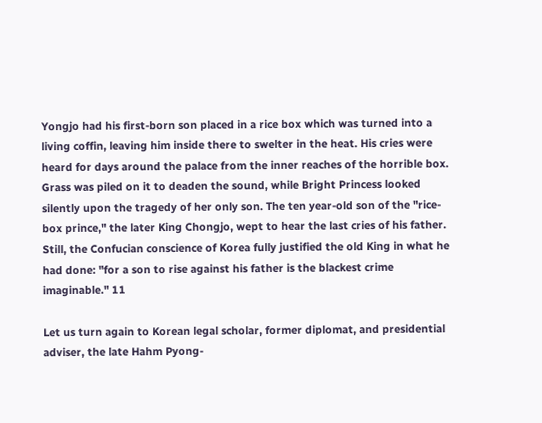Yongjo had his first-born son placed in a rice box which was turned into a living coffin, leaving him inside there to swelter in the heat. His cries were heard for days around the palace from the inner reaches of the horrible box. Grass was piled on it to deaden the sound, while Bright Princess looked silently upon the tragedy of her only son. The ten year-old son of the "rice-box prince," the later King Chongjo, wept to hear the last cries of his father. Still, the Confucian conscience of Korea fully justified the old King in what he had done: "for a son to rise against his father is the blackest crime imaginable." 11

Let us turn again to Korean legal scholar, former diplomat, and presidential adviser, the late Hahm Pyong-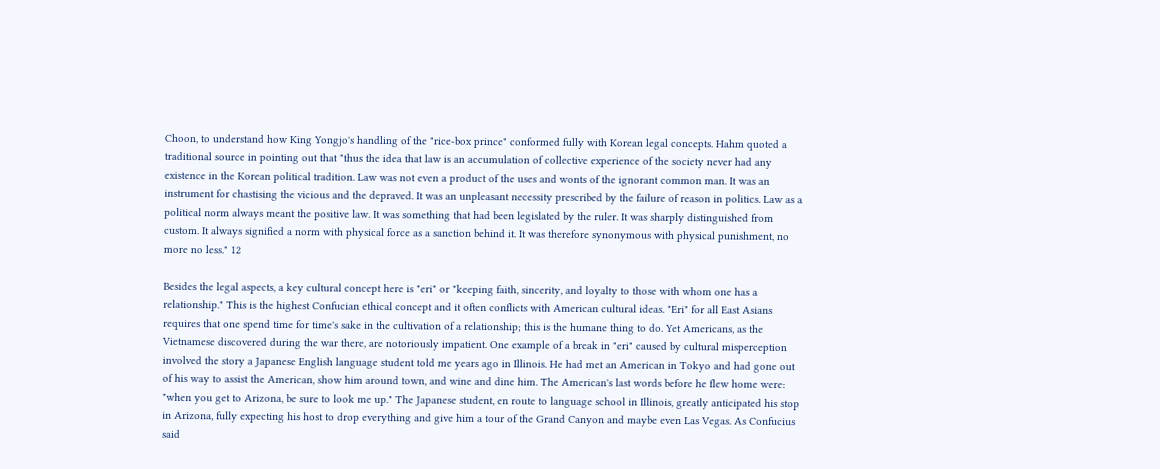Choon, to understand how King Yongjo's handling of the "rice-box prince" conformed fully with Korean legal concepts. Hahm quoted a traditional source in pointing out that "thus the idea that law is an accumulation of collective experience of the society never had any existence in the Korean political tradition. Law was not even a product of the uses and wonts of the ignorant common man. It was an instrument for chastising the vicious and the depraved. It was an unpleasant necessity prescribed by the failure of reason in politics. Law as a political norm always meant the positive law. It was something that had been legislated by the ruler. It was sharply distinguished from custom. It always signified a norm with physical force as a sanction behind it. It was therefore synonymous with physical punishment, no more no less." 12

Besides the legal aspects, a key cultural concept here is "eri" or "keeping faith, sincerity, and loyalty to those with whom one has a relationship." This is the highest Confucian ethical concept and it often conflicts with American cultural ideas. "Eri" for all East Asians requires that one spend time for time's sake in the cultivation of a relationship; this is the humane thing to do. Yet Americans, as the Vietnamese discovered during the war there, are notoriously impatient. One example of a break in "eri" caused by cultural misperception involved the story a Japanese English language student told me years ago in Illinois. He had met an American in Tokyo and had gone out of his way to assist the American, show him around town, and wine and dine him. The American's last words before he flew home were: "when you get to Arizona, be sure to look me up." The Japanese student, en route to language school in Illinois, greatly anticipated his stop in Arizona, fully expecting his host to drop everything and give him a tour of the Grand Canyon and maybe even Las Vegas. As Confucius said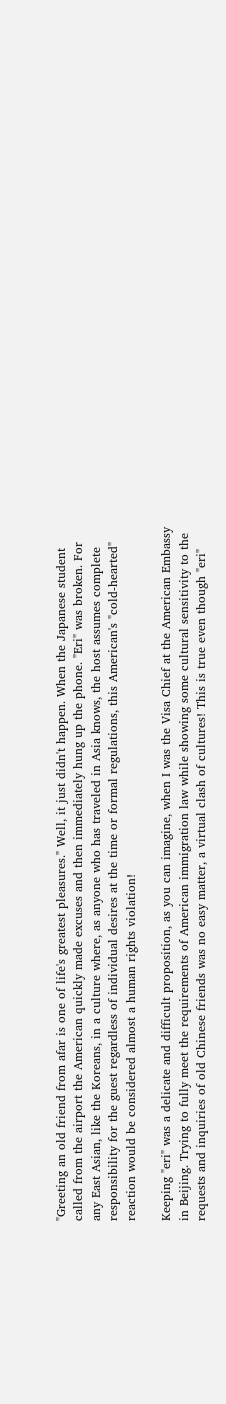"Greeting an old friend from afar is one of life's greatest pleasures." Well, it just didn't happen. When the Japanese student called from the airport the American quickly made excuses and then immediately hung up the phone. "Eri" was broken. For any East Asian, like the Koreans, in a culture where, as anyone who has traveled in Asia knows, the host assumes complete responsibility for the guest regardless of individual desires at the time or formal regulations, this American's "cold-hearted" reaction would be considered almost a human rights violation!

Keeping "eri" was a delicate and difficult proposition, as you can imagine, when I was the Visa Chief at the American Embassy in Beijing. Trying to fully meet the requirements of American immigration law while showing some cultural sensitivity to the requests and inquiries of old Chinese friends was no easy matter, a virtual clash of cultures! This is true even though "eri"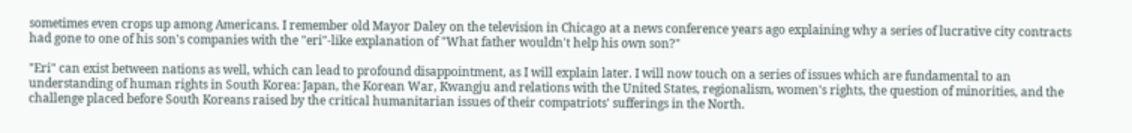sometimes even crops up among Americans. I remember old Mayor Daley on the television in Chicago at a news conference years ago explaining why a series of lucrative city contracts had gone to one of his son's companies with the "eri"-like explanation of "What father wouldn't help his own son?"

"Eri" can exist between nations as well, which can lead to profound disappointment, as I will explain later. I will now touch on a series of issues which are fundamental to an understanding of human rights in South Korea: Japan, the Korean War, Kwangju and relations with the United States, regionalism, women's rights, the question of minorities, and the challenge placed before South Koreans raised by the critical humanitarian issues of their compatriots' sufferings in the North.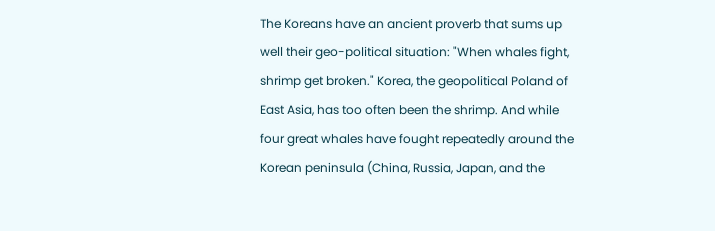The Koreans have an ancient proverb that sums up well their geo-political situation: "When whales fight, shrimp get broken." Korea, the geopolitical Poland of East Asia, has too often been the shrimp. And while four great whales have fought repeatedly around the Korean peninsula (China, Russia, Japan, and the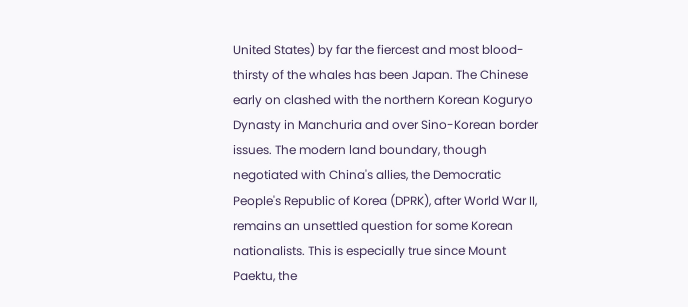United States) by far the fiercest and most blood-thirsty of the whales has been Japan. The Chinese early on clashed with the northern Korean Koguryo Dynasty in Manchuria and over Sino-Korean border issues. The modern land boundary, though negotiated with China's allies, the Democratic People's Republic of Korea (DPRK), after World War II, remains an unsettled question for some Korean nationalists. This is especially true since Mount Paektu, the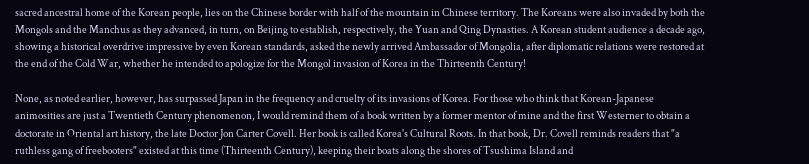sacred ancestral home of the Korean people, lies on the Chinese border with half of the mountain in Chinese territory. The Koreans were also invaded by both the Mongols and the Manchus as they advanced, in turn, on Beijing to establish, respectively, the Yuan and Qing Dynasties. A Korean student audience a decade ago, showing a historical overdrive impressive by even Korean standards, asked the newly arrived Ambassador of Mongolia, after diplomatic relations were restored at the end of the Cold War, whether he intended to apologize for the Mongol invasion of Korea in the Thirteenth Century!

None, as noted earlier, however, has surpassed Japan in the frequency and cruelty of its invasions of Korea. For those who think that Korean-Japanese animosities are just a Twentieth Century phenomenon, I would remind them of a book written by a former mentor of mine and the first Westerner to obtain a doctorate in Oriental art history, the late Doctor Jon Carter Covell. Her book is called Korea's Cultural Roots. In that book, Dr. Covell reminds readers that "a ruthless gang of freebooters" existed at this time (Thirteenth Century), keeping their boats along the shores of Tsushima Island and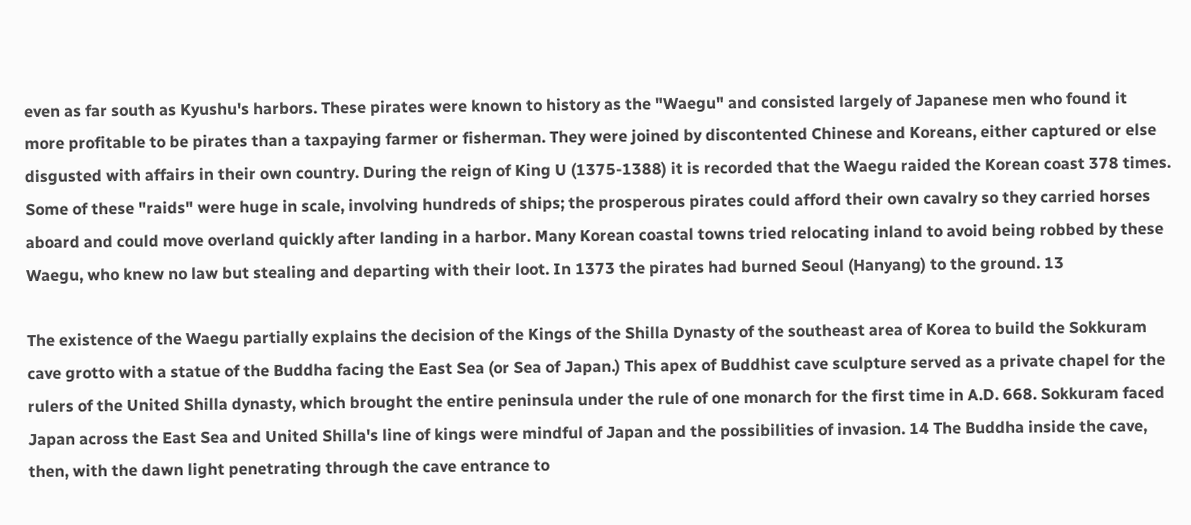even as far south as Kyushu's harbors. These pirates were known to history as the "Waegu" and consisted largely of Japanese men who found it more profitable to be pirates than a taxpaying farmer or fisherman. They were joined by discontented Chinese and Koreans, either captured or else disgusted with affairs in their own country. During the reign of King U (1375-1388) it is recorded that the Waegu raided the Korean coast 378 times. Some of these "raids" were huge in scale, involving hundreds of ships; the prosperous pirates could afford their own cavalry so they carried horses aboard and could move overland quickly after landing in a harbor. Many Korean coastal towns tried relocating inland to avoid being robbed by these Waegu, who knew no law but stealing and departing with their loot. In 1373 the pirates had burned Seoul (Hanyang) to the ground. 13

The existence of the Waegu partially explains the decision of the Kings of the Shilla Dynasty of the southeast area of Korea to build the Sokkuram cave grotto with a statue of the Buddha facing the East Sea (or Sea of Japan.) This apex of Buddhist cave sculpture served as a private chapel for the rulers of the United Shilla dynasty, which brought the entire peninsula under the rule of one monarch for the first time in A.D. 668. Sokkuram faced Japan across the East Sea and United Shilla's line of kings were mindful of Japan and the possibilities of invasion. 14 The Buddha inside the cave, then, with the dawn light penetrating through the cave entrance to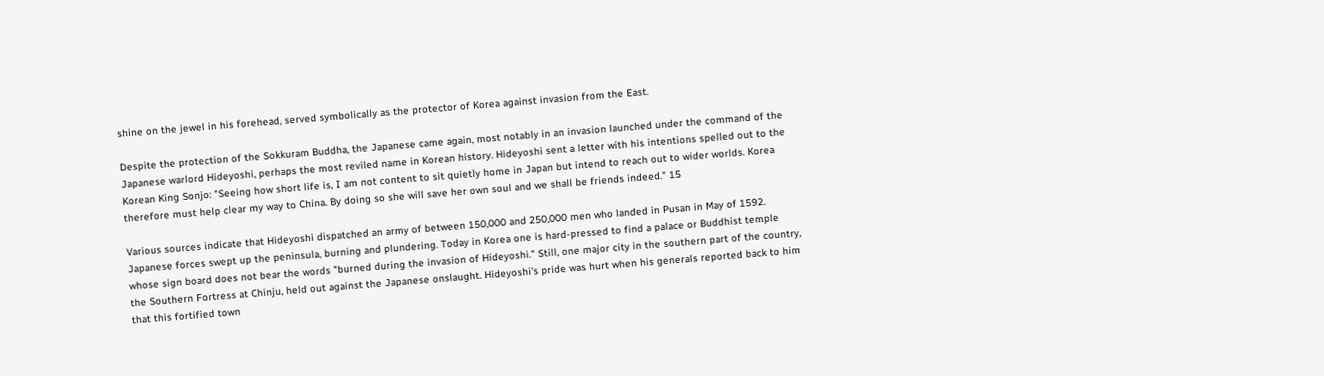shine on the jewel in his forehead, served symbolically as the protector of Korea against invasion from the East.

Despite the protection of the Sokkuram Buddha, the Japanese came again, most notably in an invasion launched under the command of the Japanese warlord Hideyoshi, perhaps the most reviled name in Korean history. Hideyoshi sent a letter with his intentions spelled out to the Korean King Sonjo: "Seeing how short life is, I am not content to sit quietly home in Japan but intend to reach out to wider worlds. Korea therefore must help clear my way to China. By doing so she will save her own soul and we shall be friends indeed." 15

Various sources indicate that Hideyoshi dispatched an army of between 150,000 and 250,000 men who landed in Pusan in May of 1592. Japanese forces swept up the peninsula, burning and plundering. Today in Korea one is hard-pressed to find a palace or Buddhist temple whose sign board does not bear the words "burned during the invasion of Hideyoshi." Still, one major city in the southern part of the country, the Southern Fortress at Chinju, held out against the Japanese onslaught. Hideyoshi's pride was hurt when his generals reported back to him that this fortified town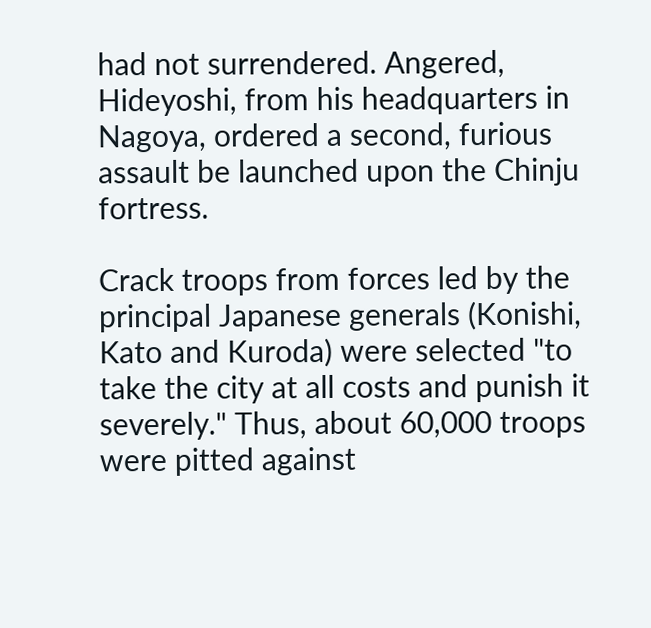had not surrendered. Angered, Hideyoshi, from his headquarters in Nagoya, ordered a second, furious assault be launched upon the Chinju fortress.

Crack troops from forces led by the principal Japanese generals (Konishi, Kato and Kuroda) were selected "to take the city at all costs and punish it severely." Thus, about 60,000 troops were pitted against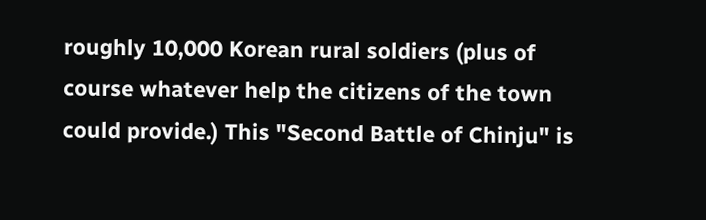roughly 10,000 Korean rural soldiers (plus of course whatever help the citizens of the town could provide.) This "Second Battle of Chinju" is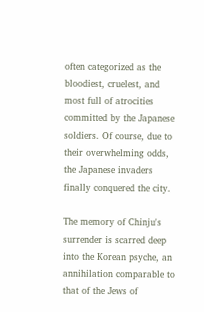often categorized as the bloodiest, cruelest, and most full of atrocities committed by the Japanese soldiers. Of course, due to their overwhelming odds, the Japanese invaders finally conquered the city.

The memory of Chinju's surrender is scarred deep into the Korean psyche, an annihilation comparable to that of the Jews of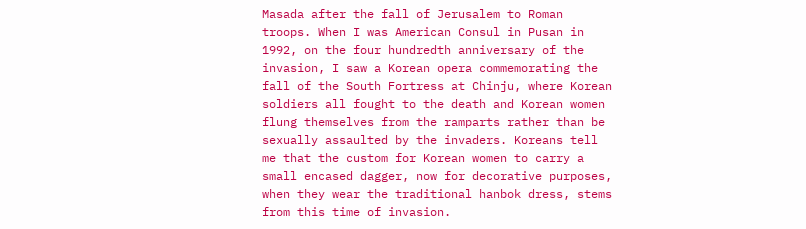Masada after the fall of Jerusalem to Roman troops. When I was American Consul in Pusan in 1992, on the four hundredth anniversary of the invasion, I saw a Korean opera commemorating the fall of the South Fortress at Chinju, where Korean soldiers all fought to the death and Korean women flung themselves from the ramparts rather than be sexually assaulted by the invaders. Koreans tell me that the custom for Korean women to carry a small encased dagger, now for decorative purposes, when they wear the traditional hanbok dress, stems from this time of invasion.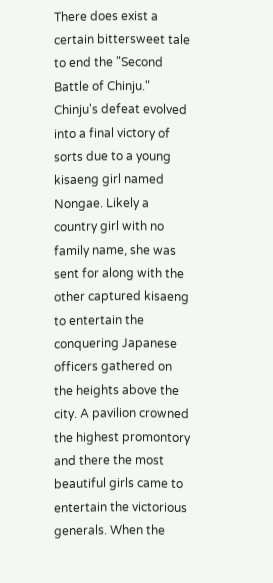There does exist a certain bittersweet tale to end the "Second Battle of Chinju." Chinju's defeat evolved into a final victory of sorts due to a young kisaeng girl named Nongae. Likely a country girl with no family name, she was sent for along with the other captured kisaeng to entertain the conquering Japanese officers gathered on the heights above the city. A pavilion crowned the highest promontory and there the most beautiful girls came to entertain the victorious generals. When the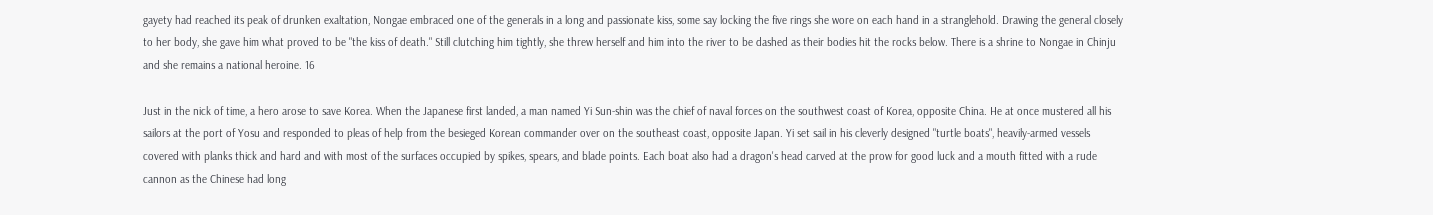gayety had reached its peak of drunken exaltation, Nongae embraced one of the generals in a long and passionate kiss, some say locking the five rings she wore on each hand in a stranglehold. Drawing the general closely to her body, she gave him what proved to be "the kiss of death." Still clutching him tightly, she threw herself and him into the river to be dashed as their bodies hit the rocks below. There is a shrine to Nongae in Chinju and she remains a national heroine. 16

Just in the nick of time, a hero arose to save Korea. When the Japanese first landed, a man named Yi Sun-shin was the chief of naval forces on the southwest coast of Korea, opposite China. He at once mustered all his sailors at the port of Yosu and responded to pleas of help from the besieged Korean commander over on the southeast coast, opposite Japan. Yi set sail in his cleverly designed "turtle boats", heavily-armed vessels covered with planks thick and hard and with most of the surfaces occupied by spikes, spears, and blade points. Each boat also had a dragon's head carved at the prow for good luck and a mouth fitted with a rude cannon as the Chinese had long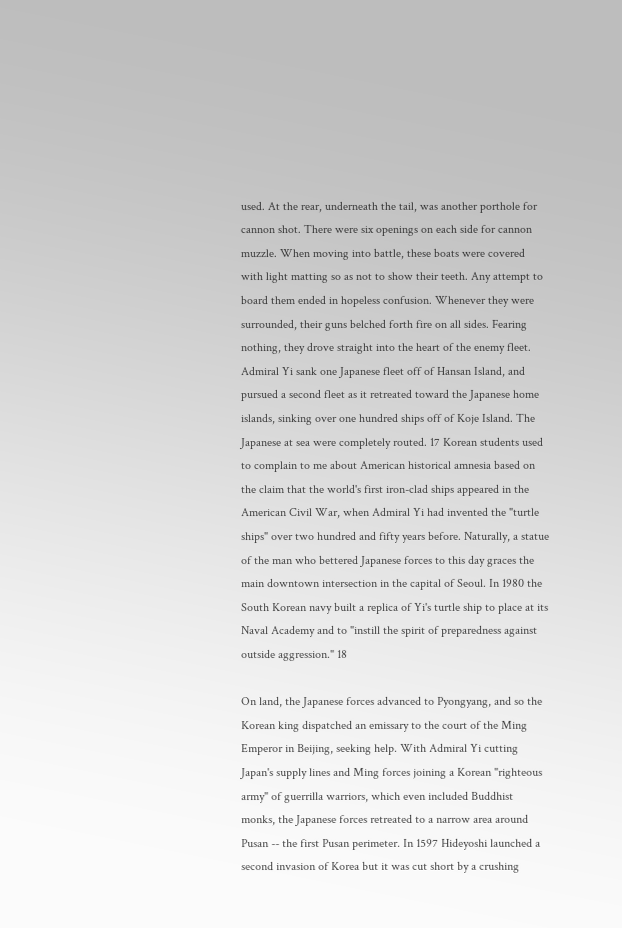used. At the rear, underneath the tail, was another porthole for cannon shot. There were six openings on each side for cannon muzzle. When moving into battle, these boats were covered with light matting so as not to show their teeth. Any attempt to board them ended in hopeless confusion. Whenever they were surrounded, their guns belched forth fire on all sides. Fearing nothing, they drove straight into the heart of the enemy fleet. Admiral Yi sank one Japanese fleet off of Hansan Island, and pursued a second fleet as it retreated toward the Japanese home islands, sinking over one hundred ships off of Koje Island. The Japanese at sea were completely routed. 17 Korean students used to complain to me about American historical amnesia based on the claim that the world's first iron-clad ships appeared in the American Civil War, when Admiral Yi had invented the "turtle ships" over two hundred and fifty years before. Naturally, a statue of the man who bettered Japanese forces to this day graces the main downtown intersection in the capital of Seoul. In 1980 the South Korean navy built a replica of Yi's turtle ship to place at its Naval Academy and to "instill the spirit of preparedness against outside aggression." 18

On land, the Japanese forces advanced to Pyongyang, and so the Korean king dispatched an emissary to the court of the Ming Emperor in Beijing, seeking help. With Admiral Yi cutting Japan's supply lines and Ming forces joining a Korean "righteous army" of guerrilla warriors, which even included Buddhist monks, the Japanese forces retreated to a narrow area around Pusan -- the first Pusan perimeter. In 1597 Hideyoshi launched a second invasion of Korea but it was cut short by a crushing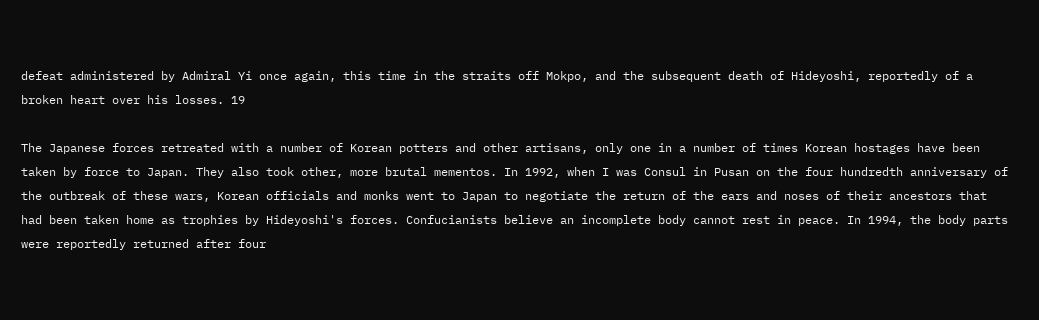defeat administered by Admiral Yi once again, this time in the straits off Mokpo, and the subsequent death of Hideyoshi, reportedly of a broken heart over his losses. 19

The Japanese forces retreated with a number of Korean potters and other artisans, only one in a number of times Korean hostages have been taken by force to Japan. They also took other, more brutal mementos. In 1992, when I was Consul in Pusan on the four hundredth anniversary of the outbreak of these wars, Korean officials and monks went to Japan to negotiate the return of the ears and noses of their ancestors that had been taken home as trophies by Hideyoshi's forces. Confucianists believe an incomplete body cannot rest in peace. In 1994, the body parts were reportedly returned after four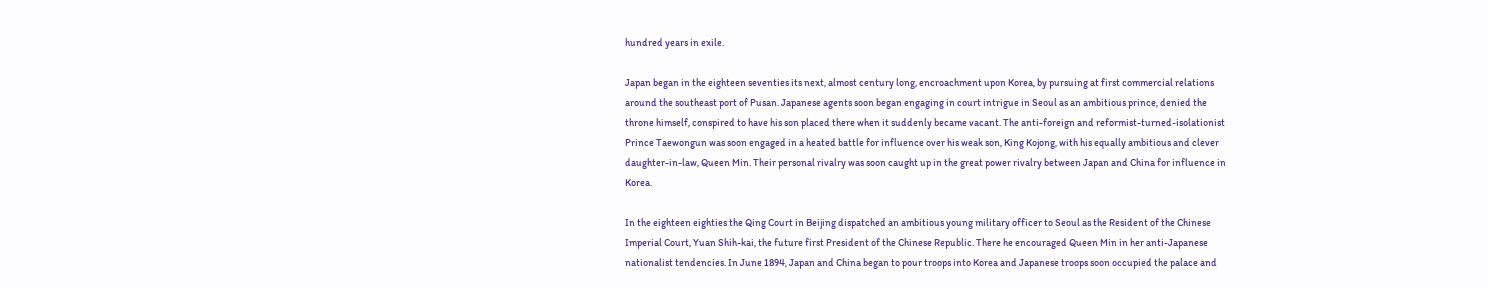hundred years in exile.

Japan began in the eighteen seventies its next, almost century long, encroachment upon Korea, by pursuing at first commercial relations around the southeast port of Pusan. Japanese agents soon began engaging in court intrigue in Seoul as an ambitious prince, denied the throne himself, conspired to have his son placed there when it suddenly became vacant. The anti-foreign and reformist-turned-isolationist Prince Taewongun was soon engaged in a heated battle for influence over his weak son, King Kojong, with his equally ambitious and clever daughter-in-law, Queen Min. Their personal rivalry was soon caught up in the great power rivalry between Japan and China for influence in Korea.

In the eighteen eighties the Qing Court in Beijing dispatched an ambitious young military officer to Seoul as the Resident of the Chinese Imperial Court, Yuan Shih-kai, the future first President of the Chinese Republic. There he encouraged Queen Min in her anti-Japanese nationalist tendencies. In June 1894, Japan and China began to pour troops into Korea and Japanese troops soon occupied the palace and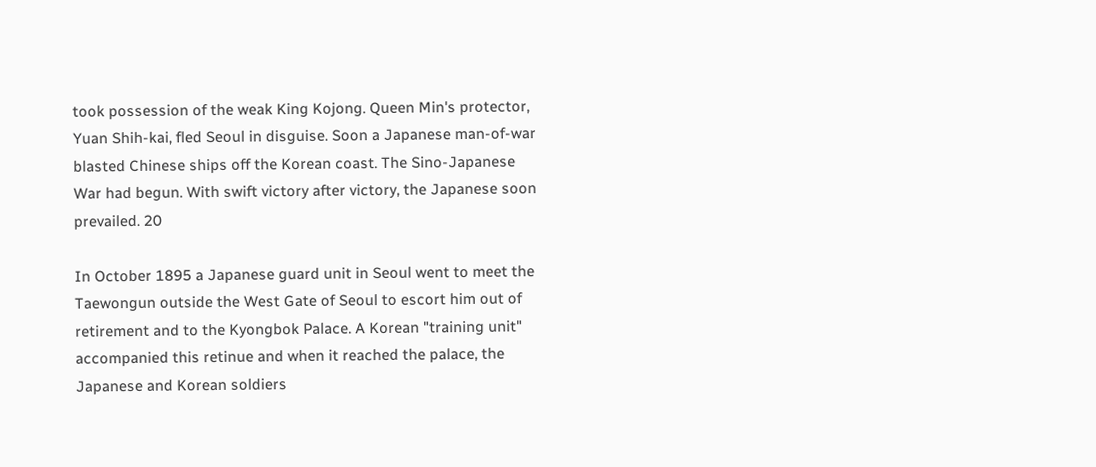took possession of the weak King Kojong. Queen Min's protector, Yuan Shih-kai, fled Seoul in disguise. Soon a Japanese man-of-war blasted Chinese ships off the Korean coast. The Sino-Japanese War had begun. With swift victory after victory, the Japanese soon prevailed. 20

In October 1895 a Japanese guard unit in Seoul went to meet the Taewongun outside the West Gate of Seoul to escort him out of retirement and to the Kyongbok Palace. A Korean "training unit" accompanied this retinue and when it reached the palace, the Japanese and Korean soldiers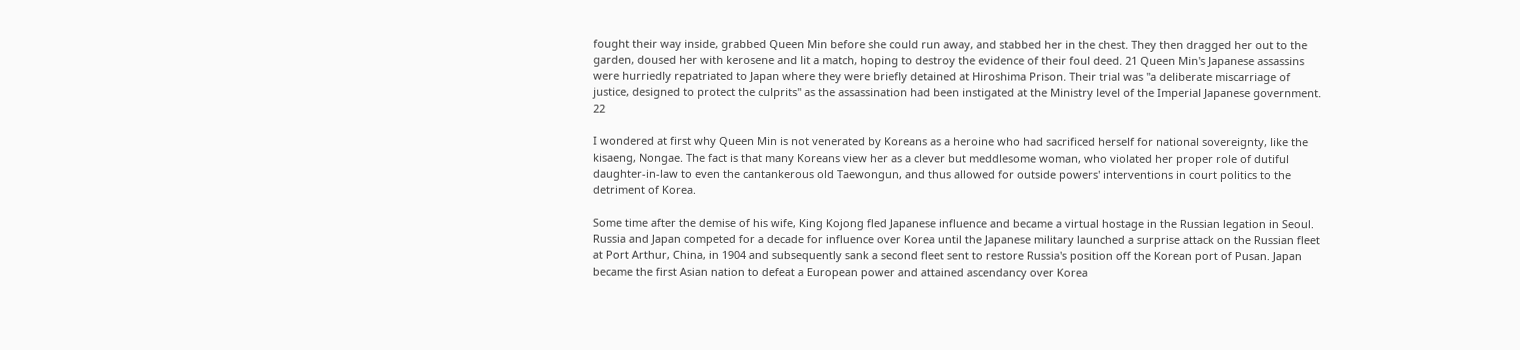fought their way inside, grabbed Queen Min before she could run away, and stabbed her in the chest. They then dragged her out to the garden, doused her with kerosene and lit a match, hoping to destroy the evidence of their foul deed. 21 Queen Min's Japanese assassins were hurriedly repatriated to Japan where they were briefly detained at Hiroshima Prison. Their trial was "a deliberate miscarriage of justice, designed to protect the culprits" as the assassination had been instigated at the Ministry level of the Imperial Japanese government. 22

I wondered at first why Queen Min is not venerated by Koreans as a heroine who had sacrificed herself for national sovereignty, like the kisaeng, Nongae. The fact is that many Koreans view her as a clever but meddlesome woman, who violated her proper role of dutiful daughter-in-law to even the cantankerous old Taewongun, and thus allowed for outside powers' interventions in court politics to the detriment of Korea.

Some time after the demise of his wife, King Kojong fled Japanese influence and became a virtual hostage in the Russian legation in Seoul. Russia and Japan competed for a decade for influence over Korea until the Japanese military launched a surprise attack on the Russian fleet at Port Arthur, China, in 1904 and subsequently sank a second fleet sent to restore Russia's position off the Korean port of Pusan. Japan became the first Asian nation to defeat a European power and attained ascendancy over Korea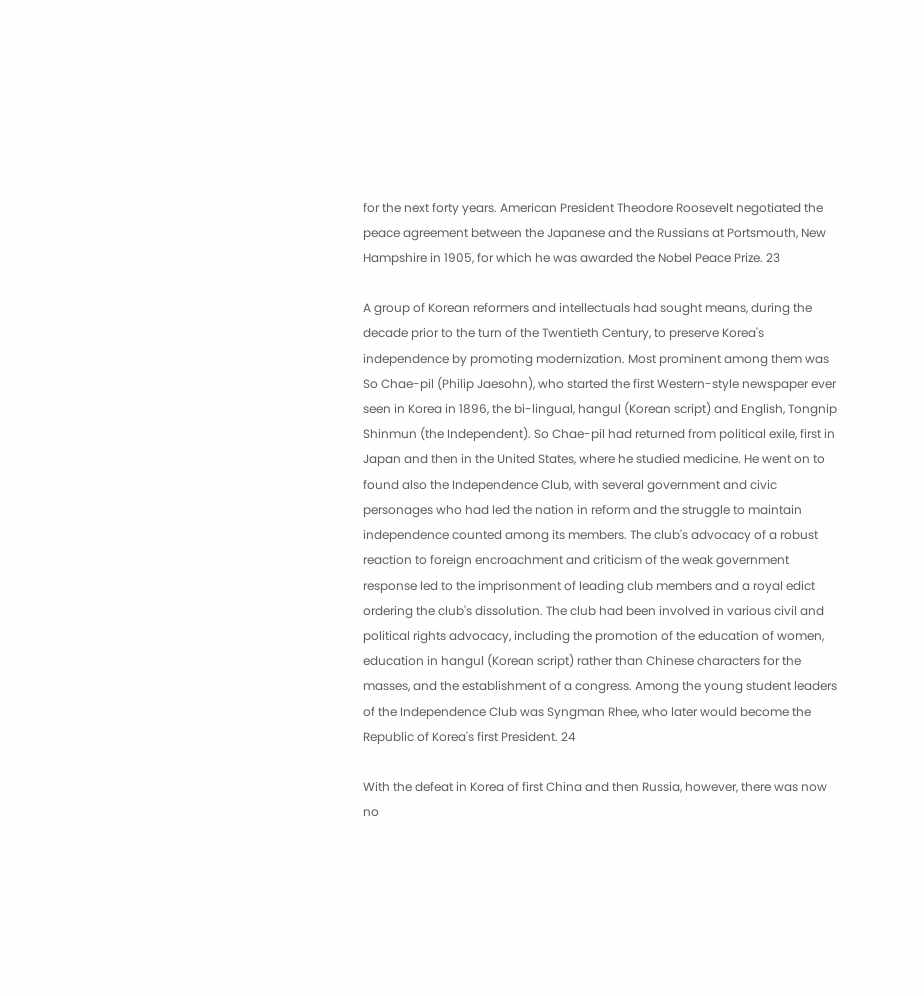for the next forty years. American President Theodore Roosevelt negotiated the peace agreement between the Japanese and the Russians at Portsmouth, New Hampshire in 1905, for which he was awarded the Nobel Peace Prize. 23

A group of Korean reformers and intellectuals had sought means, during the decade prior to the turn of the Twentieth Century, to preserve Korea's independence by promoting modernization. Most prominent among them was So Chae-pil (Philip Jaesohn), who started the first Western-style newspaper ever seen in Korea in 1896, the bi-lingual, hangul (Korean script) and English, Tongnip Shinmun (the Independent). So Chae-pil had returned from political exile, first in Japan and then in the United States, where he studied medicine. He went on to found also the Independence Club, with several government and civic personages who had led the nation in reform and the struggle to maintain independence counted among its members. The club's advocacy of a robust reaction to foreign encroachment and criticism of the weak government response led to the imprisonment of leading club members and a royal edict ordering the club's dissolution. The club had been involved in various civil and political rights advocacy, including the promotion of the education of women, education in hangul (Korean script) rather than Chinese characters for the masses, and the establishment of a congress. Among the young student leaders of the Independence Club was Syngman Rhee, who later would become the Republic of Korea's first President. 24

With the defeat in Korea of first China and then Russia, however, there was now no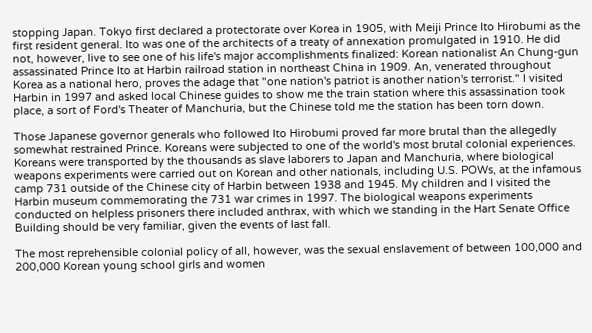stopping Japan. Tokyo first declared a protectorate over Korea in 1905, with Meiji Prince Ito Hirobumi as the first resident general. Ito was one of the architects of a treaty of annexation promulgated in 1910. He did not, however, live to see one of his life's major accomplishments finalized: Korean nationalist An Chung-gun assassinated Prince Ito at Harbin railroad station in northeast China in 1909. An, venerated throughout Korea as a national hero, proves the adage that "one nation's patriot is another nation's terrorist." I visited Harbin in 1997 and asked local Chinese guides to show me the train station where this assassination took place, a sort of Ford's Theater of Manchuria, but the Chinese told me the station has been torn down.

Those Japanese governor generals who followed Ito Hirobumi proved far more brutal than the allegedly somewhat restrained Prince. Koreans were subjected to one of the world's most brutal colonial experiences. Koreans were transported by the thousands as slave laborers to Japan and Manchuria, where biological weapons experiments were carried out on Korean and other nationals, including U.S. POWs, at the infamous camp 731 outside of the Chinese city of Harbin between 1938 and 1945. My children and I visited the Harbin museum commemorating the 731 war crimes in 1997. The biological weapons experiments conducted on helpless prisoners there included anthrax, with which we standing in the Hart Senate Office Building should be very familiar, given the events of last fall.

The most reprehensible colonial policy of all, however, was the sexual enslavement of between 100,000 and 200,000 Korean young school girls and women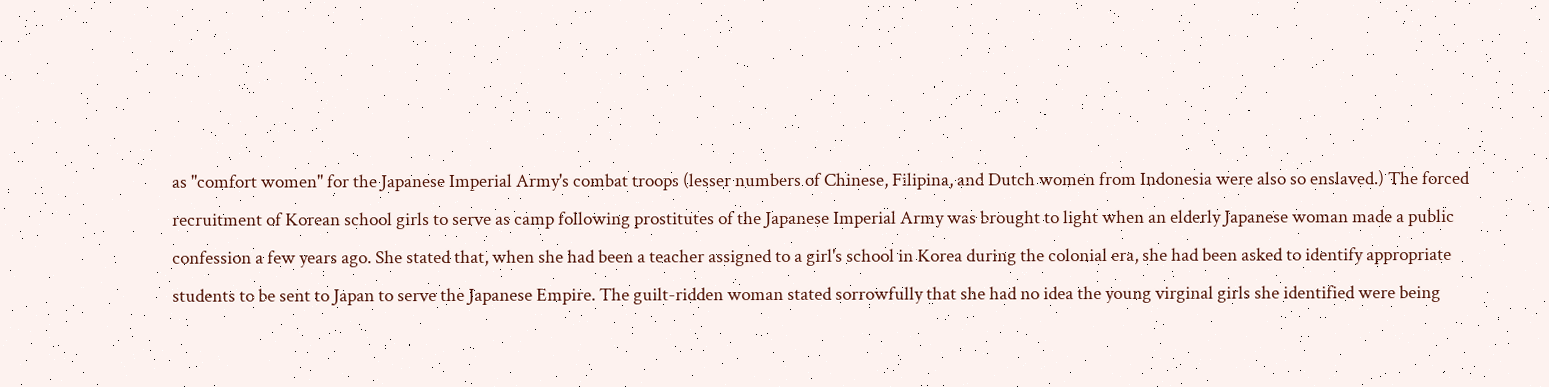as "comfort women" for the Japanese Imperial Army's combat troops (lesser numbers of Chinese, Filipina, and Dutch women from Indonesia were also so enslaved.) The forced recruitment of Korean school girls to serve as camp following prostitutes of the Japanese Imperial Army was brought to light when an elderly Japanese woman made a public confession a few years ago. She stated that, when she had been a teacher assigned to a girl's school in Korea during the colonial era, she had been asked to identify appropriate students to be sent to Japan to serve the Japanese Empire. The guilt-ridden woman stated sorrowfully that she had no idea the young virginal girls she identified were being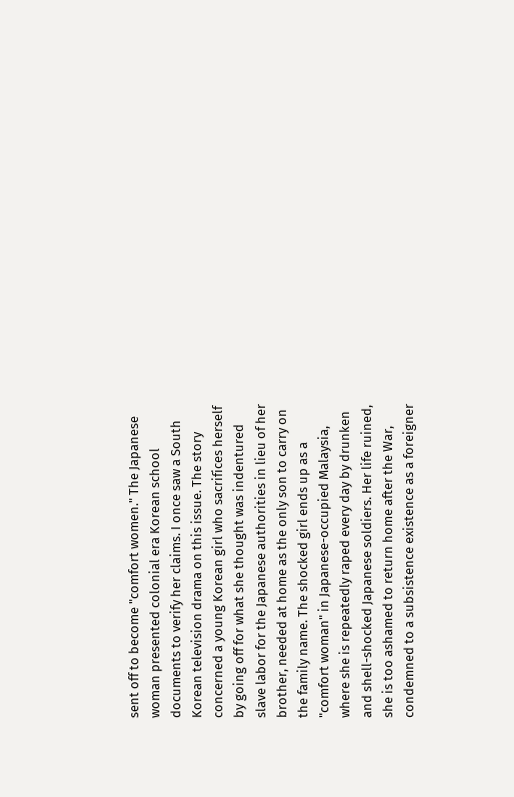sent off to become "comfort women." The Japanese woman presented colonial era Korean school documents to verify her claims. I once saw a South Korean television drama on this issue. The story concerned a young Korean girl who sacrifices herself by going off for what she thought was indentured slave labor for the Japanese authorities in lieu of her brother, needed at home as the only son to carry on the family name. The shocked girl ends up as a "comfort woman" in Japanese-occupied Malaysia, where she is repeatedly raped every day by drunken and shell-shocked Japanese soldiers. Her life ruined, she is too ashamed to return home after the War, condemned to a subsistence existence as a foreigner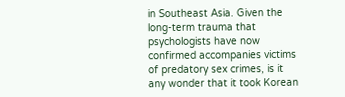in Southeast Asia. Given the long-term trauma that psychologists have now confirmed accompanies victims of predatory sex crimes, is it any wonder that it took Korean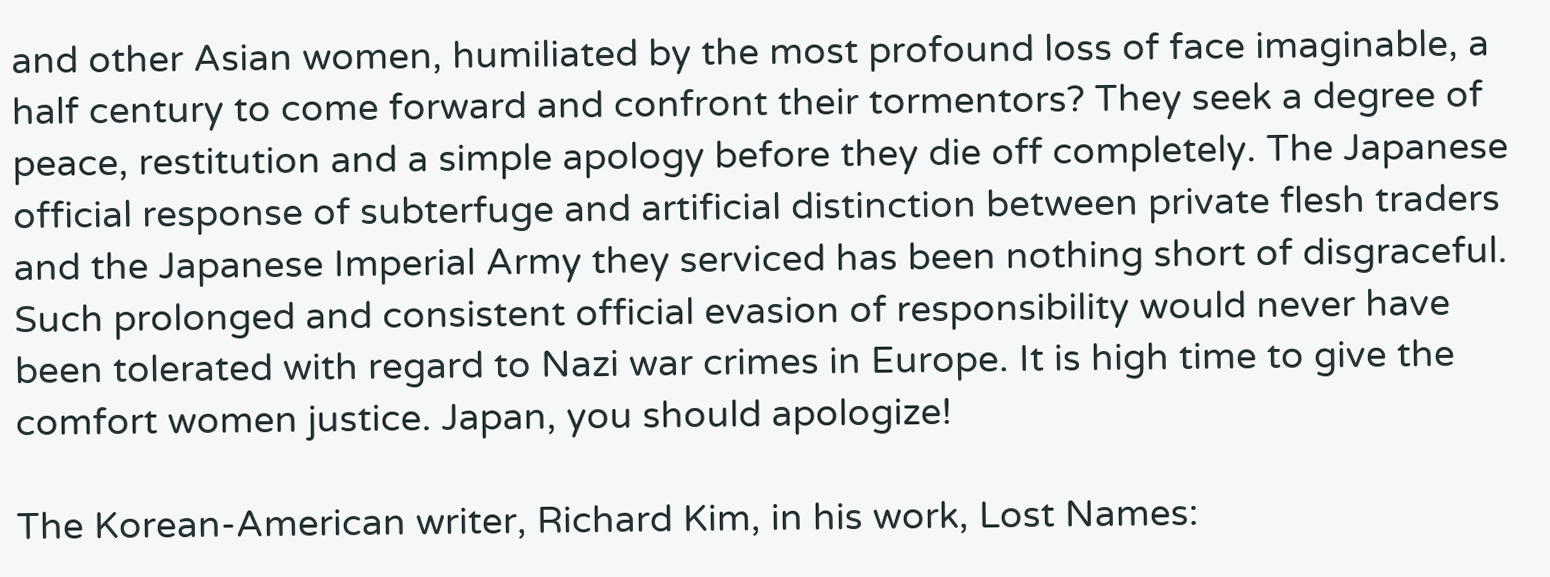and other Asian women, humiliated by the most profound loss of face imaginable, a half century to come forward and confront their tormentors? They seek a degree of peace, restitution and a simple apology before they die off completely. The Japanese official response of subterfuge and artificial distinction between private flesh traders and the Japanese Imperial Army they serviced has been nothing short of disgraceful. Such prolonged and consistent official evasion of responsibility would never have been tolerated with regard to Nazi war crimes in Europe. It is high time to give the comfort women justice. Japan, you should apologize!

The Korean-American writer, Richard Kim, in his work, Lost Names: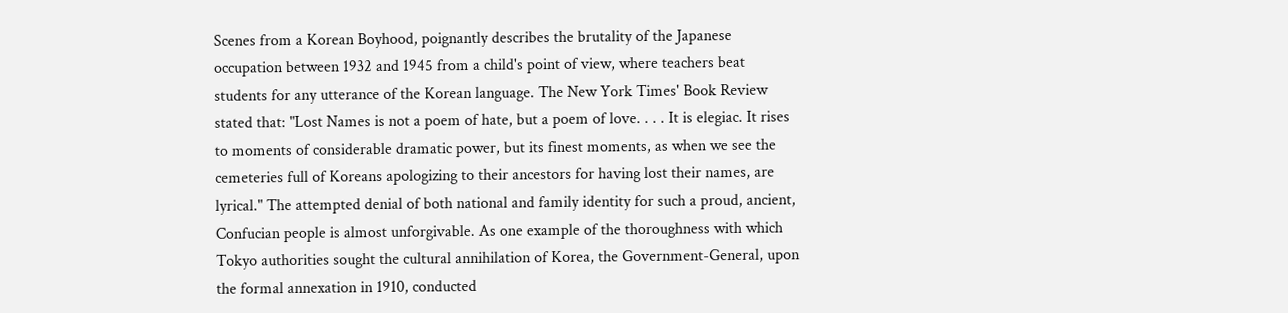Scenes from a Korean Boyhood, poignantly describes the brutality of the Japanese occupation between 1932 and 1945 from a child's point of view, where teachers beat students for any utterance of the Korean language. The New York Times' Book Review stated that: "Lost Names is not a poem of hate, but a poem of love. . . . It is elegiac. It rises to moments of considerable dramatic power, but its finest moments, as when we see the cemeteries full of Koreans apologizing to their ancestors for having lost their names, are lyrical." The attempted denial of both national and family identity for such a proud, ancient, Confucian people is almost unforgivable. As one example of the thoroughness with which Tokyo authorities sought the cultural annihilation of Korea, the Government-General, upon the formal annexation in 1910, conducted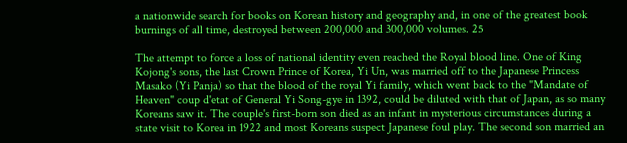a nationwide search for books on Korean history and geography and, in one of the greatest book burnings of all time, destroyed between 200,000 and 300,000 volumes. 25

The attempt to force a loss of national identity even reached the Royal blood line. One of King Kojong's sons, the last Crown Prince of Korea, Yi Un, was married off to the Japanese Princess Masako (Yi Panja) so that the blood of the royal Yi family, which went back to the "Mandate of Heaven" coup d'etat of General Yi Song-gye in 1392, could be diluted with that of Japan, as so many Koreans saw it. The couple's first-born son died as an infant in mysterious circumstances during a state visit to Korea in 1922 and most Koreans suspect Japanese foul play. The second son married an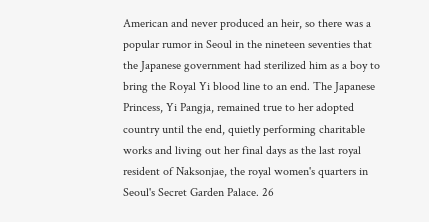American and never produced an heir, so there was a popular rumor in Seoul in the nineteen seventies that the Japanese government had sterilized him as a boy to bring the Royal Yi blood line to an end. The Japanese Princess, Yi Pangja, remained true to her adopted country until the end, quietly performing charitable works and living out her final days as the last royal resident of Naksonjae, the royal women's quarters in Seoul's Secret Garden Palace. 26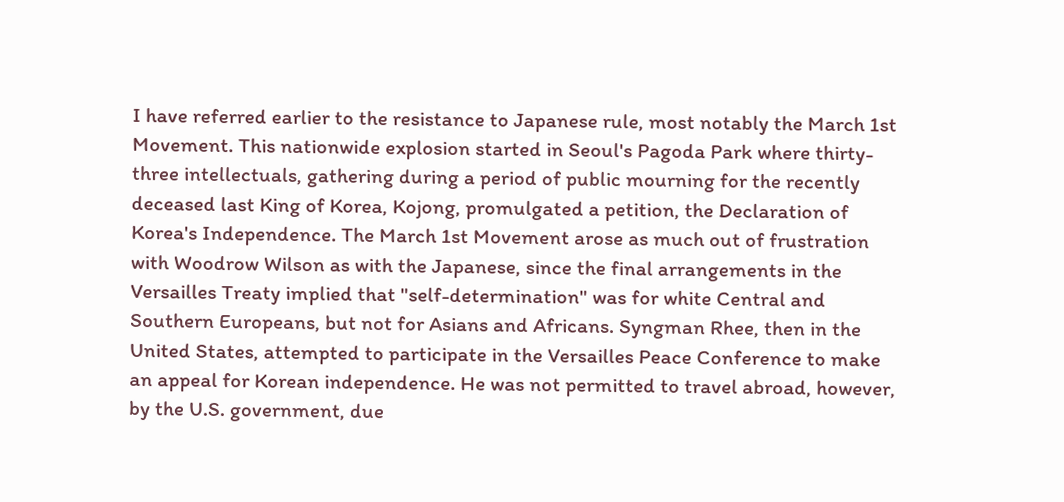I have referred earlier to the resistance to Japanese rule, most notably the March 1st Movement. This nationwide explosion started in Seoul's Pagoda Park where thirty-three intellectuals, gathering during a period of public mourning for the recently deceased last King of Korea, Kojong, promulgated a petition, the Declaration of Korea's Independence. The March 1st Movement arose as much out of frustration with Woodrow Wilson as with the Japanese, since the final arrangements in the Versailles Treaty implied that "self-determination" was for white Central and Southern Europeans, but not for Asians and Africans. Syngman Rhee, then in the United States, attempted to participate in the Versailles Peace Conference to make an appeal for Korean independence. He was not permitted to travel abroad, however, by the U.S. government, due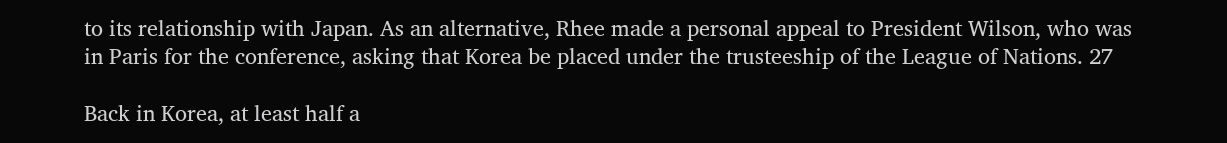to its relationship with Japan. As an alternative, Rhee made a personal appeal to President Wilson, who was in Paris for the conference, asking that Korea be placed under the trusteeship of the League of Nations. 27

Back in Korea, at least half a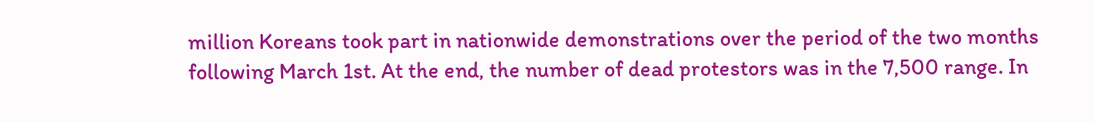million Koreans took part in nationwide demonstrations over the period of the two months following March 1st. At the end, the number of dead protestors was in the 7,500 range. In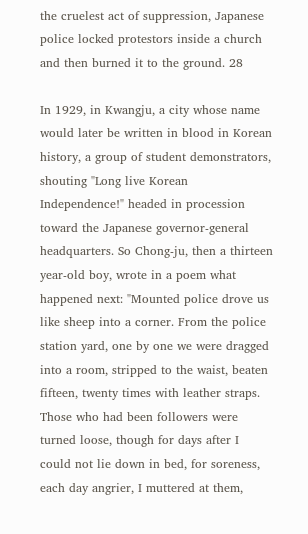the cruelest act of suppression, Japanese police locked protestors inside a church and then burned it to the ground. 28

In 1929, in Kwangju, a city whose name would later be written in blood in Korean history, a group of student demonstrators, shouting "Long live Korean Independence!" headed in procession toward the Japanese governor-general headquarters. So Chong-ju, then a thirteen year-old boy, wrote in a poem what happened next: "Mounted police drove us like sheep into a corner. From the police station yard, one by one we were dragged into a room, stripped to the waist, beaten fifteen, twenty times with leather straps. Those who had been followers were turned loose, though for days after I could not lie down in bed, for soreness, each day angrier, I muttered at them,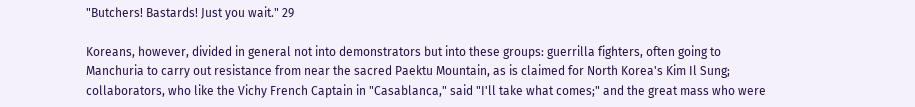"Butchers! Bastards! Just you wait." 29

Koreans, however, divided in general not into demonstrators but into these groups: guerrilla fighters, often going to Manchuria to carry out resistance from near the sacred Paektu Mountain, as is claimed for North Korea's Kim Il Sung; collaborators, who like the Vichy French Captain in "Casablanca," said "I'll take what comes;" and the great mass who were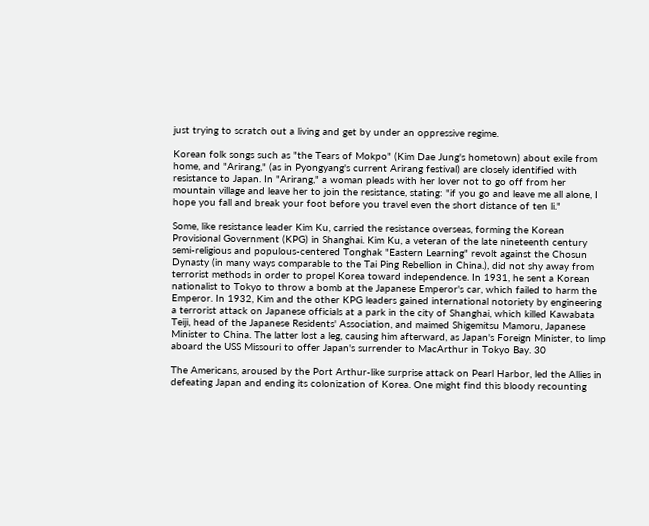just trying to scratch out a living and get by under an oppressive regime.

Korean folk songs such as "the Tears of Mokpo" (Kim Dae Jung's hometown) about exile from home, and "Arirang," (as in Pyongyang's current Arirang festival) are closely identified with resistance to Japan. In "Arirang," a woman pleads with her lover not to go off from her mountain village and leave her to join the resistance, stating: "if you go and leave me all alone, I hope you fall and break your foot before you travel even the short distance of ten li."

Some, like resistance leader Kim Ku, carried the resistance overseas, forming the Korean Provisional Government (KPG) in Shanghai. Kim Ku, a veteran of the late nineteenth century semi-religious and populous-centered Tonghak "Eastern Learning" revolt against the Chosun Dynasty (in many ways comparable to the Tai Ping Rebellion in China.), did not shy away from terrorist methods in order to propel Korea toward independence. In 1931, he sent a Korean nationalist to Tokyo to throw a bomb at the Japanese Emperor's car, which failed to harm the Emperor. In 1932, Kim and the other KPG leaders gained international notoriety by engineering a terrorist attack on Japanese officials at a park in the city of Shanghai, which killed Kawabata Teiji, head of the Japanese Residents' Association, and maimed Shigemitsu Mamoru, Japanese Minister to China. The latter lost a leg, causing him afterward, as Japan's Foreign Minister, to limp aboard the USS Missouri to offer Japan's surrender to MacArthur in Tokyo Bay. 30

The Americans, aroused by the Port Arthur-like surprise attack on Pearl Harbor, led the Allies in defeating Japan and ending its colonization of Korea. One might find this bloody recounting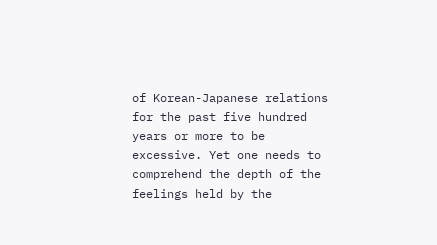of Korean-Japanese relations for the past five hundred years or more to be excessive. Yet one needs to comprehend the depth of the feelings held by the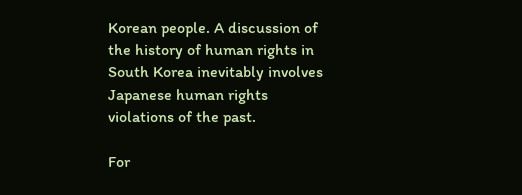Korean people. A discussion of the history of human rights in South Korea inevitably involves Japanese human rights violations of the past.

For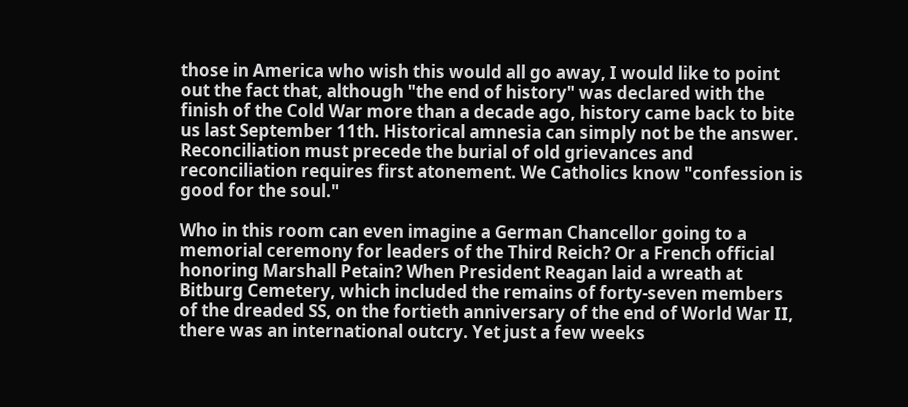those in America who wish this would all go away, I would like to point out the fact that, although "the end of history" was declared with the finish of the Cold War more than a decade ago, history came back to bite us last September 11th. Historical amnesia can simply not be the answer. Reconciliation must precede the burial of old grievances and reconciliation requires first atonement. We Catholics know "confession is good for the soul."

Who in this room can even imagine a German Chancellor going to a memorial ceremony for leaders of the Third Reich? Or a French official honoring Marshall Petain? When President Reagan laid a wreath at Bitburg Cemetery, which included the remains of forty-seven members of the dreaded SS, on the fortieth anniversary of the end of World War II, there was an international outcry. Yet just a few weeks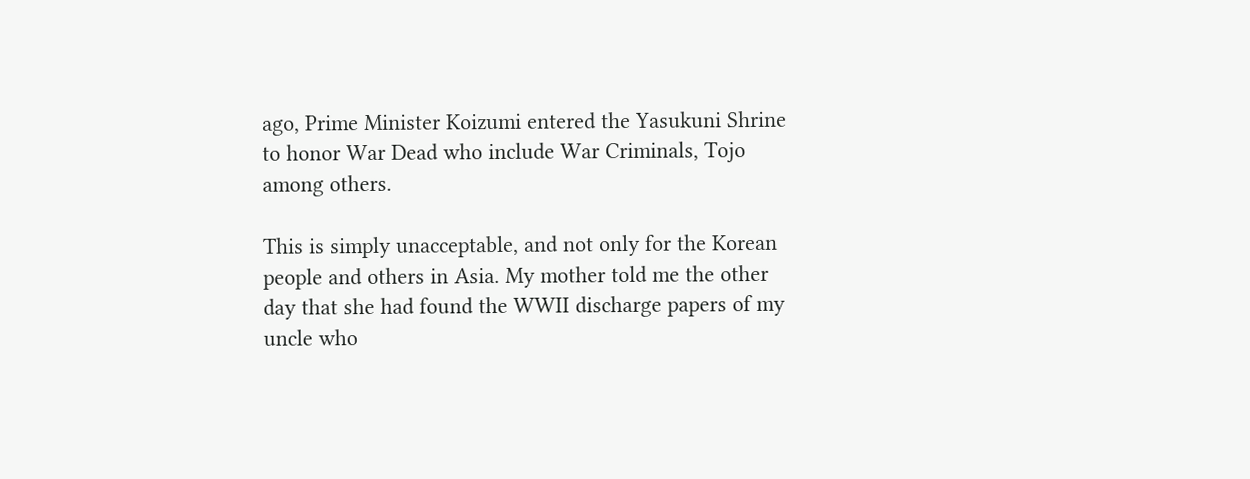ago, Prime Minister Koizumi entered the Yasukuni Shrine to honor War Dead who include War Criminals, Tojo among others.

This is simply unacceptable, and not only for the Korean people and others in Asia. My mother told me the other day that she had found the WWII discharge papers of my uncle who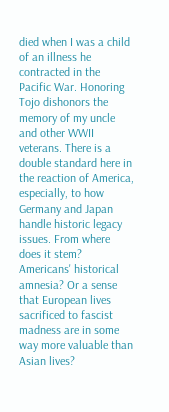died when I was a child of an illness he contracted in the Pacific War. Honoring Tojo dishonors the memory of my uncle and other WWII veterans. There is a double standard here in the reaction of America, especially, to how Germany and Japan handle historic legacy issues. From where does it stem? Americans' historical amnesia? Or a sense that European lives sacrificed to fascist madness are in some way more valuable than Asian lives?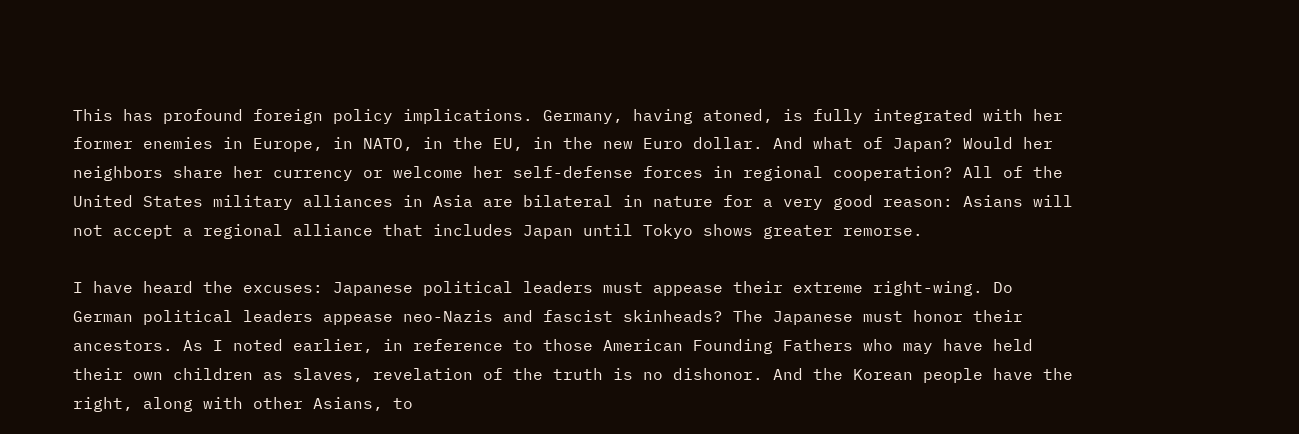This has profound foreign policy implications. Germany, having atoned, is fully integrated with her former enemies in Europe, in NATO, in the EU, in the new Euro dollar. And what of Japan? Would her neighbors share her currency or welcome her self-defense forces in regional cooperation? All of the United States military alliances in Asia are bilateral in nature for a very good reason: Asians will not accept a regional alliance that includes Japan until Tokyo shows greater remorse.

I have heard the excuses: Japanese political leaders must appease their extreme right-wing. Do German political leaders appease neo-Nazis and fascist skinheads? The Japanese must honor their ancestors. As I noted earlier, in reference to those American Founding Fathers who may have held their own children as slaves, revelation of the truth is no dishonor. And the Korean people have the right, along with other Asians, to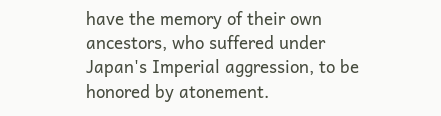have the memory of their own ancestors, who suffered under Japan's Imperial aggression, to be honored by atonement.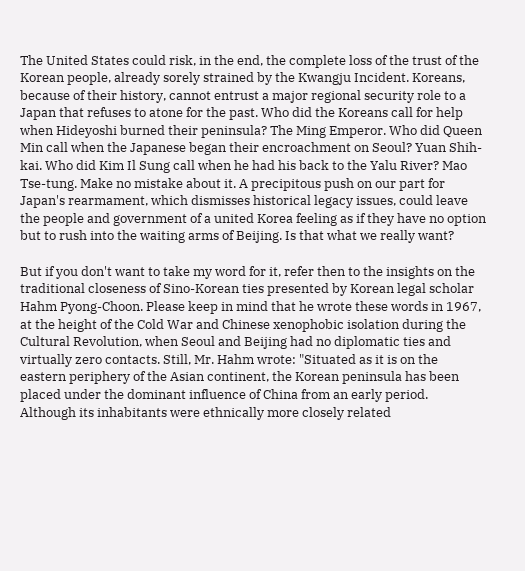The United States could risk, in the end, the complete loss of the trust of the Korean people, already sorely strained by the Kwangju Incident. Koreans, because of their history, cannot entrust a major regional security role to a Japan that refuses to atone for the past. Who did the Koreans call for help when Hideyoshi burned their peninsula? The Ming Emperor. Who did Queen Min call when the Japanese began their encroachment on Seoul? Yuan Shih-kai. Who did Kim Il Sung call when he had his back to the Yalu River? Mao Tse-tung. Make no mistake about it. A precipitous push on our part for Japan's rearmament, which dismisses historical legacy issues, could leave the people and government of a united Korea feeling as if they have no option but to rush into the waiting arms of Beijing. Is that what we really want?

But if you don't want to take my word for it, refer then to the insights on the traditional closeness of Sino-Korean ties presented by Korean legal scholar Hahm Pyong-Choon. Please keep in mind that he wrote these words in 1967, at the height of the Cold War and Chinese xenophobic isolation during the Cultural Revolution, when Seoul and Beijing had no diplomatic ties and virtually zero contacts. Still, Mr. Hahm wrote: "Situated as it is on the eastern periphery of the Asian continent, the Korean peninsula has been placed under the dominant influence of China from an early period. Although its inhabitants were ethnically more closely related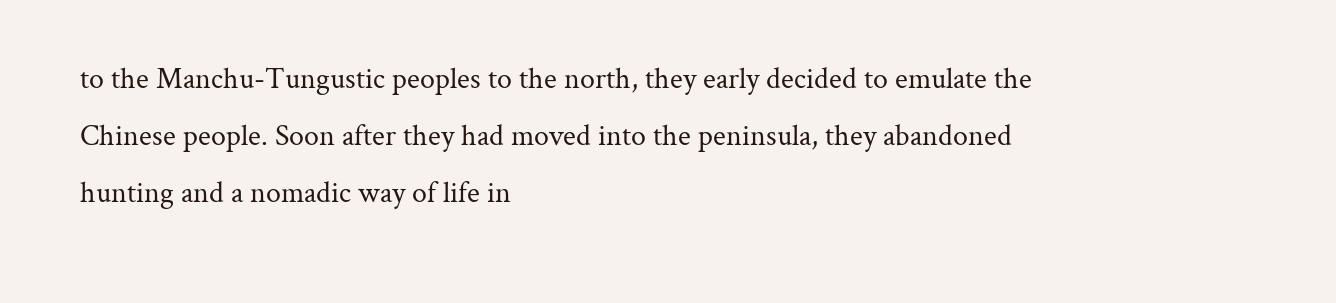to the Manchu-Tungustic peoples to the north, they early decided to emulate the Chinese people. Soon after they had moved into the peninsula, they abandoned hunting and a nomadic way of life in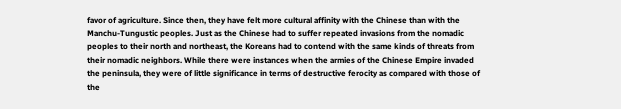favor of agriculture. Since then, they have felt more cultural affinity with the Chinese than with the Manchu-Tungustic peoples. Just as the Chinese had to suffer repeated invasions from the nomadic peoples to their north and northeast, the Koreans had to contend with the same kinds of threats from their nomadic neighbors. While there were instances when the armies of the Chinese Empire invaded the peninsula, they were of little significance in terms of destructive ferocity as compared with those of the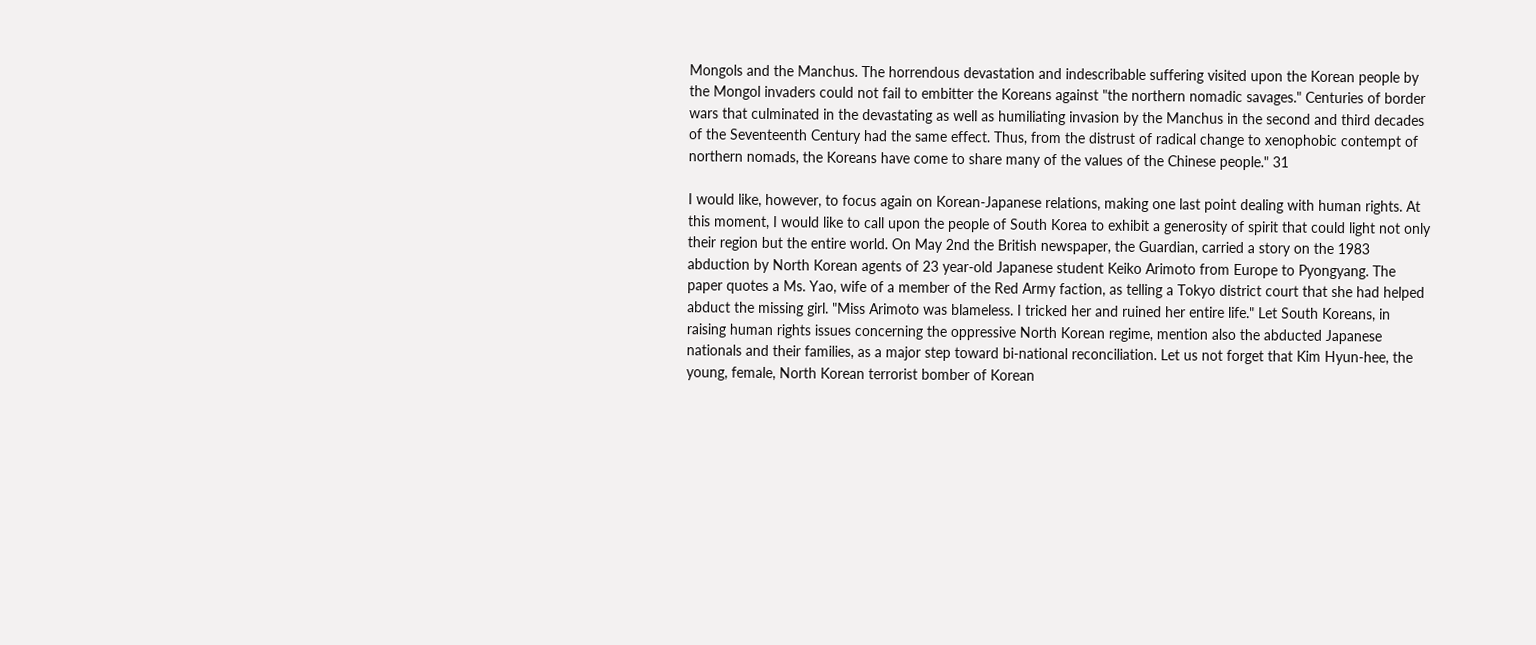Mongols and the Manchus. The horrendous devastation and indescribable suffering visited upon the Korean people by the Mongol invaders could not fail to embitter the Koreans against "the northern nomadic savages." Centuries of border wars that culminated in the devastating as well as humiliating invasion by the Manchus in the second and third decades of the Seventeenth Century had the same effect. Thus, from the distrust of radical change to xenophobic contempt of northern nomads, the Koreans have come to share many of the values of the Chinese people." 31

I would like, however, to focus again on Korean-Japanese relations, making one last point dealing with human rights. At this moment, I would like to call upon the people of South Korea to exhibit a generosity of spirit that could light not only their region but the entire world. On May 2nd the British newspaper, the Guardian, carried a story on the 1983 abduction by North Korean agents of 23 year-old Japanese student Keiko Arimoto from Europe to Pyongyang. The paper quotes a Ms. Yao, wife of a member of the Red Army faction, as telling a Tokyo district court that she had helped abduct the missing girl. "Miss Arimoto was blameless. I tricked her and ruined her entire life." Let South Koreans, in raising human rights issues concerning the oppressive North Korean regime, mention also the abducted Japanese nationals and their families, as a major step toward bi-national reconciliation. Let us not forget that Kim Hyun-hee, the young, female, North Korean terrorist bomber of Korean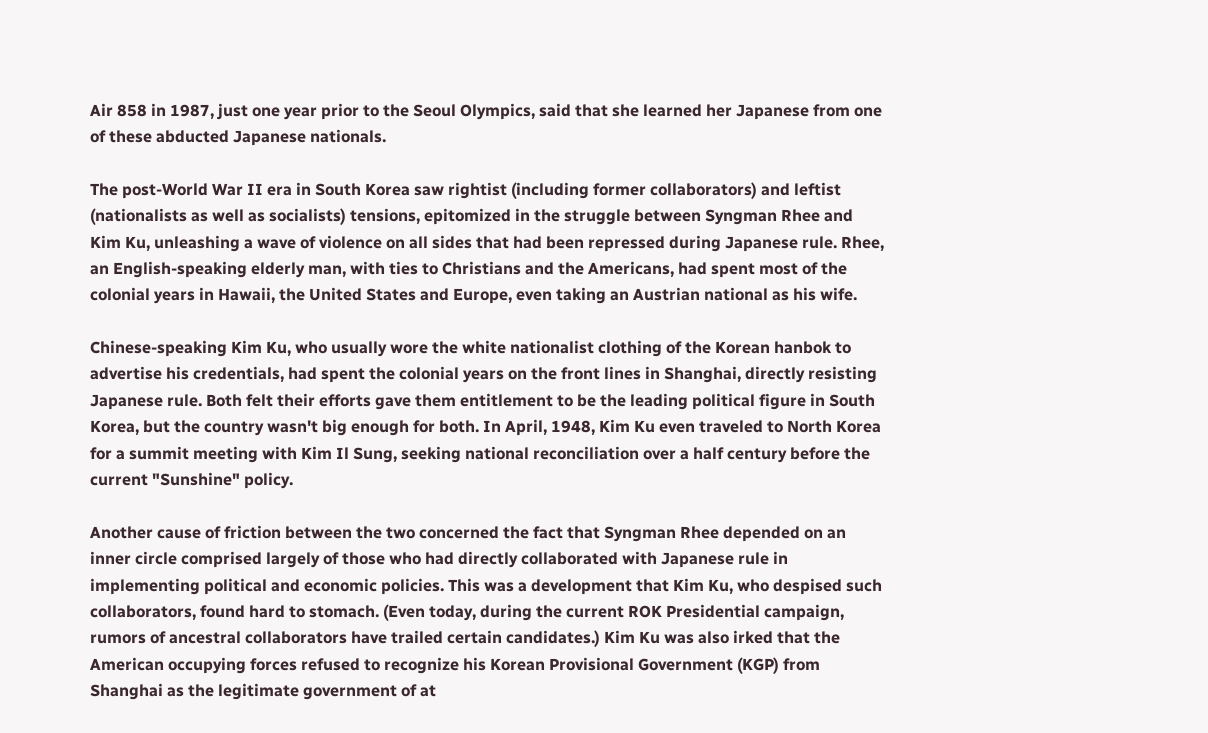Air 858 in 1987, just one year prior to the Seoul Olympics, said that she learned her Japanese from one of these abducted Japanese nationals.

The post-World War II era in South Korea saw rightist (including former collaborators) and leftist (nationalists as well as socialists) tensions, epitomized in the struggle between Syngman Rhee and Kim Ku, unleashing a wave of violence on all sides that had been repressed during Japanese rule. Rhee, an English-speaking elderly man, with ties to Christians and the Americans, had spent most of the colonial years in Hawaii, the United States and Europe, even taking an Austrian national as his wife.

Chinese-speaking Kim Ku, who usually wore the white nationalist clothing of the Korean hanbok to advertise his credentials, had spent the colonial years on the front lines in Shanghai, directly resisting Japanese rule. Both felt their efforts gave them entitlement to be the leading political figure in South Korea, but the country wasn't big enough for both. In April, 1948, Kim Ku even traveled to North Korea for a summit meeting with Kim Il Sung, seeking national reconciliation over a half century before the current "Sunshine" policy.

Another cause of friction between the two concerned the fact that Syngman Rhee depended on an inner circle comprised largely of those who had directly collaborated with Japanese rule in implementing political and economic policies. This was a development that Kim Ku, who despised such collaborators, found hard to stomach. (Even today, during the current ROK Presidential campaign, rumors of ancestral collaborators have trailed certain candidates.) Kim Ku was also irked that the American occupying forces refused to recognize his Korean Provisional Government (KGP) from Shanghai as the legitimate government of at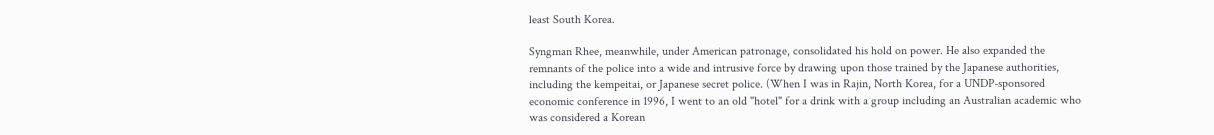least South Korea.

Syngman Rhee, meanwhile, under American patronage, consolidated his hold on power. He also expanded the remnants of the police into a wide and intrusive force by drawing upon those trained by the Japanese authorities, including the kempeitai, or Japanese secret police. (When I was in Rajin, North Korea, for a UNDP-sponsored economic conference in 1996, I went to an old "hotel" for a drink with a group including an Australian academic who was considered a Korean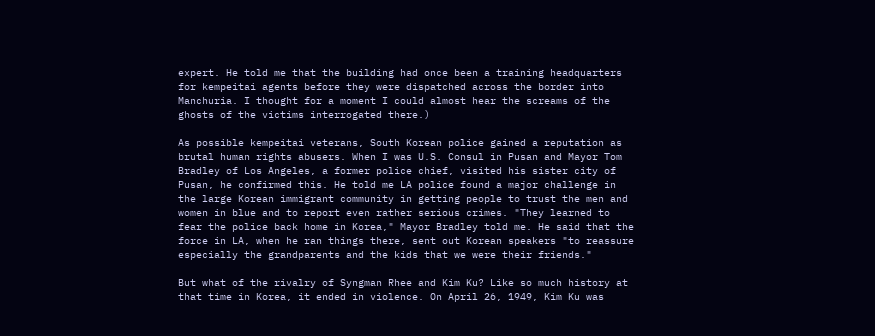expert. He told me that the building had once been a training headquarters for kempeitai agents before they were dispatched across the border into Manchuria. I thought for a moment I could almost hear the screams of the ghosts of the victims interrogated there.)

As possible kempeitai veterans, South Korean police gained a reputation as brutal human rights abusers. When I was U.S. Consul in Pusan and Mayor Tom Bradley of Los Angeles, a former police chief, visited his sister city of Pusan, he confirmed this. He told me LA police found a major challenge in the large Korean immigrant community in getting people to trust the men and women in blue and to report even rather serious crimes. "They learned to fear the police back home in Korea," Mayor Bradley told me. He said that the force in LA, when he ran things there, sent out Korean speakers "to reassure especially the grandparents and the kids that we were their friends."

But what of the rivalry of Syngman Rhee and Kim Ku? Like so much history at that time in Korea, it ended in violence. On April 26, 1949, Kim Ku was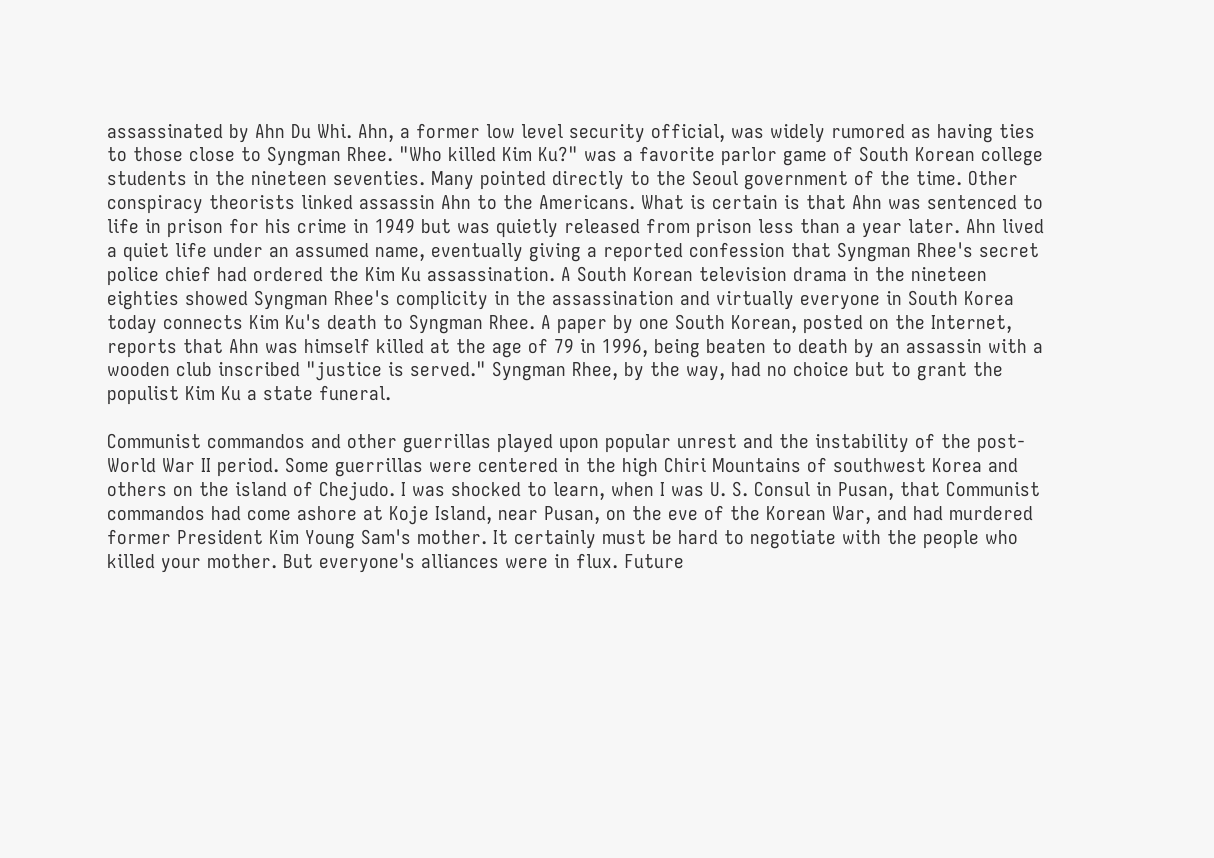assassinated by Ahn Du Whi. Ahn, a former low level security official, was widely rumored as having ties to those close to Syngman Rhee. "Who killed Kim Ku?" was a favorite parlor game of South Korean college students in the nineteen seventies. Many pointed directly to the Seoul government of the time. Other conspiracy theorists linked assassin Ahn to the Americans. What is certain is that Ahn was sentenced to life in prison for his crime in 1949 but was quietly released from prison less than a year later. Ahn lived a quiet life under an assumed name, eventually giving a reported confession that Syngman Rhee's secret police chief had ordered the Kim Ku assassination. A South Korean television drama in the nineteen eighties showed Syngman Rhee's complicity in the assassination and virtually everyone in South Korea today connects Kim Ku's death to Syngman Rhee. A paper by one South Korean, posted on the Internet, reports that Ahn was himself killed at the age of 79 in 1996, being beaten to death by an assassin with a wooden club inscribed "justice is served." Syngman Rhee, by the way, had no choice but to grant the populist Kim Ku a state funeral.

Communist commandos and other guerrillas played upon popular unrest and the instability of the post-World War II period. Some guerrillas were centered in the high Chiri Mountains of southwest Korea and others on the island of Chejudo. I was shocked to learn, when I was U. S. Consul in Pusan, that Communist commandos had come ashore at Koje Island, near Pusan, on the eve of the Korean War, and had murdered former President Kim Young Sam's mother. It certainly must be hard to negotiate with the people who killed your mother. But everyone's alliances were in flux. Future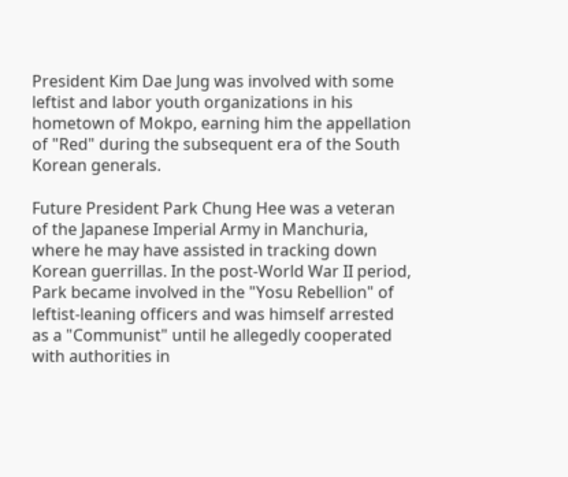President Kim Dae Jung was involved with some leftist and labor youth organizations in his hometown of Mokpo, earning him the appellation of "Red" during the subsequent era of the South Korean generals.

Future President Park Chung Hee was a veteran of the Japanese Imperial Army in Manchuria, where he may have assisted in tracking down Korean guerrillas. In the post-World War II period, Park became involved in the "Yosu Rebellion" of leftist-leaning officers and was himself arrested as a "Communist" until he allegedly cooperated with authorities in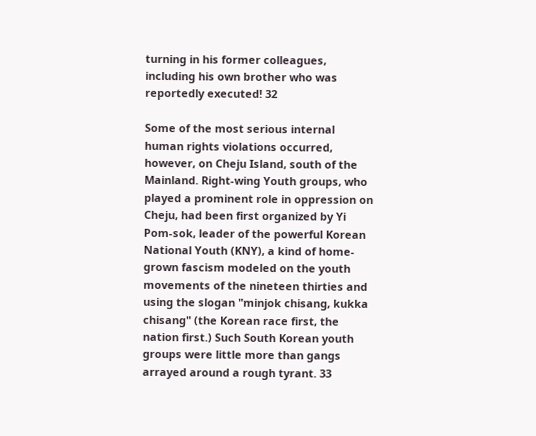turning in his former colleagues, including his own brother who was reportedly executed! 32

Some of the most serious internal human rights violations occurred, however, on Cheju Island, south of the Mainland. Right-wing Youth groups, who played a prominent role in oppression on Cheju, had been first organized by Yi Pom-sok, leader of the powerful Korean National Youth (KNY), a kind of home-grown fascism modeled on the youth movements of the nineteen thirties and using the slogan "minjok chisang, kukka chisang" (the Korean race first, the nation first.) Such South Korean youth groups were little more than gangs arrayed around a rough tyrant. 33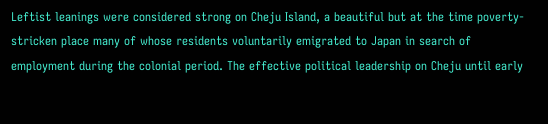Leftist leanings were considered strong on Cheju Island, a beautiful but at the time poverty-stricken place many of whose residents voluntarily emigrated to Japan in search of employment during the colonial period. The effective political leadership on Cheju until early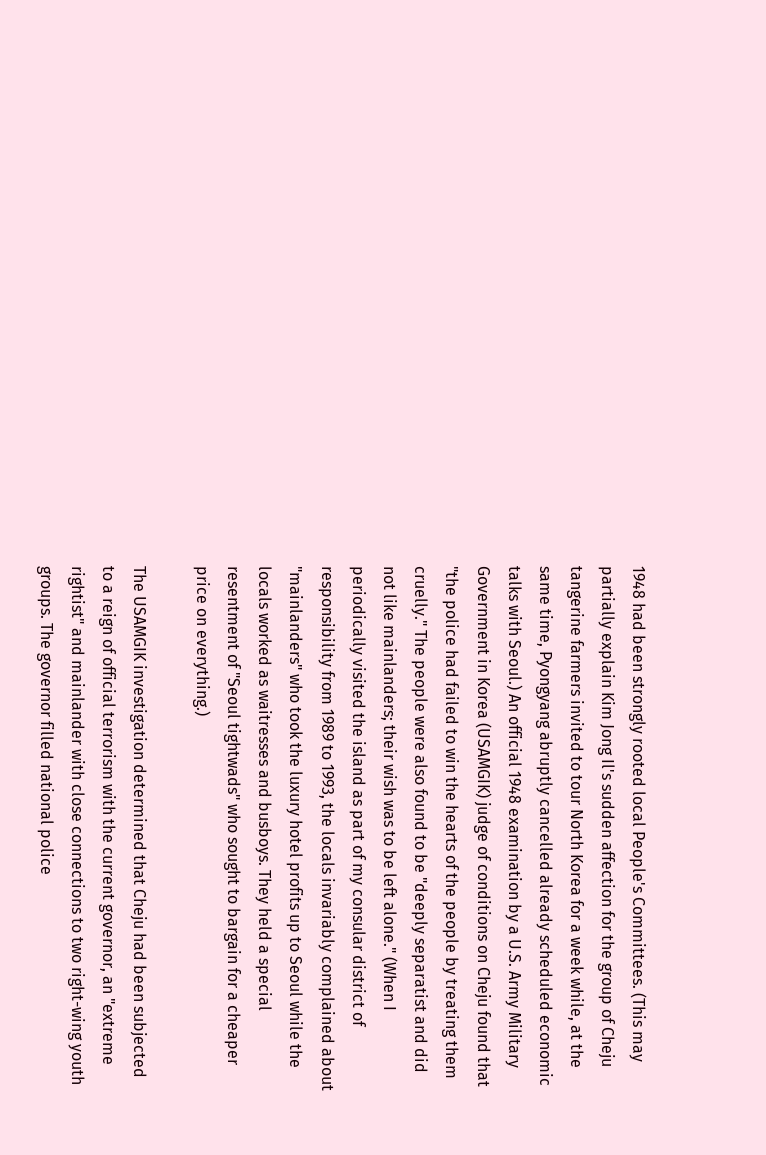1948 had been strongly rooted local People's Committees. (This may partially explain Kim Jong Il's sudden affection for the group of Cheju tangerine farmers invited to tour North Korea for a week while, at the same time, Pyongyang abruptly cancelled already scheduled economic talks with Seoul.) An official 1948 examination by a U.S. Army Military Government in Korea (USAMGIK) judge of conditions on Cheju found that "the police had failed to win the hearts of the people by treating them cruelly." The people were also found to be "deeply separatist and did not like mainlanders; their wish was to be left alone." (When I periodically visited the island as part of my consular district of responsibility from 1989 to 1993, the locals invariably complained about "mainlanders" who took the luxury hotel profits up to Seoul while the locals worked as waitresses and busboys. They held a special resentment of "Seoul tightwads" who sought to bargain for a cheaper price on everything.)

The USAMGIK investigation determined that Cheju had been subjected to a reign of official terrorism with the current governor, an "extreme rightist" and mainlander with close connections to two right-wing youth groups. The governor filled national police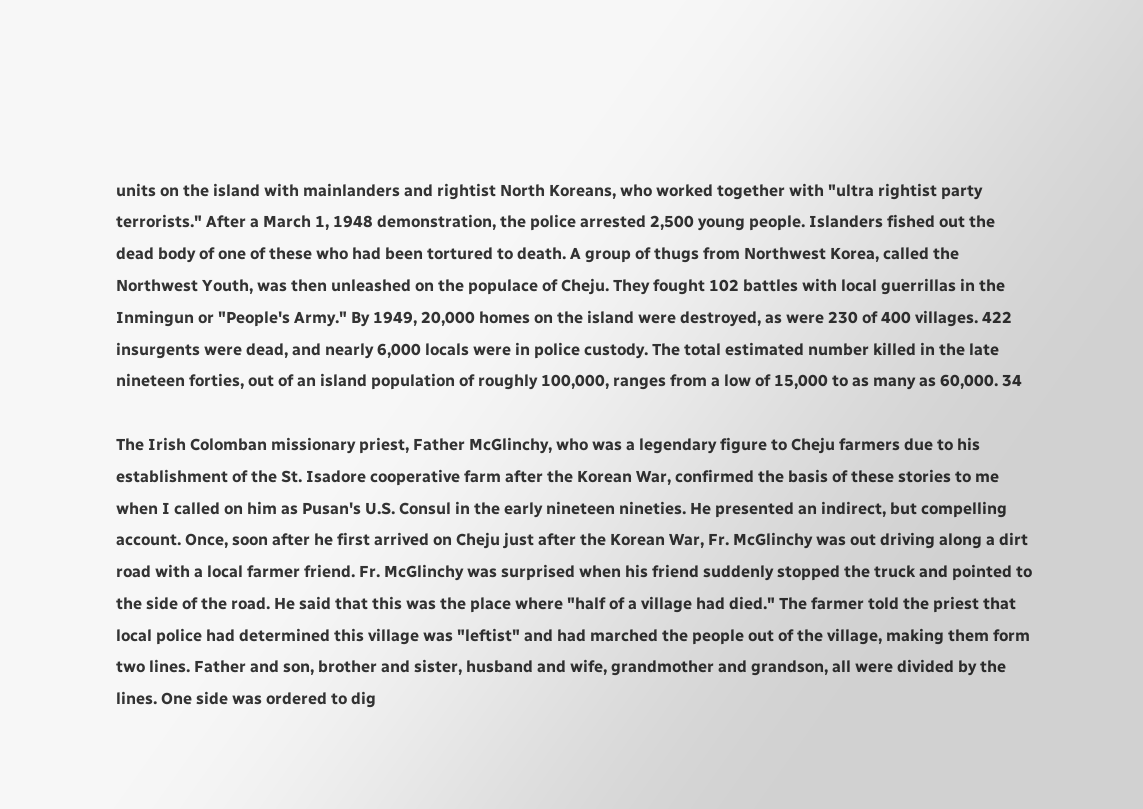units on the island with mainlanders and rightist North Koreans, who worked together with "ultra rightist party terrorists." After a March 1, 1948 demonstration, the police arrested 2,500 young people. Islanders fished out the dead body of one of these who had been tortured to death. A group of thugs from Northwest Korea, called the Northwest Youth, was then unleashed on the populace of Cheju. They fought 102 battles with local guerrillas in the Inmingun or "People's Army." By 1949, 20,000 homes on the island were destroyed, as were 230 of 400 villages. 422 insurgents were dead, and nearly 6,000 locals were in police custody. The total estimated number killed in the late nineteen forties, out of an island population of roughly 100,000, ranges from a low of 15,000 to as many as 60,000. 34

The Irish Colomban missionary priest, Father McGlinchy, who was a legendary figure to Cheju farmers due to his establishment of the St. Isadore cooperative farm after the Korean War, confirmed the basis of these stories to me when I called on him as Pusan's U.S. Consul in the early nineteen nineties. He presented an indirect, but compelling account. Once, soon after he first arrived on Cheju just after the Korean War, Fr. McGlinchy was out driving along a dirt road with a local farmer friend. Fr. McGlinchy was surprised when his friend suddenly stopped the truck and pointed to the side of the road. He said that this was the place where "half of a village had died." The farmer told the priest that local police had determined this village was "leftist" and had marched the people out of the village, making them form two lines. Father and son, brother and sister, husband and wife, grandmother and grandson, all were divided by the lines. One side was ordered to dig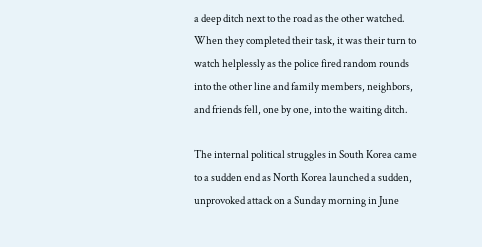a deep ditch next to the road as the other watched. When they completed their task, it was their turn to watch helplessly as the police fired random rounds into the other line and family members, neighbors, and friends fell, one by one, into the waiting ditch.

The internal political struggles in South Korea came to a sudden end as North Korea launched a sudden, unprovoked attack on a Sunday morning in June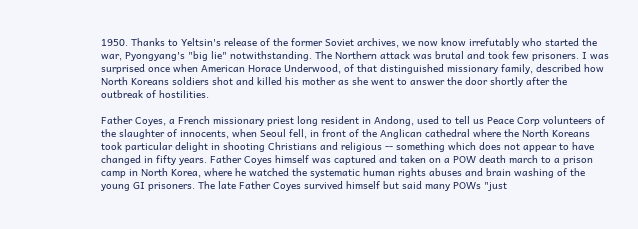1950. Thanks to Yeltsin's release of the former Soviet archives, we now know irrefutably who started the war, Pyongyang's "big lie" notwithstanding. The Northern attack was brutal and took few prisoners. I was surprised once when American Horace Underwood, of that distinguished missionary family, described how North Koreans soldiers shot and killed his mother as she went to answer the door shortly after the outbreak of hostilities.

Father Coyes, a French missionary priest long resident in Andong, used to tell us Peace Corp volunteers of the slaughter of innocents, when Seoul fell, in front of the Anglican cathedral where the North Koreans took particular delight in shooting Christians and religious -- something which does not appear to have changed in fifty years. Father Coyes himself was captured and taken on a POW death march to a prison camp in North Korea, where he watched the systematic human rights abuses and brain washing of the young GI prisoners. The late Father Coyes survived himself but said many POWs "just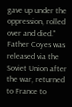gave up under the oppression, rolled over and died." Father Coyes was released via the Soviet Union after the war, returned to France to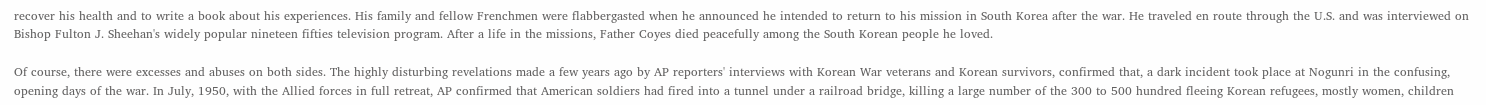recover his health and to write a book about his experiences. His family and fellow Frenchmen were flabbergasted when he announced he intended to return to his mission in South Korea after the war. He traveled en route through the U.S. and was interviewed on Bishop Fulton J. Sheehan's widely popular nineteen fifties television program. After a life in the missions, Father Coyes died peacefully among the South Korean people he loved.

Of course, there were excesses and abuses on both sides. The highly disturbing revelations made a few years ago by AP reporters' interviews with Korean War veterans and Korean survivors, confirmed that, a dark incident took place at Nogunri in the confusing, opening days of the war. In July, 1950, with the Allied forces in full retreat, AP confirmed that American soldiers had fired into a tunnel under a railroad bridge, killing a large number of the 300 to 500 hundred fleeing Korean refugees, mostly women, children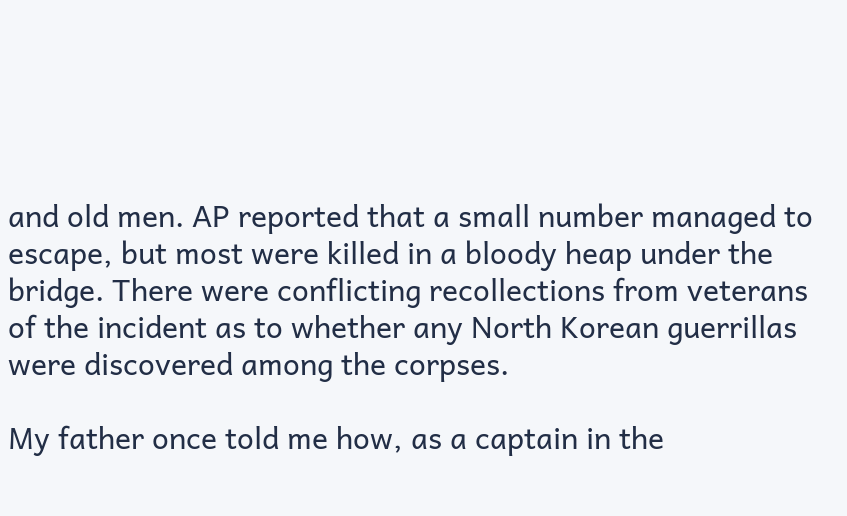and old men. AP reported that a small number managed to escape, but most were killed in a bloody heap under the bridge. There were conflicting recollections from veterans of the incident as to whether any North Korean guerrillas were discovered among the corpses.

My father once told me how, as a captain in the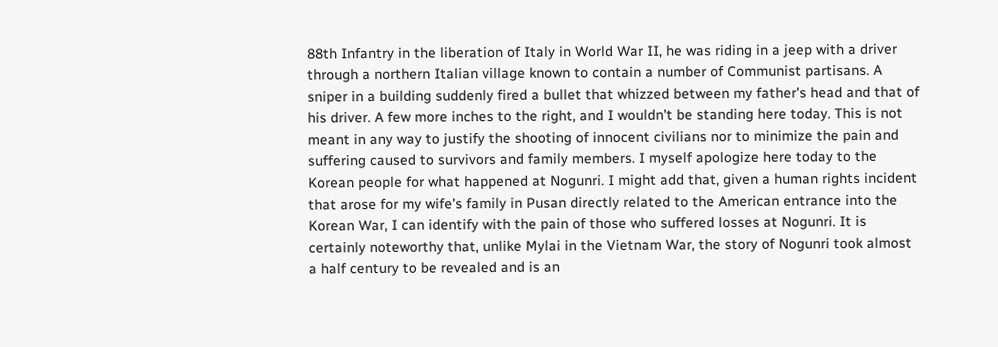88th Infantry in the liberation of Italy in World War II, he was riding in a jeep with a driver through a northern Italian village known to contain a number of Communist partisans. A sniper in a building suddenly fired a bullet that whizzed between my father's head and that of his driver. A few more inches to the right, and I wouldn't be standing here today. This is not meant in any way to justify the shooting of innocent civilians nor to minimize the pain and suffering caused to survivors and family members. I myself apologize here today to the Korean people for what happened at Nogunri. I might add that, given a human rights incident that arose for my wife's family in Pusan directly related to the American entrance into the Korean War, I can identify with the pain of those who suffered losses at Nogunri. It is certainly noteworthy that, unlike Mylai in the Vietnam War, the story of Nogunri took almost a half century to be revealed and is an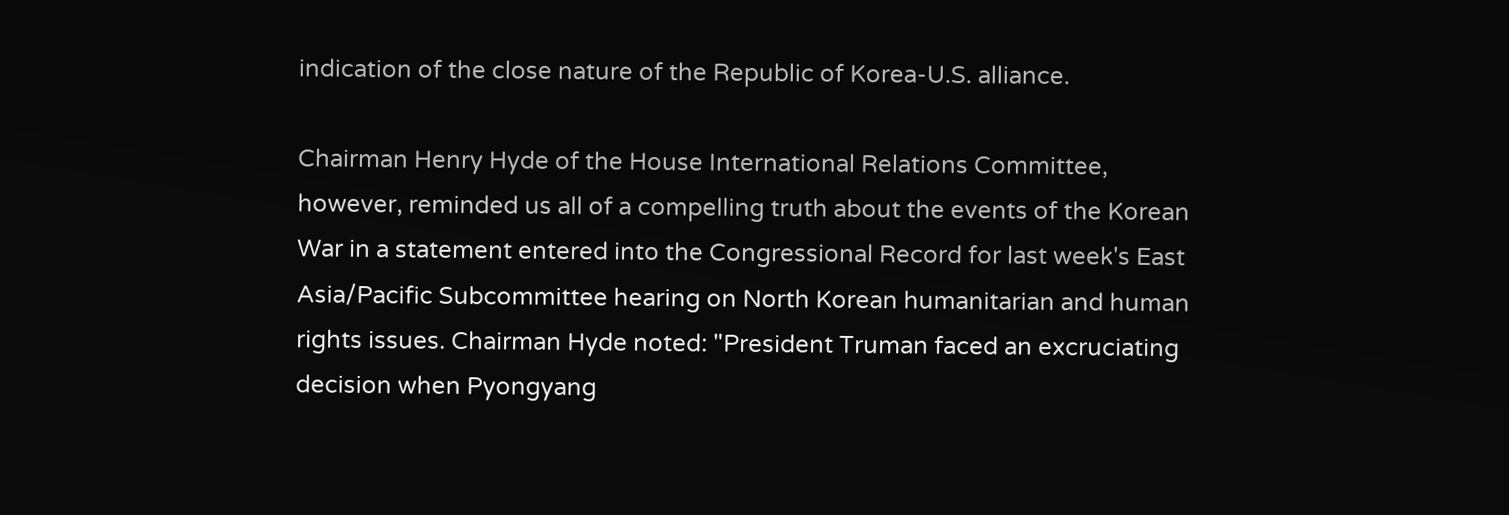indication of the close nature of the Republic of Korea-U.S. alliance.

Chairman Henry Hyde of the House International Relations Committee, however, reminded us all of a compelling truth about the events of the Korean War in a statement entered into the Congressional Record for last week's East Asia/Pacific Subcommittee hearing on North Korean humanitarian and human rights issues. Chairman Hyde noted: "President Truman faced an excruciating decision when Pyongyang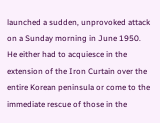launched a sudden, unprovoked attack on a Sunday morning in June 1950. He either had to acquiesce in the extension of the Iron Curtain over the entire Korean peninsula or come to the immediate rescue of those in the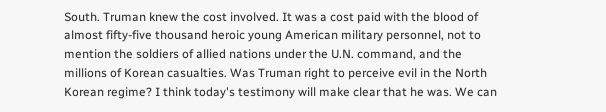South. Truman knew the cost involved. It was a cost paid with the blood of almost fifty-five thousand heroic young American military personnel, not to mention the soldiers of allied nations under the U.N. command, and the millions of Korean casualties. Was Truman right to perceive evil in the North Korean regime? I think today's testimony will make clear that he was. We can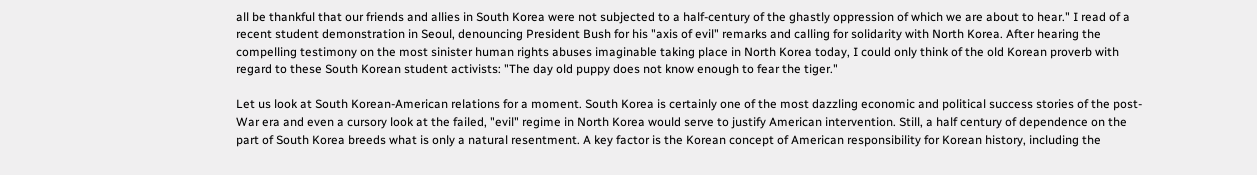all be thankful that our friends and allies in South Korea were not subjected to a half-century of the ghastly oppression of which we are about to hear." I read of a recent student demonstration in Seoul, denouncing President Bush for his "axis of evil" remarks and calling for solidarity with North Korea. After hearing the compelling testimony on the most sinister human rights abuses imaginable taking place in North Korea today, I could only think of the old Korean proverb with regard to these South Korean student activists: "The day old puppy does not know enough to fear the tiger."

Let us look at South Korean-American relations for a moment. South Korea is certainly one of the most dazzling economic and political success stories of the post-War era and even a cursory look at the failed, "evil" regime in North Korea would serve to justify American intervention. Still, a half century of dependence on the part of South Korea breeds what is only a natural resentment. A key factor is the Korean concept of American responsibility for Korean history, including the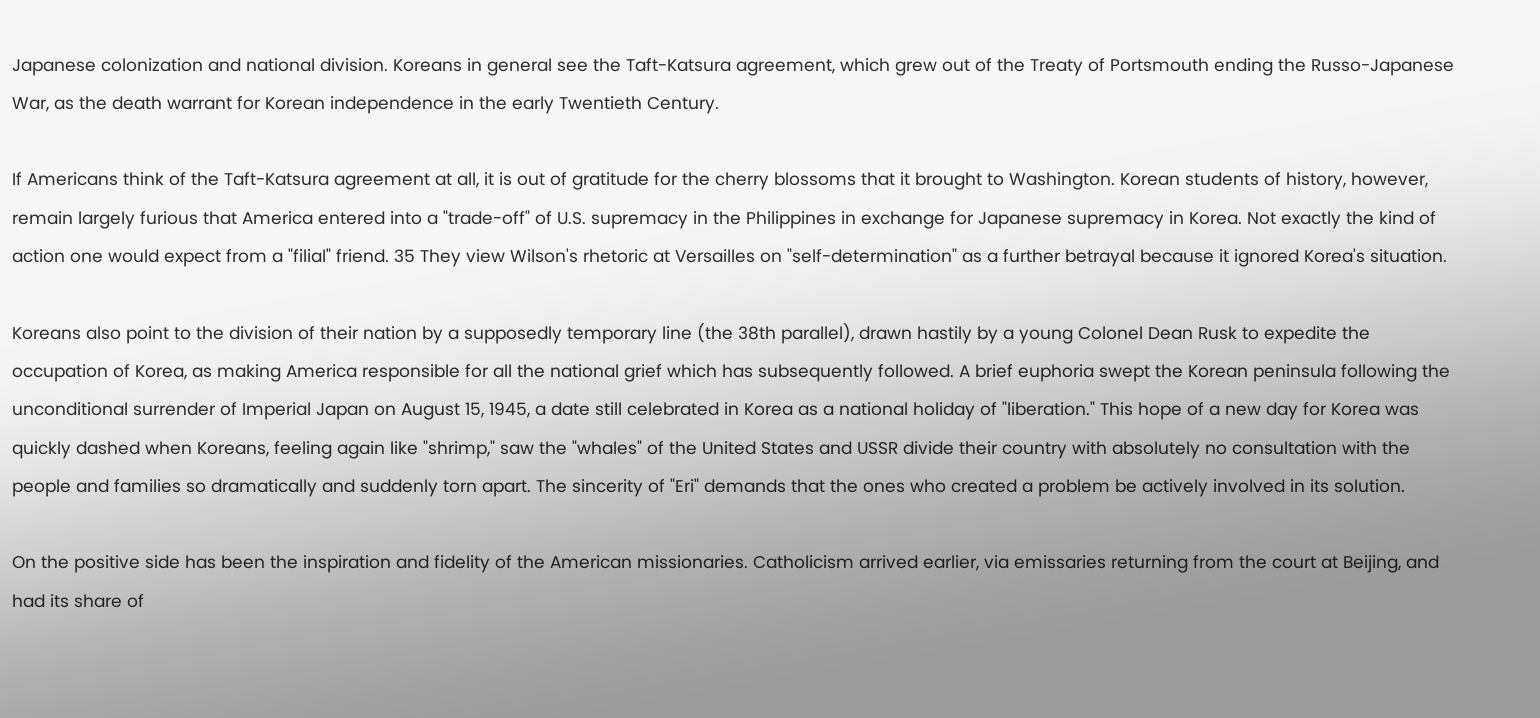Japanese colonization and national division. Koreans in general see the Taft-Katsura agreement, which grew out of the Treaty of Portsmouth ending the Russo-Japanese War, as the death warrant for Korean independence in the early Twentieth Century.

If Americans think of the Taft-Katsura agreement at all, it is out of gratitude for the cherry blossoms that it brought to Washington. Korean students of history, however, remain largely furious that America entered into a "trade-off" of U.S. supremacy in the Philippines in exchange for Japanese supremacy in Korea. Not exactly the kind of action one would expect from a "filial" friend. 35 They view Wilson's rhetoric at Versailles on "self-determination" as a further betrayal because it ignored Korea's situation.

Koreans also point to the division of their nation by a supposedly temporary line (the 38th parallel), drawn hastily by a young Colonel Dean Rusk to expedite the occupation of Korea, as making America responsible for all the national grief which has subsequently followed. A brief euphoria swept the Korean peninsula following the unconditional surrender of Imperial Japan on August 15, 1945, a date still celebrated in Korea as a national holiday of "liberation." This hope of a new day for Korea was quickly dashed when Koreans, feeling again like "shrimp," saw the "whales" of the United States and USSR divide their country with absolutely no consultation with the people and families so dramatically and suddenly torn apart. The sincerity of "Eri" demands that the ones who created a problem be actively involved in its solution.

On the positive side has been the inspiration and fidelity of the American missionaries. Catholicism arrived earlier, via emissaries returning from the court at Beijing, and had its share of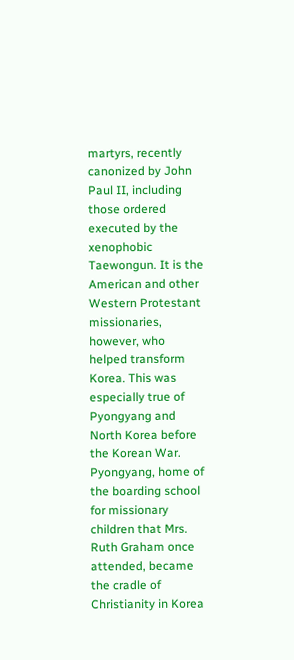martyrs, recently canonized by John Paul II, including those ordered executed by the xenophobic Taewongun. It is the American and other Western Protestant missionaries, however, who helped transform Korea. This was especially true of Pyongyang and North Korea before the Korean War. Pyongyang, home of the boarding school for missionary children that Mrs. Ruth Graham once attended, became the cradle of Christianity in Korea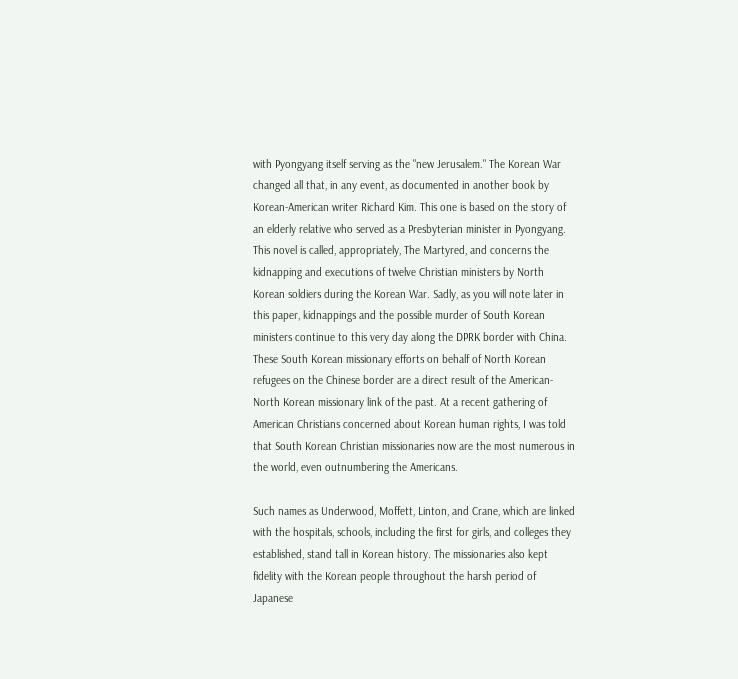with Pyongyang itself serving as the "new Jerusalem." The Korean War changed all that, in any event, as documented in another book by Korean-American writer Richard Kim. This one is based on the story of an elderly relative who served as a Presbyterian minister in Pyongyang. This novel is called, appropriately, The Martyred, and concerns the kidnapping and executions of twelve Christian ministers by North Korean soldiers during the Korean War. Sadly, as you will note later in this paper, kidnappings and the possible murder of South Korean ministers continue to this very day along the DPRK border with China. These South Korean missionary efforts on behalf of North Korean refugees on the Chinese border are a direct result of the American-North Korean missionary link of the past. At a recent gathering of American Christians concerned about Korean human rights, I was told that South Korean Christian missionaries now are the most numerous in the world, even outnumbering the Americans.

Such names as Underwood, Moffett, Linton, and Crane, which are linked with the hospitals, schools, including the first for girls, and colleges they established, stand tall in Korean history. The missionaries also kept fidelity with the Korean people throughout the harsh period of Japanese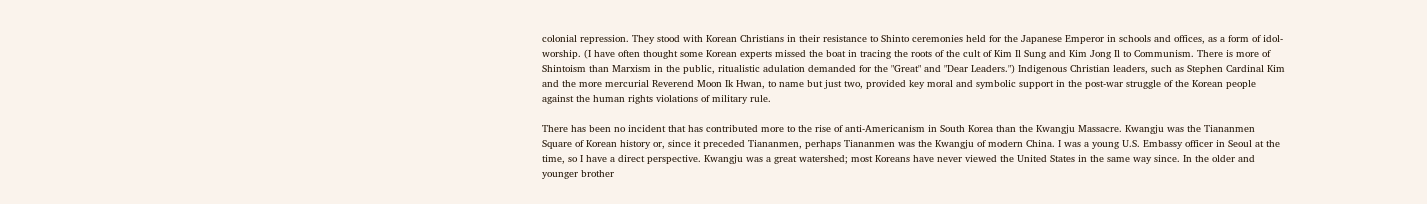colonial repression. They stood with Korean Christians in their resistance to Shinto ceremonies held for the Japanese Emperor in schools and offices, as a form of idol-worship. (I have often thought some Korean experts missed the boat in tracing the roots of the cult of Kim Il Sung and Kim Jong Il to Communism. There is more of Shintoism than Marxism in the public, ritualistic adulation demanded for the "Great" and "Dear Leaders.") Indigenous Christian leaders, such as Stephen Cardinal Kim and the more mercurial Reverend Moon Ik Hwan, to name but just two, provided key moral and symbolic support in the post-war struggle of the Korean people against the human rights violations of military rule.

There has been no incident that has contributed more to the rise of anti-Americanism in South Korea than the Kwangju Massacre. Kwangju was the Tiananmen Square of Korean history or, since it preceded Tiananmen, perhaps Tiananmen was the Kwangju of modern China. I was a young U.S. Embassy officer in Seoul at the time, so I have a direct perspective. Kwangju was a great watershed; most Koreans have never viewed the United States in the same way since. In the older and younger brother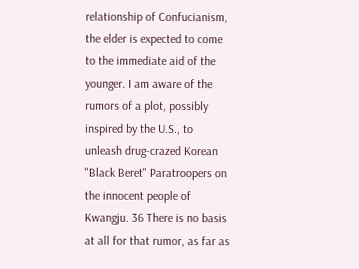relationship of Confucianism, the elder is expected to come to the immediate aid of the younger. I am aware of the rumors of a plot, possibly inspired by the U.S., to unleash drug-crazed Korean "Black Beret" Paratroopers on the innocent people of Kwangju. 36 There is no basis at all for that rumor, as far as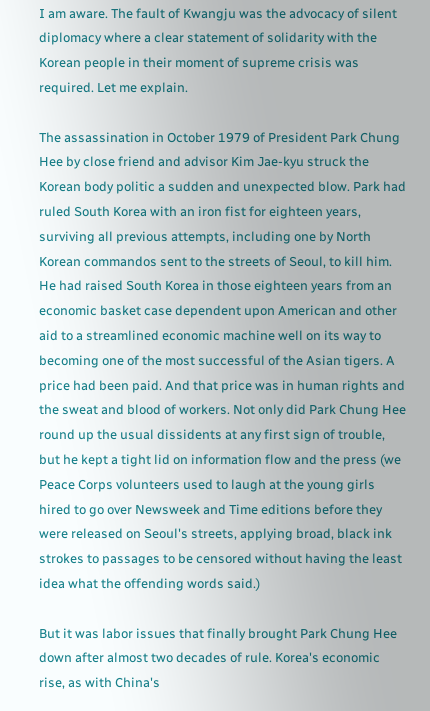I am aware. The fault of Kwangju was the advocacy of silent diplomacy where a clear statement of solidarity with the Korean people in their moment of supreme crisis was required. Let me explain.

The assassination in October 1979 of President Park Chung Hee by close friend and advisor Kim Jae-kyu struck the Korean body politic a sudden and unexpected blow. Park had ruled South Korea with an iron fist for eighteen years, surviving all previous attempts, including one by North Korean commandos sent to the streets of Seoul, to kill him. He had raised South Korea in those eighteen years from an economic basket case dependent upon American and other aid to a streamlined economic machine well on its way to becoming one of the most successful of the Asian tigers. A price had been paid. And that price was in human rights and the sweat and blood of workers. Not only did Park Chung Hee round up the usual dissidents at any first sign of trouble, but he kept a tight lid on information flow and the press (we Peace Corps volunteers used to laugh at the young girls hired to go over Newsweek and Time editions before they were released on Seoul's streets, applying broad, black ink strokes to passages to be censored without having the least idea what the offending words said.)

But it was labor issues that finally brought Park Chung Hee down after almost two decades of rule. Korea's economic rise, as with China's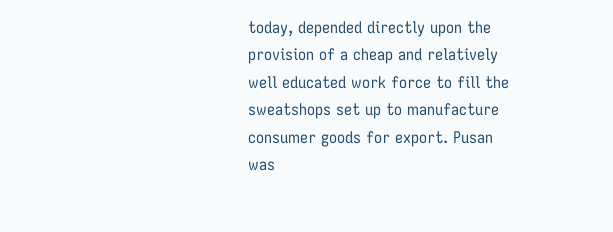today, depended directly upon the provision of a cheap and relatively well educated work force to fill the sweatshops set up to manufacture consumer goods for export. Pusan was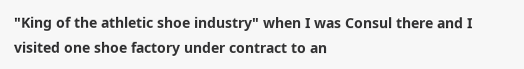"King of the athletic shoe industry" when I was Consul there and I visited one shoe factory under contract to an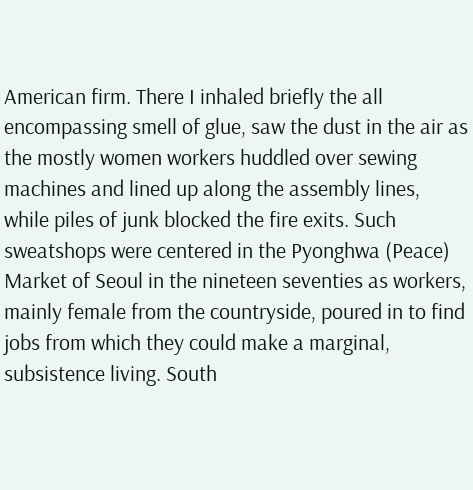American firm. There I inhaled briefly the all encompassing smell of glue, saw the dust in the air as the mostly women workers huddled over sewing machines and lined up along the assembly lines, while piles of junk blocked the fire exits. Such sweatshops were centered in the Pyonghwa (Peace) Market of Seoul in the nineteen seventies as workers, mainly female from the countryside, poured in to find jobs from which they could make a marginal, subsistence living. South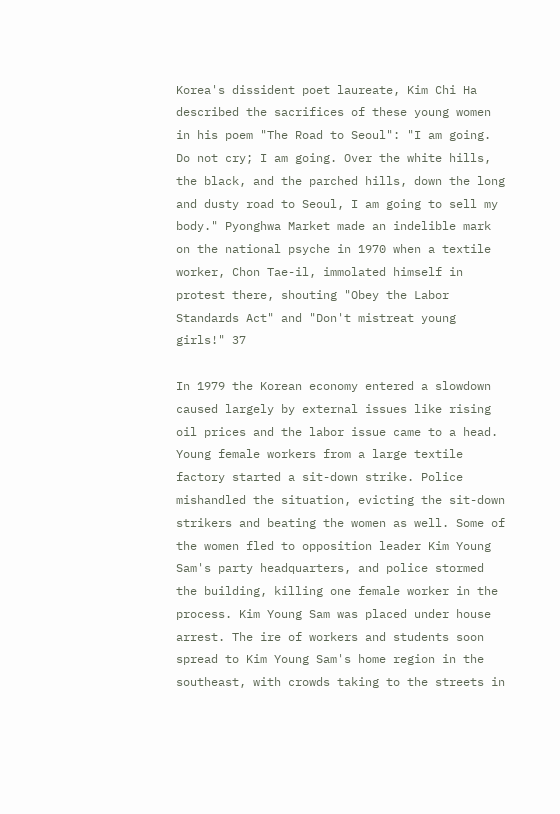Korea's dissident poet laureate, Kim Chi Ha described the sacrifices of these young women in his poem "The Road to Seoul": "I am going. Do not cry; I am going. Over the white hills, the black, and the parched hills, down the long and dusty road to Seoul, I am going to sell my body." Pyonghwa Market made an indelible mark on the national psyche in 1970 when a textile worker, Chon Tae-il, immolated himself in protest there, shouting "Obey the Labor Standards Act" and "Don't mistreat young girls!" 37

In 1979 the Korean economy entered a slowdown caused largely by external issues like rising oil prices and the labor issue came to a head. Young female workers from a large textile factory started a sit-down strike. Police mishandled the situation, evicting the sit-down strikers and beating the women as well. Some of the women fled to opposition leader Kim Young Sam's party headquarters, and police stormed the building, killing one female worker in the process. Kim Young Sam was placed under house arrest. The ire of workers and students soon spread to Kim Young Sam's home region in the southeast, with crowds taking to the streets in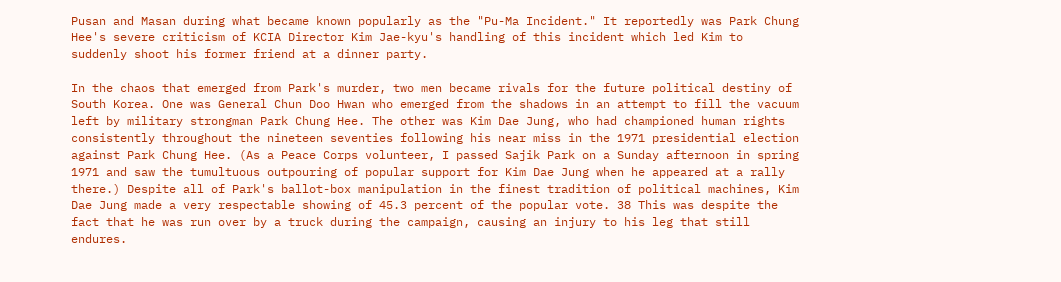Pusan and Masan during what became known popularly as the "Pu-Ma Incident." It reportedly was Park Chung Hee's severe criticism of KCIA Director Kim Jae-kyu's handling of this incident which led Kim to suddenly shoot his former friend at a dinner party.

In the chaos that emerged from Park's murder, two men became rivals for the future political destiny of South Korea. One was General Chun Doo Hwan who emerged from the shadows in an attempt to fill the vacuum left by military strongman Park Chung Hee. The other was Kim Dae Jung, who had championed human rights consistently throughout the nineteen seventies following his near miss in the 1971 presidential election against Park Chung Hee. (As a Peace Corps volunteer, I passed Sajik Park on a Sunday afternoon in spring 1971 and saw the tumultuous outpouring of popular support for Kim Dae Jung when he appeared at a rally there.) Despite all of Park's ballot-box manipulation in the finest tradition of political machines, Kim Dae Jung made a very respectable showing of 45.3 percent of the popular vote. 38 This was despite the fact that he was run over by a truck during the campaign, causing an injury to his leg that still endures.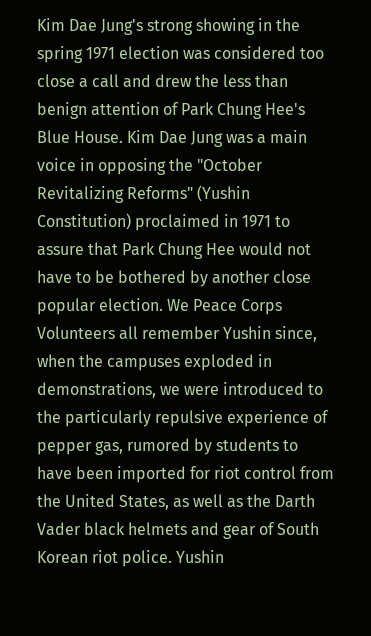Kim Dae Jung's strong showing in the spring 1971 election was considered too close a call and drew the less than benign attention of Park Chung Hee's Blue House. Kim Dae Jung was a main voice in opposing the "October Revitalizing Reforms" (Yushin Constitution) proclaimed in 1971 to assure that Park Chung Hee would not have to be bothered by another close popular election. We Peace Corps Volunteers all remember Yushin since, when the campuses exploded in demonstrations, we were introduced to the particularly repulsive experience of pepper gas, rumored by students to have been imported for riot control from the United States, as well as the Darth Vader black helmets and gear of South Korean riot police. Yushin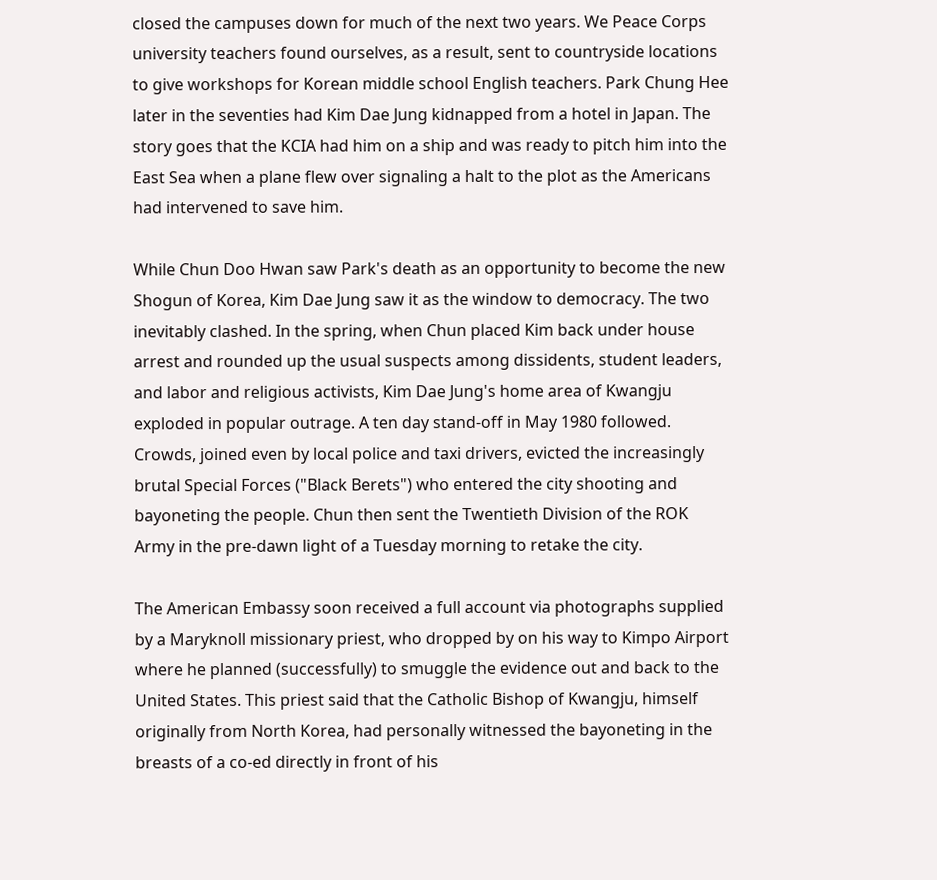closed the campuses down for much of the next two years. We Peace Corps university teachers found ourselves, as a result, sent to countryside locations to give workshops for Korean middle school English teachers. Park Chung Hee later in the seventies had Kim Dae Jung kidnapped from a hotel in Japan. The story goes that the KCIA had him on a ship and was ready to pitch him into the East Sea when a plane flew over signaling a halt to the plot as the Americans had intervened to save him.

While Chun Doo Hwan saw Park's death as an opportunity to become the new Shogun of Korea, Kim Dae Jung saw it as the window to democracy. The two inevitably clashed. In the spring, when Chun placed Kim back under house arrest and rounded up the usual suspects among dissidents, student leaders, and labor and religious activists, Kim Dae Jung's home area of Kwangju exploded in popular outrage. A ten day stand-off in May 1980 followed. Crowds, joined even by local police and taxi drivers, evicted the increasingly brutal Special Forces ("Black Berets") who entered the city shooting and bayoneting the people. Chun then sent the Twentieth Division of the ROK Army in the pre-dawn light of a Tuesday morning to retake the city.

The American Embassy soon received a full account via photographs supplied by a Maryknoll missionary priest, who dropped by on his way to Kimpo Airport where he planned (successfully) to smuggle the evidence out and back to the United States. This priest said that the Catholic Bishop of Kwangju, himself originally from North Korea, had personally witnessed the bayoneting in the breasts of a co-ed directly in front of his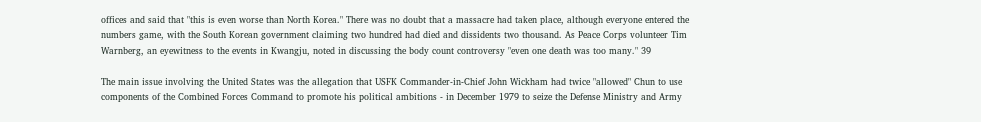offices and said that "this is even worse than North Korea." There was no doubt that a massacre had taken place, although everyone entered the numbers game, with the South Korean government claiming two hundred had died and dissidents two thousand. As Peace Corps volunteer Tim Warnberg, an eyewitness to the events in Kwangju, noted in discussing the body count controversy "even one death was too many." 39

The main issue involving the United States was the allegation that USFK Commander-in-Chief John Wickham had twice "allowed" Chun to use components of the Combined Forces Command to promote his political ambitions - in December 1979 to seize the Defense Ministry and Army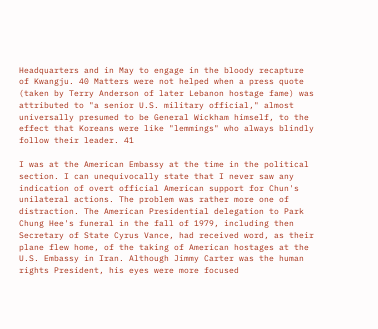Headquarters and in May to engage in the bloody recapture of Kwangju. 40 Matters were not helped when a press quote (taken by Terry Anderson of later Lebanon hostage fame) was attributed to "a senior U.S. military official," almost universally presumed to be General Wickham himself, to the effect that Koreans were like "lemmings" who always blindly follow their leader. 41

I was at the American Embassy at the time in the political section. I can unequivocally state that I never saw any indication of overt official American support for Chun's unilateral actions. The problem was rather more one of distraction. The American Presidential delegation to Park Chung Hee's funeral in the fall of 1979, including then Secretary of State Cyrus Vance, had received word, as their plane flew home, of the taking of American hostages at the U.S. Embassy in Iran. Although Jimmy Carter was the human rights President, his eyes were more focused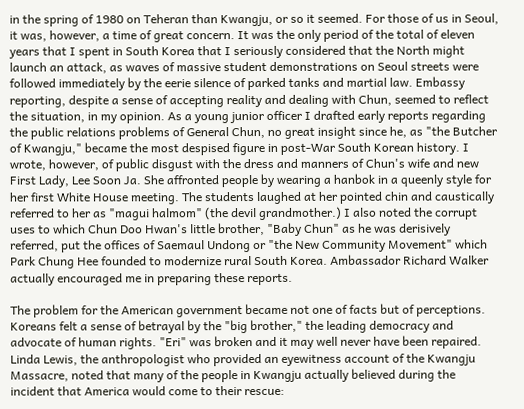in the spring of 1980 on Teheran than Kwangju, or so it seemed. For those of us in Seoul, it was, however, a time of great concern. It was the only period of the total of eleven years that I spent in South Korea that I seriously considered that the North might launch an attack, as waves of massive student demonstrations on Seoul streets were followed immediately by the eerie silence of parked tanks and martial law. Embassy reporting, despite a sense of accepting reality and dealing with Chun, seemed to reflect the situation, in my opinion. As a young junior officer I drafted early reports regarding the public relations problems of General Chun, no great insight since he, as "the Butcher of Kwangju," became the most despised figure in post-War South Korean history. I wrote, however, of public disgust with the dress and manners of Chun's wife and new First Lady, Lee Soon Ja. She affronted people by wearing a hanbok in a queenly style for her first White House meeting. The students laughed at her pointed chin and caustically referred to her as "magui halmom" (the devil grandmother.) I also noted the corrupt uses to which Chun Doo Hwan's little brother, "Baby Chun" as he was derisively referred, put the offices of Saemaul Undong or "the New Community Movement" which Park Chung Hee founded to modernize rural South Korea. Ambassador Richard Walker actually encouraged me in preparing these reports.

The problem for the American government became not one of facts but of perceptions. Koreans felt a sense of betrayal by the "big brother," the leading democracy and advocate of human rights. "Eri" was broken and it may well never have been repaired. Linda Lewis, the anthropologist who provided an eyewitness account of the Kwangju Massacre, noted that many of the people in Kwangju actually believed during the incident that America would come to their rescue: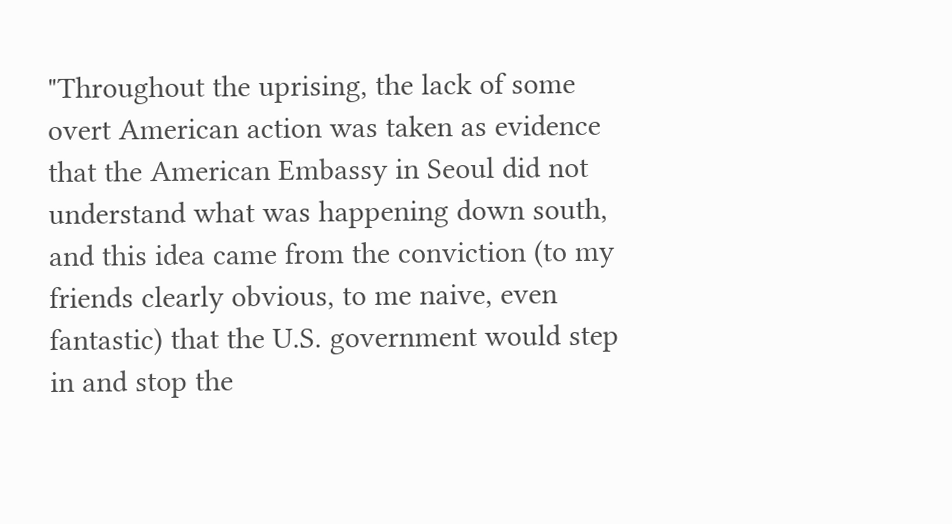"Throughout the uprising, the lack of some overt American action was taken as evidence that the American Embassy in Seoul did not understand what was happening down south, and this idea came from the conviction (to my friends clearly obvious, to me naive, even fantastic) that the U.S. government would step in and stop the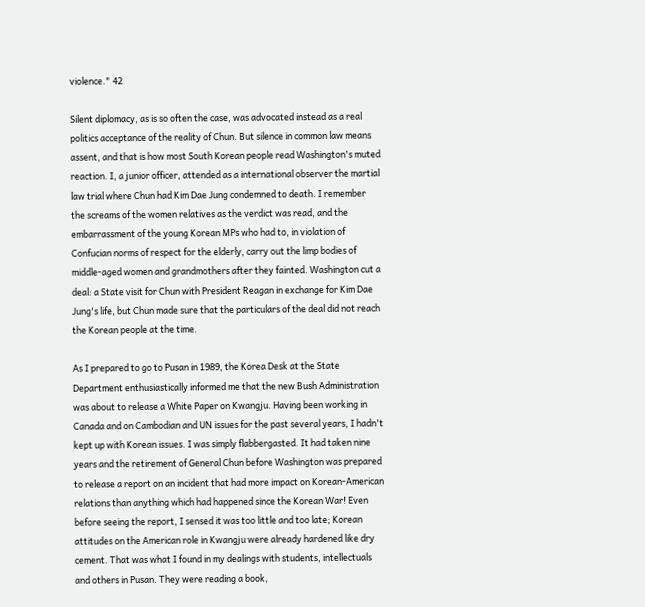violence." 42

Silent diplomacy, as is so often the case, was advocated instead as a real politics acceptance of the reality of Chun. But silence in common law means assent, and that is how most South Korean people read Washington's muted reaction. I, a junior officer, attended as a international observer the martial law trial where Chun had Kim Dae Jung condemned to death. I remember the screams of the women relatives as the verdict was read, and the embarrassment of the young Korean MPs who had to, in violation of Confucian norms of respect for the elderly, carry out the limp bodies of middle-aged women and grandmothers after they fainted. Washington cut a deal: a State visit for Chun with President Reagan in exchange for Kim Dae Jung's life, but Chun made sure that the particulars of the deal did not reach the Korean people at the time.

As I prepared to go to Pusan in 1989, the Korea Desk at the State Department enthusiastically informed me that the new Bush Administration was about to release a White Paper on Kwangju. Having been working in Canada and on Cambodian and UN issues for the past several years, I hadn't kept up with Korean issues. I was simply flabbergasted. It had taken nine years and the retirement of General Chun before Washington was prepared to release a report on an incident that had more impact on Korean-American relations than anything which had happened since the Korean War! Even before seeing the report, I sensed it was too little and too late; Korean attitudes on the American role in Kwangju were already hardened like dry cement. That was what I found in my dealings with students, intellectuals and others in Pusan. They were reading a book,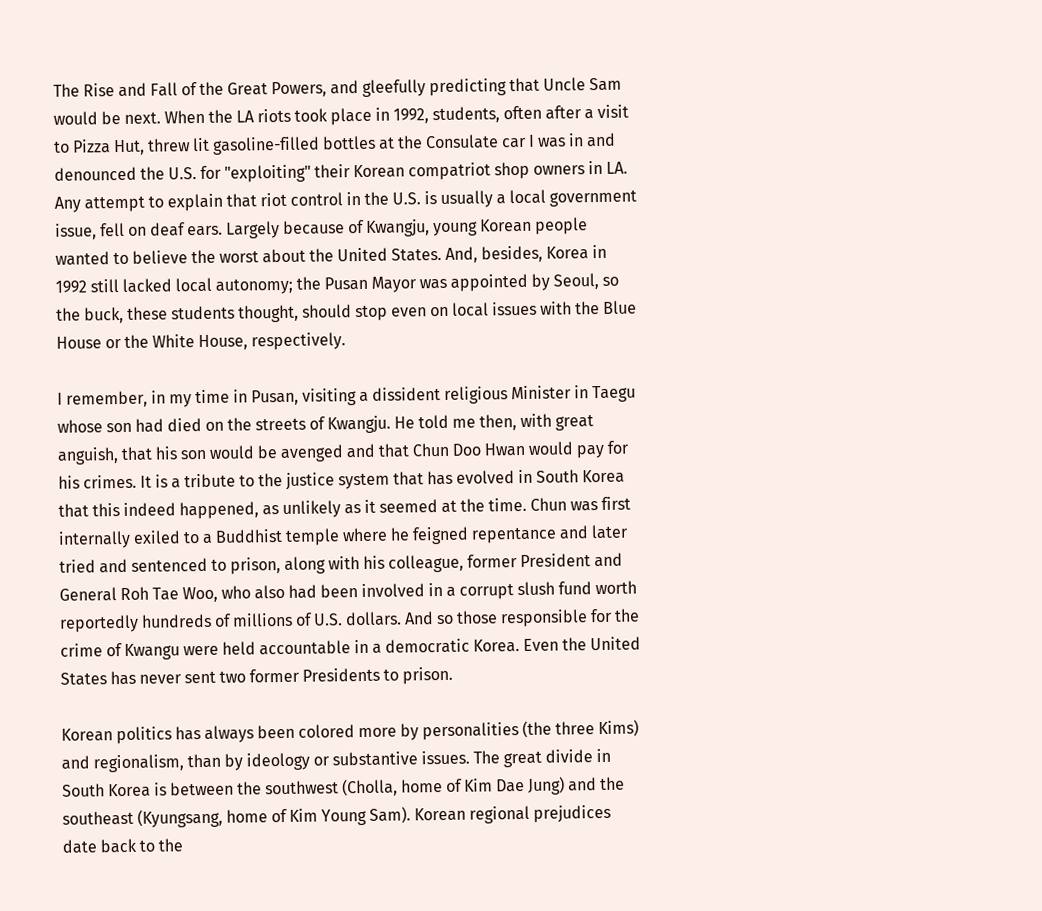The Rise and Fall of the Great Powers, and gleefully predicting that Uncle Sam would be next. When the LA riots took place in 1992, students, often after a visit to Pizza Hut, threw lit gasoline-filled bottles at the Consulate car I was in and denounced the U.S. for "exploiting" their Korean compatriot shop owners in LA. Any attempt to explain that riot control in the U.S. is usually a local government issue, fell on deaf ears. Largely because of Kwangju, young Korean people wanted to believe the worst about the United States. And, besides, Korea in 1992 still lacked local autonomy; the Pusan Mayor was appointed by Seoul, so the buck, these students thought, should stop even on local issues with the Blue House or the White House, respectively.

I remember, in my time in Pusan, visiting a dissident religious Minister in Taegu whose son had died on the streets of Kwangju. He told me then, with great anguish, that his son would be avenged and that Chun Doo Hwan would pay for his crimes. It is a tribute to the justice system that has evolved in South Korea that this indeed happened, as unlikely as it seemed at the time. Chun was first internally exiled to a Buddhist temple where he feigned repentance and later tried and sentenced to prison, along with his colleague, former President and General Roh Tae Woo, who also had been involved in a corrupt slush fund worth reportedly hundreds of millions of U.S. dollars. And so those responsible for the crime of Kwangu were held accountable in a democratic Korea. Even the United States has never sent two former Presidents to prison.

Korean politics has always been colored more by personalities (the three Kims) and regionalism, than by ideology or substantive issues. The great divide in South Korea is between the southwest (Cholla, home of Kim Dae Jung) and the southeast (Kyungsang, home of Kim Young Sam). Korean regional prejudices date back to the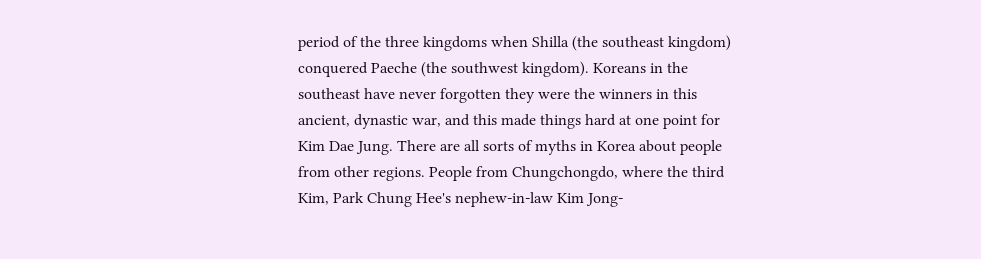period of the three kingdoms when Shilla (the southeast kingdom) conquered Paeche (the southwest kingdom). Koreans in the southeast have never forgotten they were the winners in this ancient, dynastic war, and this made things hard at one point for Kim Dae Jung. There are all sorts of myths in Korea about people from other regions. People from Chungchongdo, where the third Kim, Park Chung Hee's nephew-in-law Kim Jong-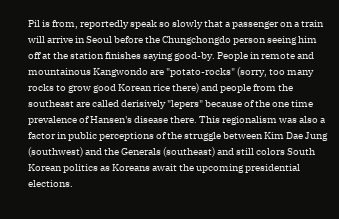Pil is from, reportedly speak so slowly that a passenger on a train will arrive in Seoul before the Chungchongdo person seeing him off at the station finishes saying good-by. People in remote and mountainous Kangwondo are "potato-rocks" (sorry, too many rocks to grow good Korean rice there) and people from the southeast are called derisively "lepers" because of the one time prevalence of Hansen's disease there. This regionalism was also a factor in public perceptions of the struggle between Kim Dae Jung (southwest) and the Generals (southeast) and still colors South Korean politics as Koreans await the upcoming presidential elections.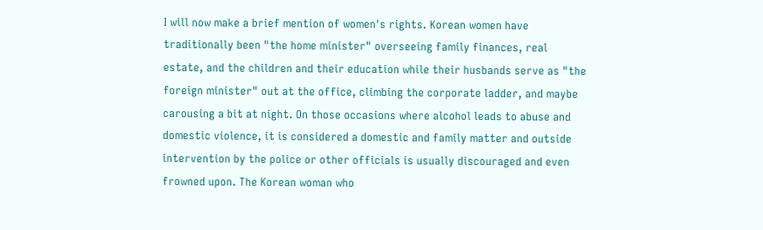I will now make a brief mention of women's rights. Korean women have traditionally been "the home minister" overseeing family finances, real estate, and the children and their education while their husbands serve as "the foreign minister" out at the office, climbing the corporate ladder, and maybe carousing a bit at night. On those occasions where alcohol leads to abuse and domestic violence, it is considered a domestic and family matter and outside intervention by the police or other officials is usually discouraged and even frowned upon. The Korean woman who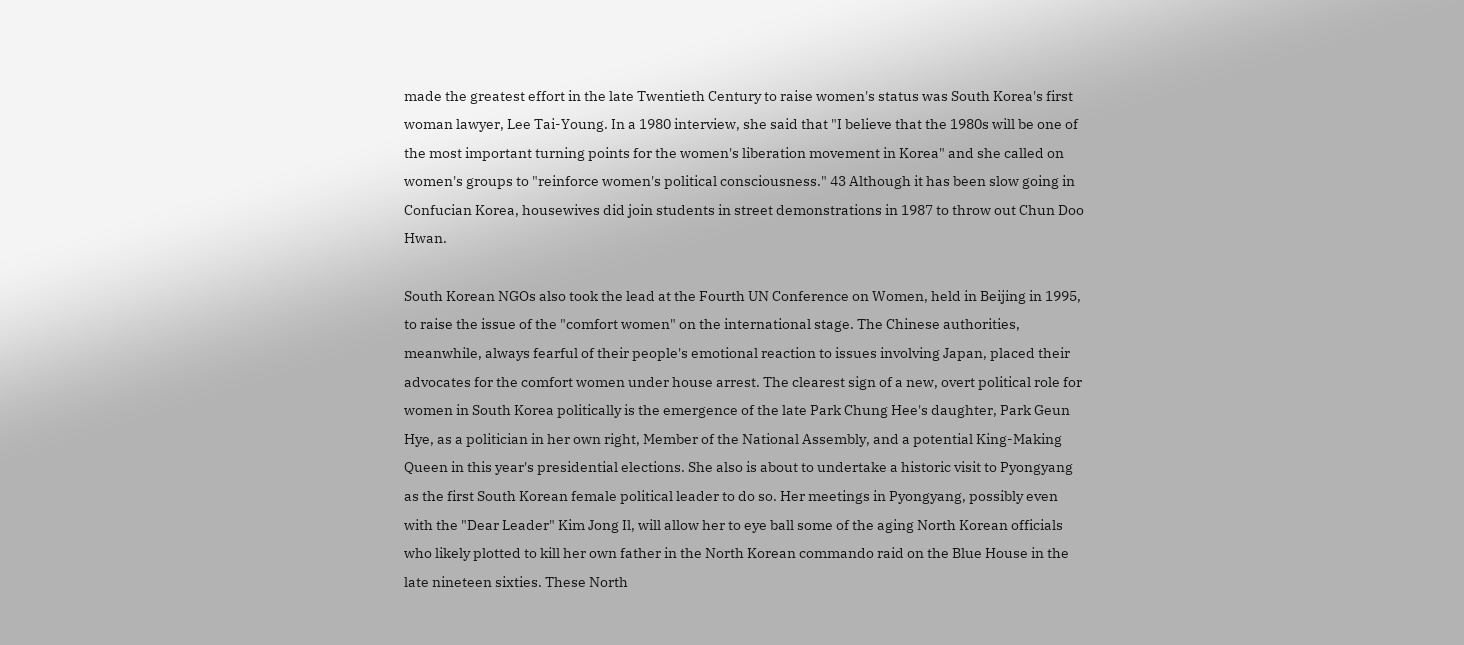made the greatest effort in the late Twentieth Century to raise women's status was South Korea's first woman lawyer, Lee Tai-Young. In a 1980 interview, she said that "I believe that the 1980s will be one of the most important turning points for the women's liberation movement in Korea" and she called on women's groups to "reinforce women's political consciousness." 43 Although it has been slow going in Confucian Korea, housewives did join students in street demonstrations in 1987 to throw out Chun Doo Hwan.

South Korean NGOs also took the lead at the Fourth UN Conference on Women, held in Beijing in 1995, to raise the issue of the "comfort women" on the international stage. The Chinese authorities, meanwhile, always fearful of their people's emotional reaction to issues involving Japan, placed their advocates for the comfort women under house arrest. The clearest sign of a new, overt political role for women in South Korea politically is the emergence of the late Park Chung Hee's daughter, Park Geun Hye, as a politician in her own right, Member of the National Assembly, and a potential King-Making Queen in this year's presidential elections. She also is about to undertake a historic visit to Pyongyang as the first South Korean female political leader to do so. Her meetings in Pyongyang, possibly even with the "Dear Leader" Kim Jong Il, will allow her to eye ball some of the aging North Korean officials who likely plotted to kill her own father in the North Korean commando raid on the Blue House in the late nineteen sixties. These North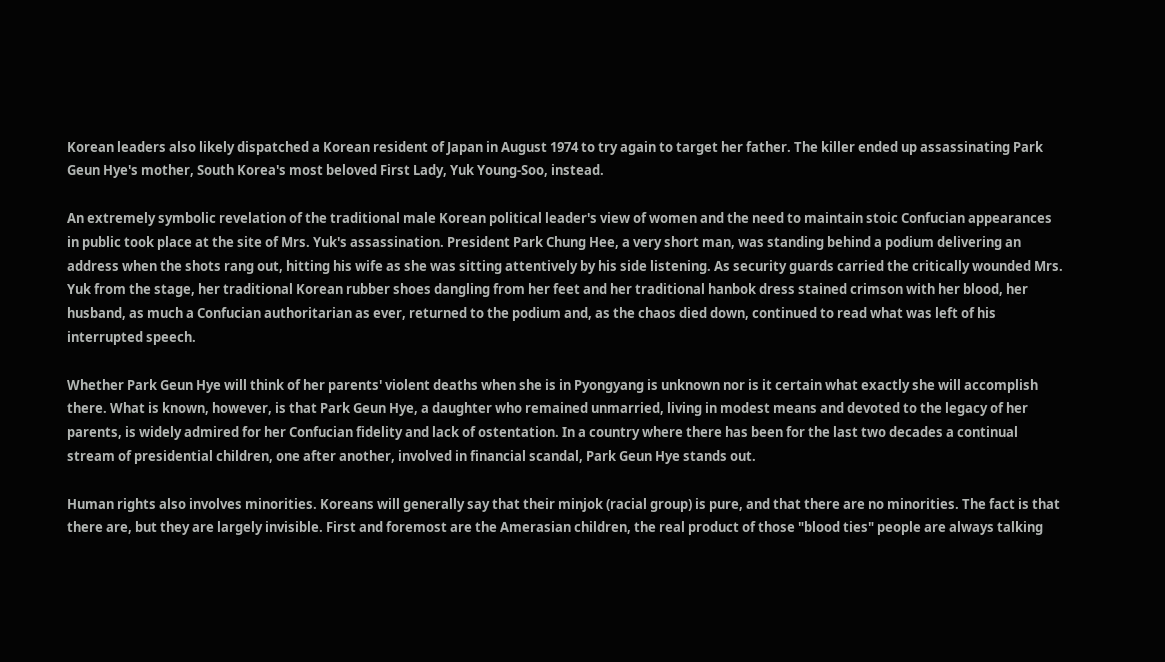Korean leaders also likely dispatched a Korean resident of Japan in August 1974 to try again to target her father. The killer ended up assassinating Park Geun Hye's mother, South Korea's most beloved First Lady, Yuk Young-Soo, instead.

An extremely symbolic revelation of the traditional male Korean political leader's view of women and the need to maintain stoic Confucian appearances in public took place at the site of Mrs. Yuk's assassination. President Park Chung Hee, a very short man, was standing behind a podium delivering an address when the shots rang out, hitting his wife as she was sitting attentively by his side listening. As security guards carried the critically wounded Mrs. Yuk from the stage, her traditional Korean rubber shoes dangling from her feet and her traditional hanbok dress stained crimson with her blood, her husband, as much a Confucian authoritarian as ever, returned to the podium and, as the chaos died down, continued to read what was left of his interrupted speech.

Whether Park Geun Hye will think of her parents' violent deaths when she is in Pyongyang is unknown nor is it certain what exactly she will accomplish there. What is known, however, is that Park Geun Hye, a daughter who remained unmarried, living in modest means and devoted to the legacy of her parents, is widely admired for her Confucian fidelity and lack of ostentation. In a country where there has been for the last two decades a continual stream of presidential children, one after another, involved in financial scandal, Park Geun Hye stands out.

Human rights also involves minorities. Koreans will generally say that their minjok (racial group) is pure, and that there are no minorities. The fact is that there are, but they are largely invisible. First and foremost are the Amerasian children, the real product of those "blood ties" people are always talking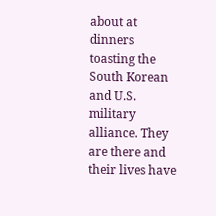about at dinners toasting the South Korean and U.S. military alliance. They are there and their lives have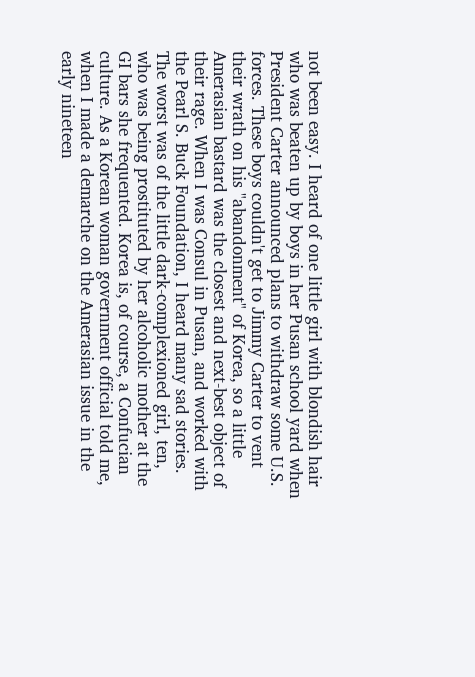not been easy. I heard of one little girl with blondish hair who was beaten up by boys in her Pusan school yard when President Carter announced plans to withdraw some U.S. forces. These boys couldn't get to Jimmy Carter to vent their wrath on his "abandonment" of Korea, so a little Amerasian bastard was the closest and next-best object of their rage. When I was Consul in Pusan, and worked with the Pearl S. Buck Foundation, I heard many sad stories. The worst was of the little dark-complexioned girl, ten, who was being prostituted by her alcoholic mother at the GI bars she frequented. Korea is, of course, a Confucian culture. As a Korean woman government official told me, when I made a demarche on the Amerasian issue in the early nineteen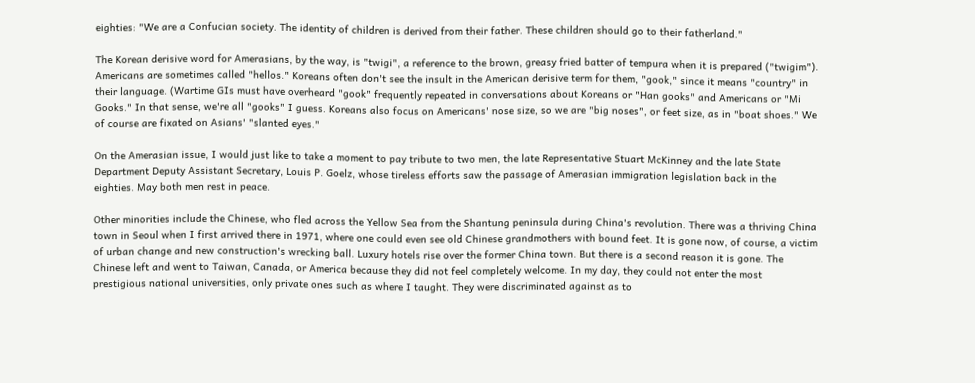eighties: "We are a Confucian society. The identity of children is derived from their father. These children should go to their fatherland."

The Korean derisive word for Amerasians, by the way, is "twigi", a reference to the brown, greasy fried batter of tempura when it is prepared ("twigim"). Americans are sometimes called "hellos." Koreans often don't see the insult in the American derisive term for them, "gook," since it means "country" in their language. (Wartime GIs must have overheard "gook" frequently repeated in conversations about Koreans or "Han gooks" and Americans or "Mi Gooks." In that sense, we're all "gooks" I guess. Koreans also focus on Americans' nose size, so we are "big noses", or feet size, as in "boat shoes." We of course are fixated on Asians' "slanted eyes."

On the Amerasian issue, I would just like to take a moment to pay tribute to two men, the late Representative Stuart McKinney and the late State Department Deputy Assistant Secretary, Louis P. Goelz, whose tireless efforts saw the passage of Amerasian immigration legislation back in the eighties. May both men rest in peace.

Other minorities include the Chinese, who fled across the Yellow Sea from the Shantung peninsula during China's revolution. There was a thriving China town in Seoul when I first arrived there in 1971, where one could even see old Chinese grandmothers with bound feet. It is gone now, of course, a victim of urban change and new construction's wrecking ball. Luxury hotels rise over the former China town. But there is a second reason it is gone. The Chinese left and went to Taiwan, Canada, or America because they did not feel completely welcome. In my day, they could not enter the most prestigious national universities, only private ones such as where I taught. They were discriminated against as to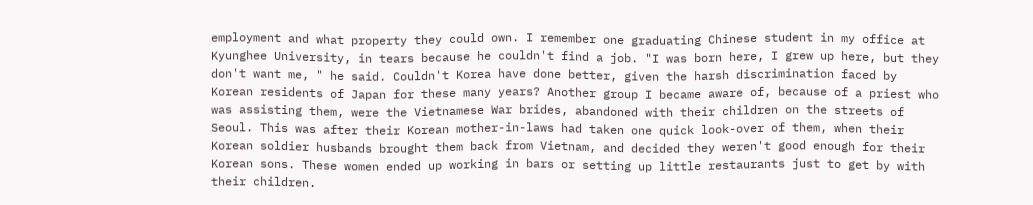employment and what property they could own. I remember one graduating Chinese student in my office at Kyunghee University, in tears because he couldn't find a job. "I was born here, I grew up here, but they don't want me, " he said. Couldn't Korea have done better, given the harsh discrimination faced by Korean residents of Japan for these many years? Another group I became aware of, because of a priest who was assisting them, were the Vietnamese War brides, abandoned with their children on the streets of Seoul. This was after their Korean mother-in-laws had taken one quick look-over of them, when their Korean soldier husbands brought them back from Vietnam, and decided they weren't good enough for their Korean sons. These women ended up working in bars or setting up little restaurants just to get by with their children.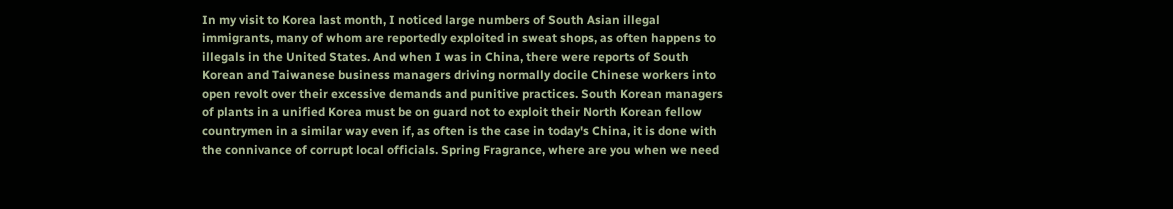In my visit to Korea last month, I noticed large numbers of South Asian illegal immigrants, many of whom are reportedly exploited in sweat shops, as often happens to illegals in the United States. And when I was in China, there were reports of South Korean and Taiwanese business managers driving normally docile Chinese workers into open revolt over their excessive demands and punitive practices. South Korean managers of plants in a unified Korea must be on guard not to exploit their North Korean fellow countrymen in a similar way even if, as often is the case in today's China, it is done with the connivance of corrupt local officials. Spring Fragrance, where are you when we need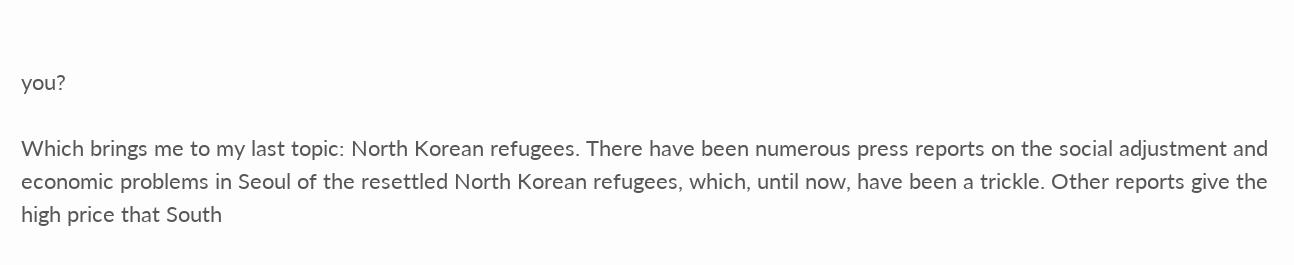you?

Which brings me to my last topic: North Korean refugees. There have been numerous press reports on the social adjustment and economic problems in Seoul of the resettled North Korean refugees, which, until now, have been a trickle. Other reports give the high price that South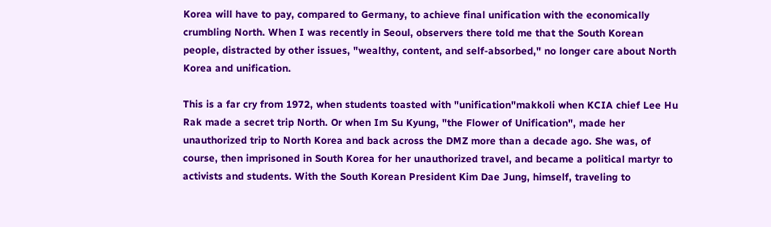Korea will have to pay, compared to Germany, to achieve final unification with the economically crumbling North. When I was recently in Seoul, observers there told me that the South Korean people, distracted by other issues, "wealthy, content, and self-absorbed," no longer care about North Korea and unification.

This is a far cry from 1972, when students toasted with "unification"makkoli when KCIA chief Lee Hu Rak made a secret trip North. Or when Im Su Kyung, "the Flower of Unification", made her unauthorized trip to North Korea and back across the DMZ more than a decade ago. She was, of course, then imprisoned in South Korea for her unauthorized travel, and became a political martyr to activists and students. With the South Korean President Kim Dae Jung, himself, traveling to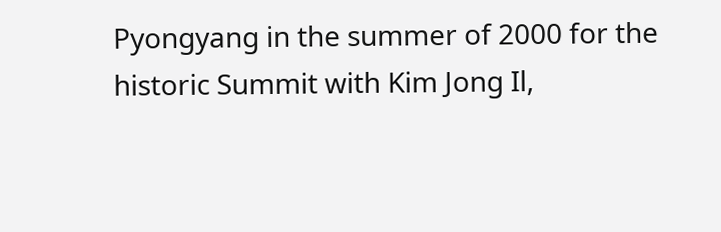Pyongyang in the summer of 2000 for the historic Summit with Kim Jong Il,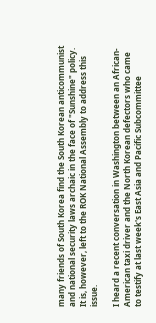many friends of South Korea find the South Korean anticommunist and national security laws archaic in the face of "Sunshine" policy. It is, however, left to the ROK National Assembly to address this issue.

I heard a recent conversation in Washington between an African-American taxi driver and the North Korean defectors who came to testify at last week's East Asia and Pacific Subcommittee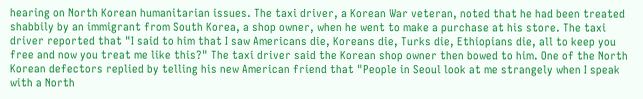hearing on North Korean humanitarian issues. The taxi driver, a Korean War veteran, noted that he had been treated shabbily by an immigrant from South Korea, a shop owner, when he went to make a purchase at his store. The taxi driver reported that "I said to him that I saw Americans die, Koreans die, Turks die, Ethiopians die, all to keep you free and now you treat me like this?" The taxi driver said the Korean shop owner then bowed to him. One of the North Korean defectors replied by telling his new American friend that "People in Seoul look at me strangely when I speak with a North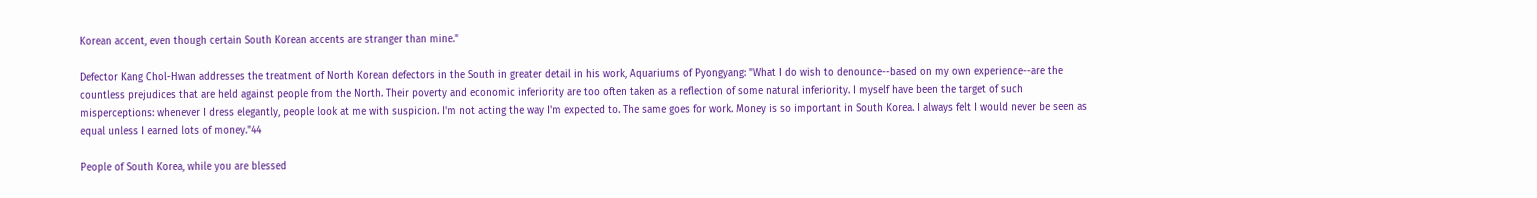Korean accent, even though certain South Korean accents are stranger than mine."

Defector Kang Chol-Hwan addresses the treatment of North Korean defectors in the South in greater detail in his work, Aquariums of Pyongyang: "What I do wish to denounce--based on my own experience--are the countless prejudices that are held against people from the North. Their poverty and economic inferiority are too often taken as a reflection of some natural inferiority. I myself have been the target of such misperceptions: whenever I dress elegantly, people look at me with suspicion. I'm not acting the way I'm expected to. The same goes for work. Money is so important in South Korea. I always felt I would never be seen as equal unless I earned lots of money."44

People of South Korea, while you are blessed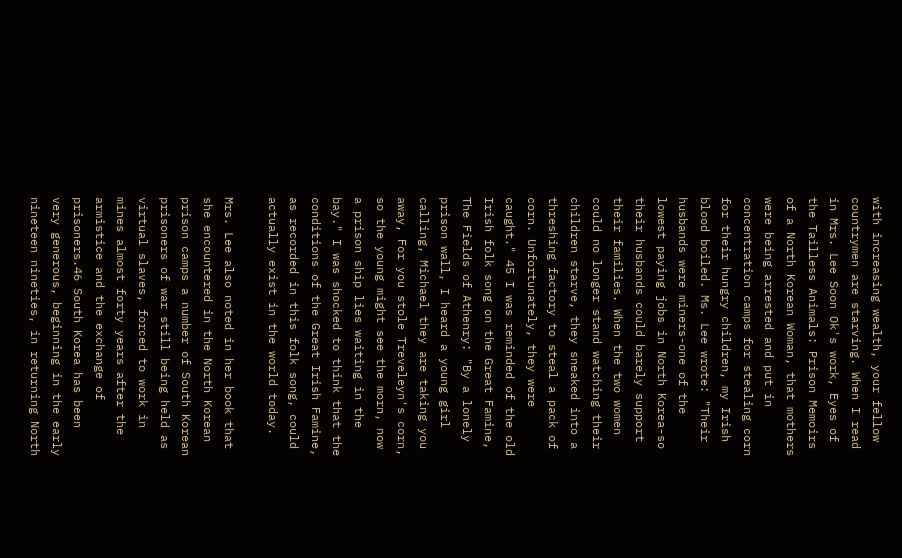with increasing wealth, your fellow countrymen are starving. When I read in Mrs. Lee Soon Ok's work, Eyes of the Tailless Animals: Prison Memoirs of a North Korean Woman, that mothers were being arrested and put in concentration camps for stealing corn for their hungry children, my Irish blood boiled. Ms. Lee wrote: "Their husbands were miners-one of the lowest paying jobs in North Korea-so their husbands could barely support their families. When the two women could no longer stand watching their children starve, they sneaked into a threshing factory to steal a pack of corn. Unfortunately, they were caught." 45 I was reminded of the old Irish folk song on the Great Famine, The Fields of Athenry: "By a lonely prison wall, I heard a young girl calling, Michael they are taking you away, For you stole Treveleyn's corn, so the young might see the morn, now a prison ship lies waiting in the bay." I was shocked to think that the conditions of the Great Irish Famine, as recorded in this folk song, could actually exist in the world today.

Mrs. Lee also noted in her book that she encountered in the North Korean prison camps a number of South Korean prisoners of war still being held as virtual slaves, forced to work in mines almost forty years after the armistice and the exchange of prisoners.46 South Korea has been very generous, beginning in the early nineteen nineties, in returning North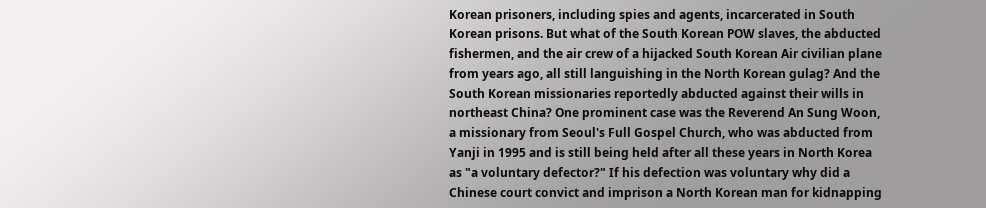Korean prisoners, including spies and agents, incarcerated in South Korean prisons. But what of the South Korean POW slaves, the abducted fishermen, and the air crew of a hijacked South Korean Air civilian plane from years ago, all still languishing in the North Korean gulag? And the South Korean missionaries reportedly abducted against their wills in northeast China? One prominent case was the Reverend An Sung Woon, a missionary from Seoul's Full Gospel Church, who was abducted from Yanji in 1995 and is still being held after all these years in North Korea as "a voluntary defector?" If his defection was voluntary why did a Chinese court convict and imprison a North Korean man for kidnapping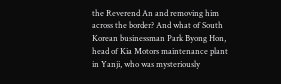the Reverend An and removing him across the border? And what of South Korean businessman Park Byong Hon, head of Kia Motors maintenance plant in Yanji, who was mysteriously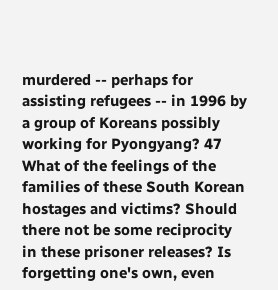murdered -- perhaps for assisting refugees -- in 1996 by a group of Koreans possibly working for Pyongyang? 47 What of the feelings of the families of these South Korean hostages and victims? Should there not be some reciprocity in these prisoner releases? Is forgetting one's own, even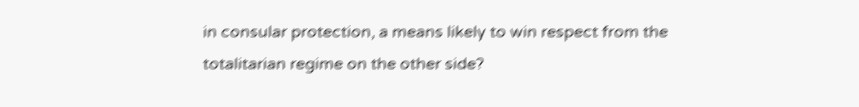in consular protection, a means likely to win respect from the totalitarian regime on the other side?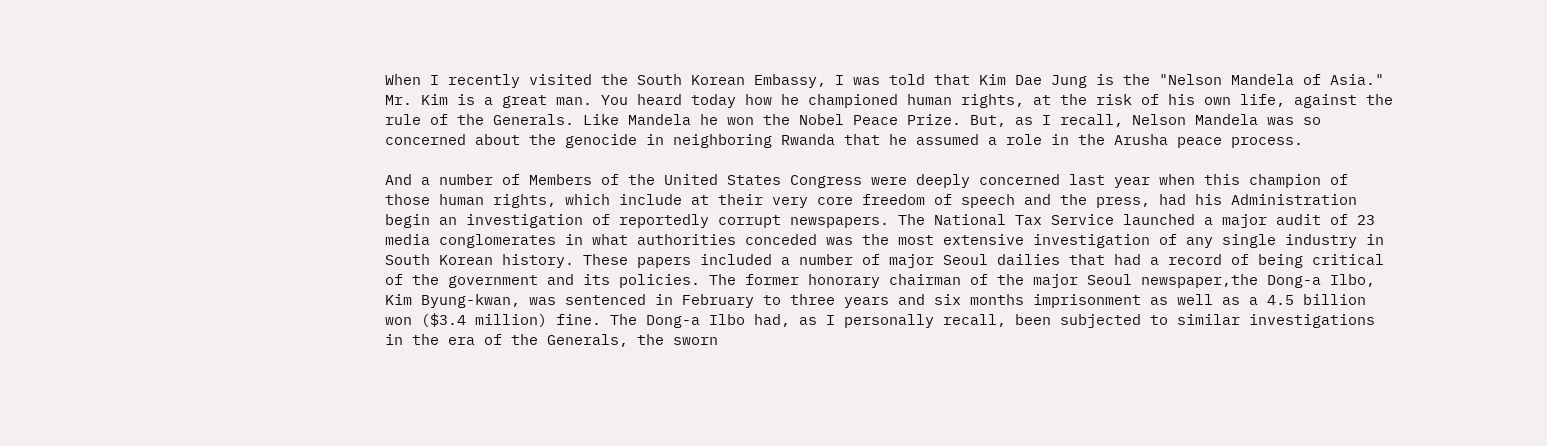When I recently visited the South Korean Embassy, I was told that Kim Dae Jung is the "Nelson Mandela of Asia." Mr. Kim is a great man. You heard today how he championed human rights, at the risk of his own life, against the rule of the Generals. Like Mandela he won the Nobel Peace Prize. But, as I recall, Nelson Mandela was so concerned about the genocide in neighboring Rwanda that he assumed a role in the Arusha peace process.

And a number of Members of the United States Congress were deeply concerned last year when this champion of those human rights, which include at their very core freedom of speech and the press, had his Administration begin an investigation of reportedly corrupt newspapers. The National Tax Service launched a major audit of 23 media conglomerates in what authorities conceded was the most extensive investigation of any single industry in South Korean history. These papers included a number of major Seoul dailies that had a record of being critical of the government and its policies. The former honorary chairman of the major Seoul newspaper,the Dong-a Ilbo, Kim Byung-kwan, was sentenced in February to three years and six months imprisonment as well as a 4.5 billion won ($3.4 million) fine. The Dong-a Ilbo had, as I personally recall, been subjected to similar investigations in the era of the Generals, the sworn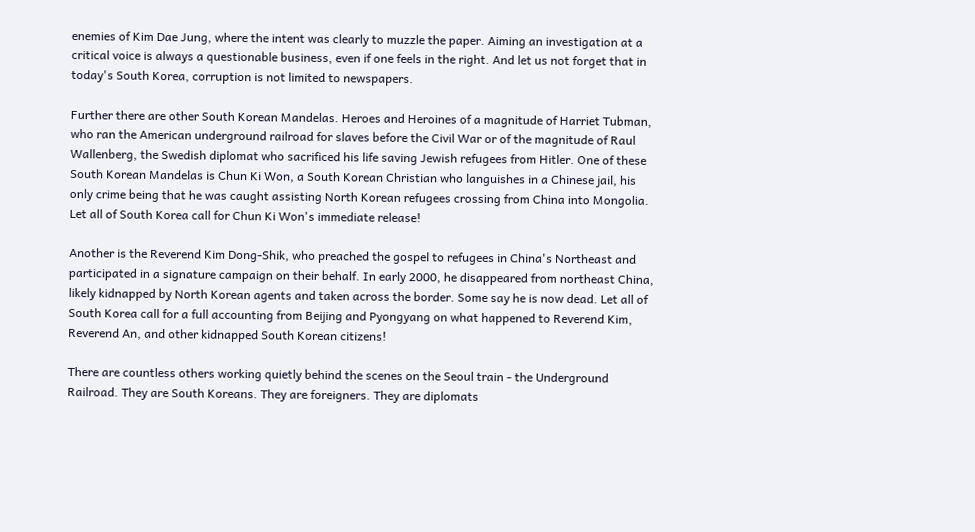enemies of Kim Dae Jung, where the intent was clearly to muzzle the paper. Aiming an investigation at a critical voice is always a questionable business, even if one feels in the right. And let us not forget that in today's South Korea, corruption is not limited to newspapers.

Further there are other South Korean Mandelas. Heroes and Heroines of a magnitude of Harriet Tubman, who ran the American underground railroad for slaves before the Civil War or of the magnitude of Raul Wallenberg, the Swedish diplomat who sacrificed his life saving Jewish refugees from Hitler. One of these South Korean Mandelas is Chun Ki Won, a South Korean Christian who languishes in a Chinese jail, his only crime being that he was caught assisting North Korean refugees crossing from China into Mongolia. Let all of South Korea call for Chun Ki Won's immediate release!

Another is the Reverend Kim Dong-Shik, who preached the gospel to refugees in China's Northeast and participated in a signature campaign on their behalf. In early 2000, he disappeared from northeast China, likely kidnapped by North Korean agents and taken across the border. Some say he is now dead. Let all of South Korea call for a full accounting from Beijing and Pyongyang on what happened to Reverend Kim, Reverend An, and other kidnapped South Korean citizens!

There are countless others working quietly behind the scenes on the Seoul train - the Underground Railroad. They are South Koreans. They are foreigners. They are diplomats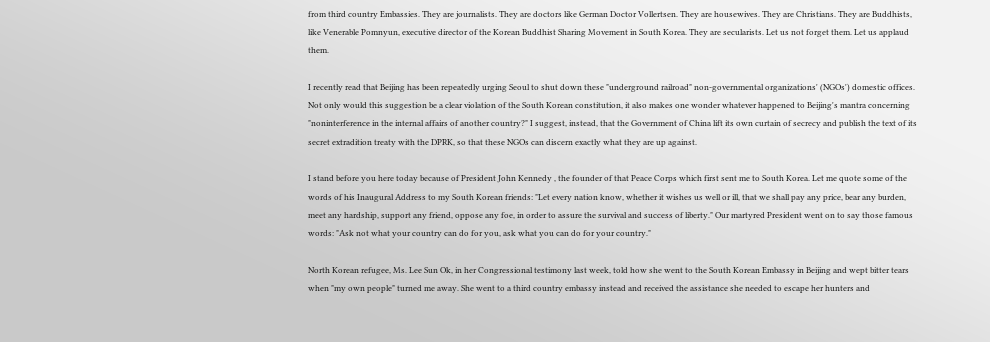from third country Embassies. They are journalists. They are doctors like German Doctor Vollertsen. They are housewives. They are Christians. They are Buddhists, like Venerable Pomnyun, executive director of the Korean Buddhist Sharing Movement in South Korea. They are secularists. Let us not forget them. Let us applaud them.

I recently read that Beijing has been repeatedly urging Seoul to shut down these "underground railroad" non-governmental organizations' (NGOs') domestic offices. Not only would this suggestion be a clear violation of the South Korean constitution, it also makes one wonder whatever happened to Beijing's mantra concerning "noninterference in the internal affairs of another country?" I suggest, instead, that the Government of China lift its own curtain of secrecy and publish the text of its secret extradition treaty with the DPRK, so that these NGOs can discern exactly what they are up against.

I stand before you here today because of President John Kennedy , the founder of that Peace Corps which first sent me to South Korea. Let me quote some of the words of his Inaugural Address to my South Korean friends: "Let every nation know, whether it wishes us well or ill, that we shall pay any price, bear any burden, meet any hardship, support any friend, oppose any foe, in order to assure the survival and success of liberty." Our martyred President went on to say those famous words: "Ask not what your country can do for you, ask what you can do for your country."

North Korean refugee, Ms. Lee Sun Ok, in her Congressional testimony last week, told how she went to the South Korean Embassy in Beijing and wept bitter tears when "my own people" turned me away. She went to a third country embassy instead and received the assistance she needed to escape her hunters and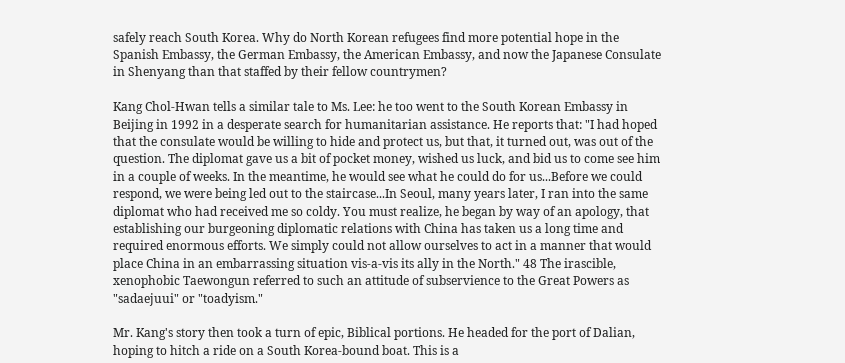safely reach South Korea. Why do North Korean refugees find more potential hope in the Spanish Embassy, the German Embassy, the American Embassy, and now the Japanese Consulate in Shenyang than that staffed by their fellow countrymen?

Kang Chol-Hwan tells a similar tale to Ms. Lee: he too went to the South Korean Embassy in Beijing in 1992 in a desperate search for humanitarian assistance. He reports that: "I had hoped that the consulate would be willing to hide and protect us, but that, it turned out, was out of the question. The diplomat gave us a bit of pocket money, wished us luck, and bid us to come see him in a couple of weeks. In the meantime, he would see what he could do for us...Before we could respond, we were being led out to the staircase...In Seoul, many years later, I ran into the same diplomat who had received me so coldy. You must realize, he began by way of an apology, that establishing our burgeoning diplomatic relations with China has taken us a long time and required enormous efforts. We simply could not allow ourselves to act in a manner that would place China in an embarrassing situation vis-a-vis its ally in the North." 48 The irascible, xenophobic Taewongun referred to such an attitude of subservience to the Great Powers as "sadaejuui" or "toadyism."

Mr. Kang's story then took a turn of epic, Biblical portions. He headed for the port of Dalian, hoping to hitch a ride on a South Korea-bound boat. This is a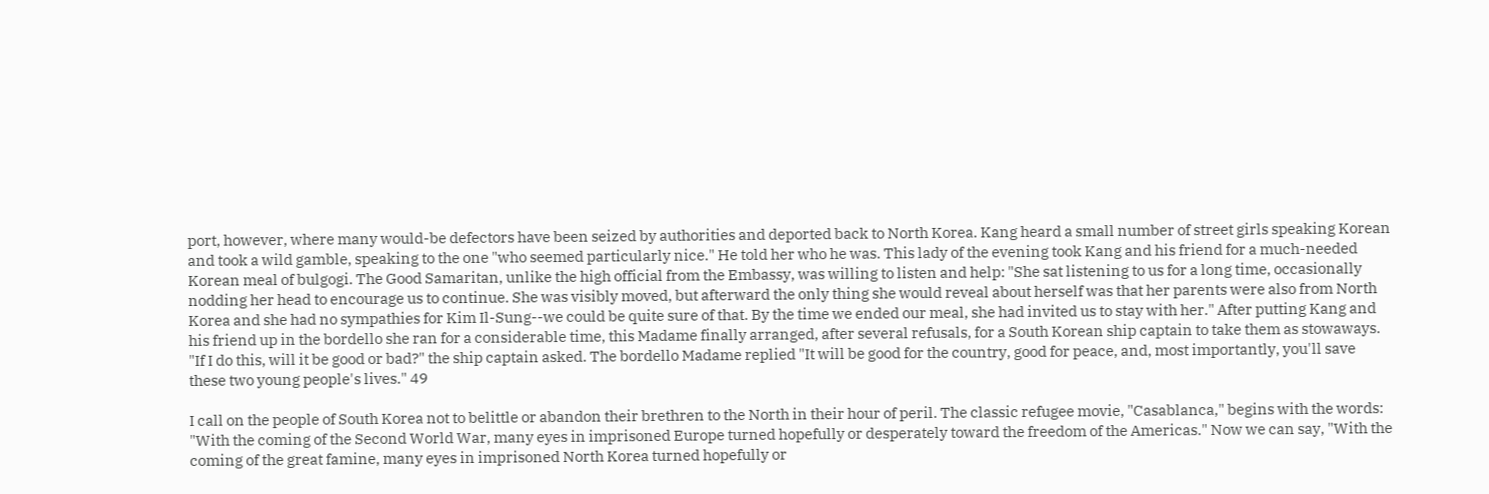port, however, where many would-be defectors have been seized by authorities and deported back to North Korea. Kang heard a small number of street girls speaking Korean and took a wild gamble, speaking to the one "who seemed particularly nice." He told her who he was. This lady of the evening took Kang and his friend for a much-needed Korean meal of bulgogi. The Good Samaritan, unlike the high official from the Embassy, was willing to listen and help: "She sat listening to us for a long time, occasionally nodding her head to encourage us to continue. She was visibly moved, but afterward the only thing she would reveal about herself was that her parents were also from North Korea and she had no sympathies for Kim Il-Sung--we could be quite sure of that. By the time we ended our meal, she had invited us to stay with her." After putting Kang and his friend up in the bordello she ran for a considerable time, this Madame finally arranged, after several refusals, for a South Korean ship captain to take them as stowaways. "If I do this, will it be good or bad?" the ship captain asked. The bordello Madame replied "It will be good for the country, good for peace, and, most importantly, you'll save these two young people's lives." 49

I call on the people of South Korea not to belittle or abandon their brethren to the North in their hour of peril. The classic refugee movie, "Casablanca," begins with the words: "With the coming of the Second World War, many eyes in imprisoned Europe turned hopefully or desperately toward the freedom of the Americas." Now we can say, "With the coming of the great famine, many eyes in imprisoned North Korea turned hopefully or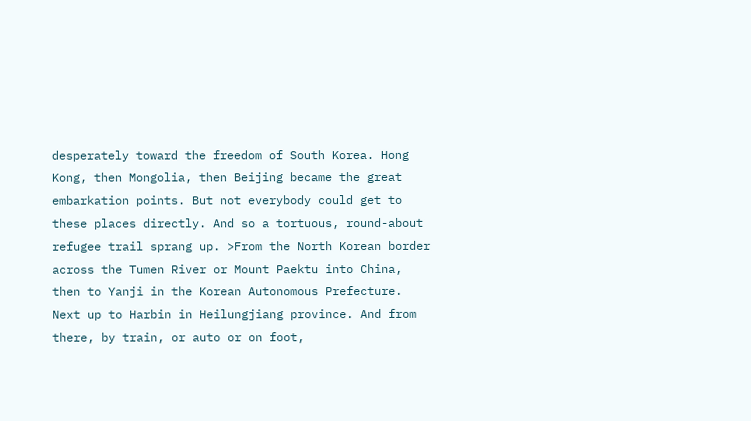desperately toward the freedom of South Korea. Hong Kong, then Mongolia, then Beijing became the great embarkation points. But not everybody could get to these places directly. And so a tortuous, round-about refugee trail sprang up. >From the North Korean border across the Tumen River or Mount Paektu into China, then to Yanji in the Korean Autonomous Prefecture. Next up to Harbin in Heilungjiang province. And from there, by train, or auto or on foot,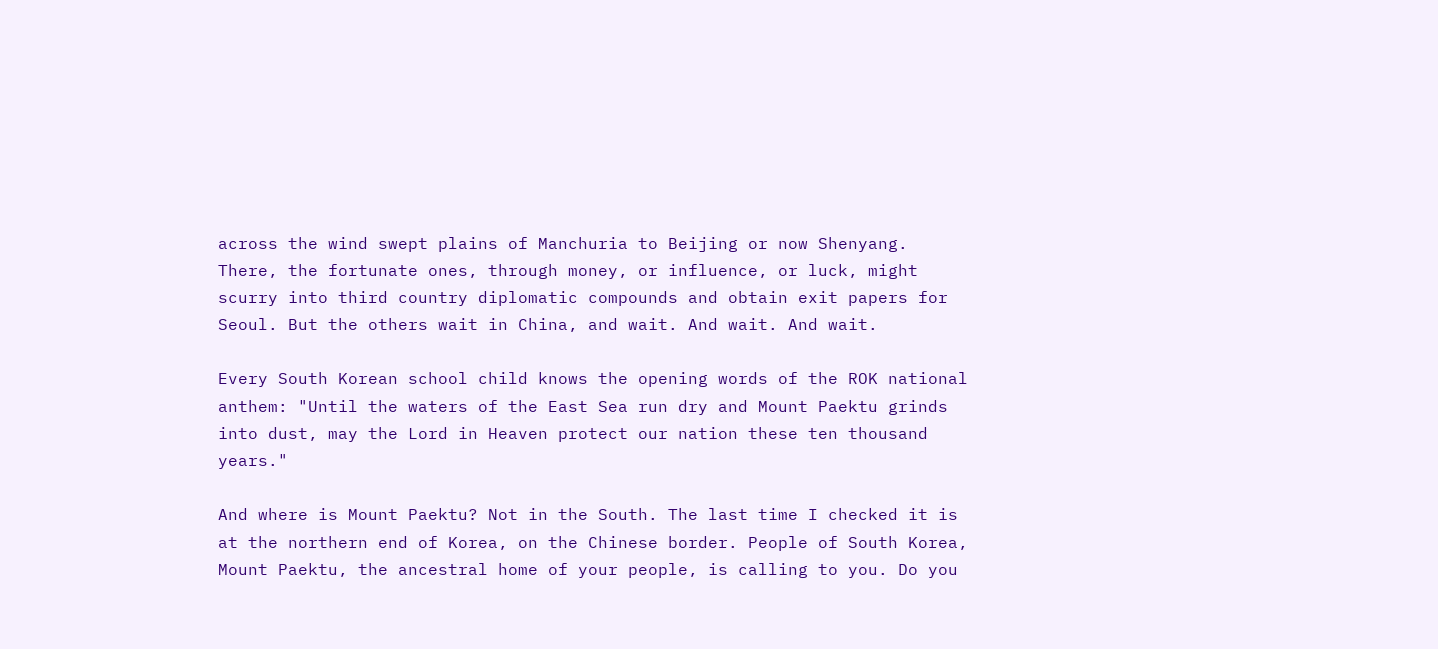across the wind swept plains of Manchuria to Beijing or now Shenyang. There, the fortunate ones, through money, or influence, or luck, might scurry into third country diplomatic compounds and obtain exit papers for Seoul. But the others wait in China, and wait. And wait. And wait.

Every South Korean school child knows the opening words of the ROK national anthem: "Until the waters of the East Sea run dry and Mount Paektu grinds into dust, may the Lord in Heaven protect our nation these ten thousand years."

And where is Mount Paektu? Not in the South. The last time I checked it is at the northern end of Korea, on the Chinese border. People of South Korea, Mount Paektu, the ancestral home of your people, is calling to you. Do you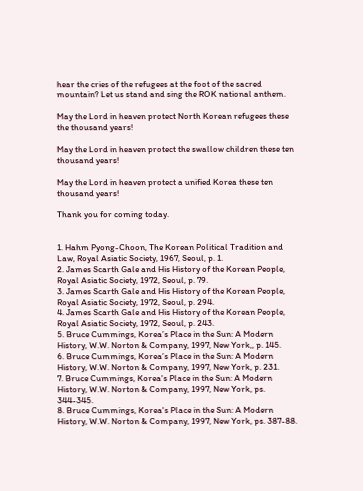hear the cries of the refugees at the foot of the sacred mountain? Let us stand and sing the ROK national anthem.

May the Lord in heaven protect North Korean refugees these the thousand years!

May the Lord in heaven protect the swallow children these ten thousand years!

May the Lord in heaven protect a unified Korea these ten thousand years!

Thank you for coming today.


1. Hahm Pyong-Choon, The Korean Political Tradition and Law, Royal Asiatic Society, 1967, Seoul, p. 1.
2. James Scarth Gale and His History of the Korean People, Royal Asiatic Society, 1972, Seoul, p. 79.
3. James Scarth Gale and His History of the Korean People, Royal Asiatic Society, 1972, Seoul, p. 294.
4. James Scarth Gale and His History of the Korean People, Royal Asiatic Society, 1972, Seoul, p. 243.
5. Bruce Cummings, Korea’s Place in the Sun: A Modern History, W.W. Norton & Company, 1997, New York,, p. 145.
6. Bruce Cummings, Korea’s Place in the Sun: A Modern History, W.W. Norton & Company, 1997, New York, p. 231.
7. Bruce Cummings, Korea's Place in the Sun: A Modern History, W.W. Norton & Company, 1997, New York, ps. 344-345.
8. Bruce Cummings, Korea's Place in the Sun: A Modern History, W.W. Norton & Company, 1997, New York, ps. 387-88.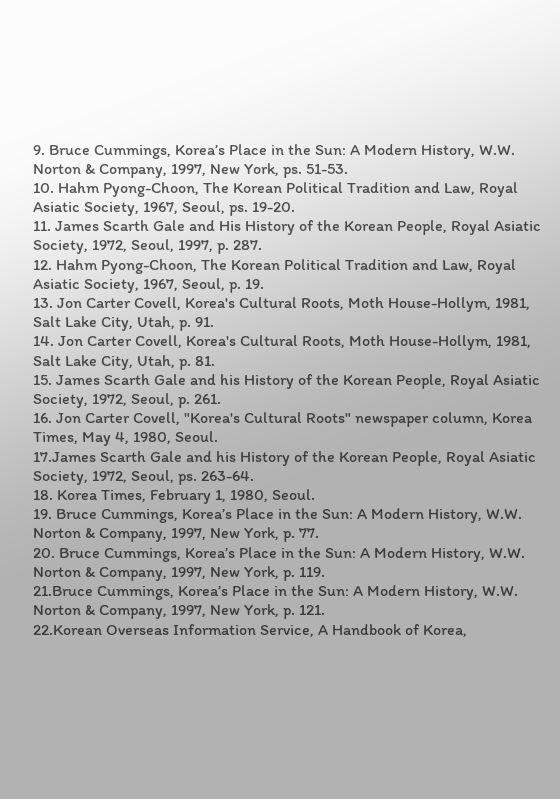9. Bruce Cummings, Korea’s Place in the Sun: A Modern History, W.W. Norton & Company, 1997, New York, ps. 51-53.
10. Hahm Pyong-Choon, The Korean Political Tradition and Law, Royal Asiatic Society, 1967, Seoul, ps. 19-20.
11. James Scarth Gale and His History of the Korean People, Royal Asiatic Society, 1972, Seoul, 1997, p. 287.
12. Hahm Pyong-Choon, The Korean Political Tradition and Law, Royal Asiatic Society, 1967, Seoul, p. 19.
13. Jon Carter Covell, Korea's Cultural Roots, Moth House-Hollym, 1981, Salt Lake City, Utah, p. 91.
14. Jon Carter Covell, Korea's Cultural Roots, Moth House-Hollym, 1981, Salt Lake City, Utah, p. 81.
15. James Scarth Gale and his History of the Korean People, Royal Asiatic Society, 1972, Seoul, p. 261.
16. Jon Carter Covell, "Korea's Cultural Roots" newspaper column, Korea Times, May 4, 1980, Seoul.
17.James Scarth Gale and his History of the Korean People, Royal Asiatic Society, 1972, Seoul, ps. 263-64.
18. Korea Times, February 1, 1980, Seoul.
19. Bruce Cummings, Korea’s Place in the Sun: A Modern History, W.W. Norton & Company, 1997, New York, p. 77.
20. Bruce Cummings, Korea’s Place in the Sun: A Modern History, W.W. Norton & Company, 1997, New York, p. 119.
21.Bruce Cummings, Korea’s Place in the Sun: A Modern History, W.W. Norton & Company, 1997, New York, p. 121.
22.Korean Overseas Information Service, A Handbook of Korea,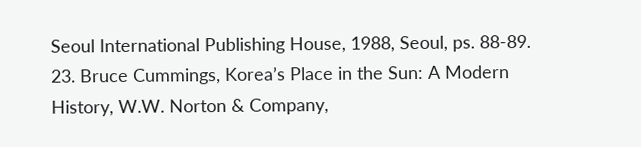Seoul International Publishing House, 1988, Seoul, ps. 88-89.
23. Bruce Cummings, Korea’s Place in the Sun: A Modern History, W.W. Norton & Company,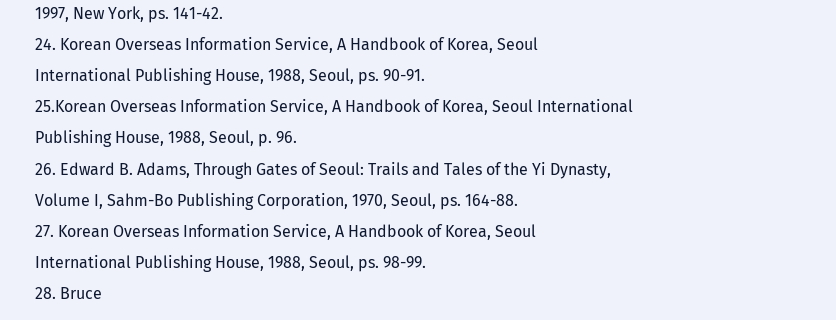1997, New York, ps. 141-42.
24. Korean Overseas Information Service, A Handbook of Korea, Seoul International Publishing House, 1988, Seoul, ps. 90-91.
25.Korean Overseas Information Service, A Handbook of Korea, Seoul International Publishing House, 1988, Seoul, p. 96.
26. Edward B. Adams, Through Gates of Seoul: Trails and Tales of the Yi Dynasty, Volume I, Sahm-Bo Publishing Corporation, 1970, Seoul, ps. 164-88.
27. Korean Overseas Information Service, A Handbook of Korea, Seoul International Publishing House, 1988, Seoul, ps. 98-99.
28. Bruce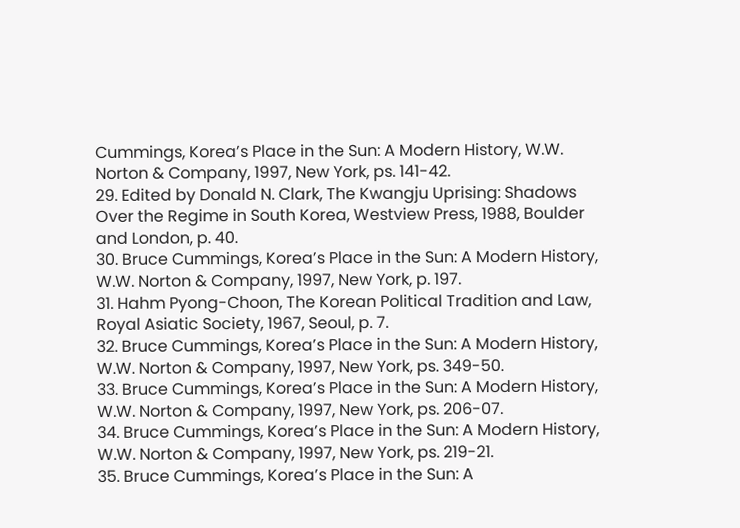Cummings, Korea’s Place in the Sun: A Modern History, W.W. Norton & Company, 1997, New York, ps. 141-42.
29. Edited by Donald N. Clark, The Kwangju Uprising: Shadows Over the Regime in South Korea, Westview Press, 1988, Boulder and London, p. 40.
30. Bruce Cummings, Korea’s Place in the Sun: A Modern History, W.W. Norton & Company, 1997, New York, p. 197.
31. Hahm Pyong-Choon, The Korean Political Tradition and Law, Royal Asiatic Society, 1967, Seoul, p. 7.
32. Bruce Cummings, Korea’s Place in the Sun: A Modern History, W.W. Norton & Company, 1997, New York, ps. 349-50.
33. Bruce Cummings, Korea’s Place in the Sun: A Modern History, W.W. Norton & Company, 1997, New York, ps. 206-07.
34. Bruce Cummings, Korea’s Place in the Sun: A Modern History, W.W. Norton & Company, 1997, New York, ps. 219-21.
35. Bruce Cummings, Korea’s Place in the Sun: A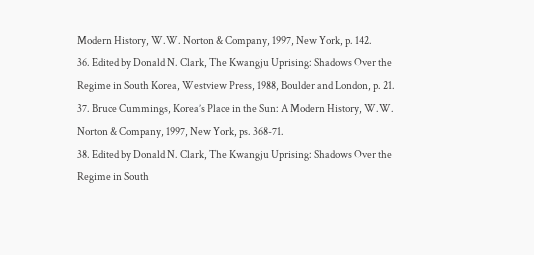Modern History, W.W. Norton & Company, 1997, New York, p. 142.
36. Edited by Donald N. Clark, The Kwangju Uprising: Shadows Over the Regime in South Korea, Westview Press, 1988, Boulder and London, p. 21.
37. Bruce Cummings, Korea’s Place in the Sun: A Modern History, W.W. Norton & Company, 1997, New York, ps. 368-71.
38. Edited by Donald N. Clark, The Kwangju Uprising: Shadows Over the Regime in South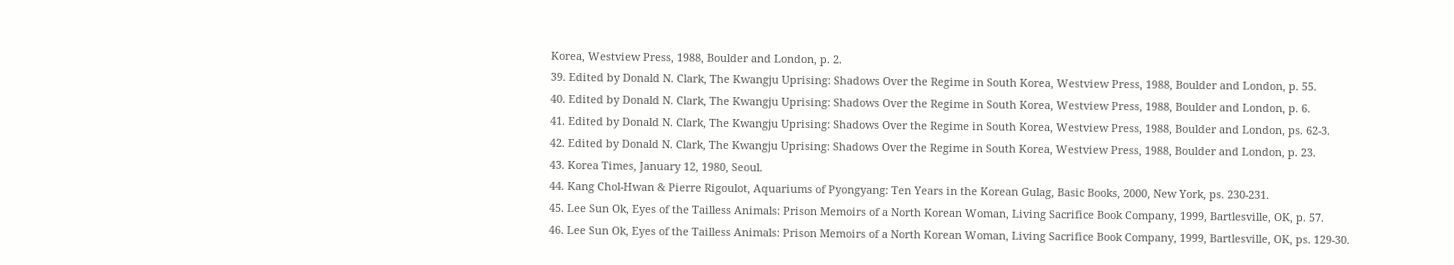Korea, Westview Press, 1988, Boulder and London, p. 2.
39. Edited by Donald N. Clark, The Kwangju Uprising: Shadows Over the Regime in South Korea, Westview Press, 1988, Boulder and London, p. 55.
40. Edited by Donald N. Clark, The Kwangju Uprising: Shadows Over the Regime in South Korea, Westview Press, 1988, Boulder and London, p. 6.
41. Edited by Donald N. Clark, The Kwangju Uprising: Shadows Over the Regime in South Korea, Westview Press, 1988, Boulder and London, ps. 62-3.
42. Edited by Donald N. Clark, The Kwangju Uprising: Shadows Over the Regime in South Korea, Westview Press, 1988, Boulder and London, p. 23.
43. Korea Times, January 12, 1980, Seoul.
44. Kang Chol-Hwan & Pierre Rigoulot, Aquariums of Pyongyang: Ten Years in the Korean Gulag, Basic Books, 2000, New York, ps. 230-231.
45. Lee Sun Ok, Eyes of the Tailless Animals: Prison Memoirs of a North Korean Woman, Living Sacrifice Book Company, 1999, Bartlesville, OK, p. 57.
46. Lee Sun Ok, Eyes of the Tailless Animals: Prison Memoirs of a North Korean Woman, Living Sacrifice Book Company, 1999, Bartlesville, OK, ps. 129-30.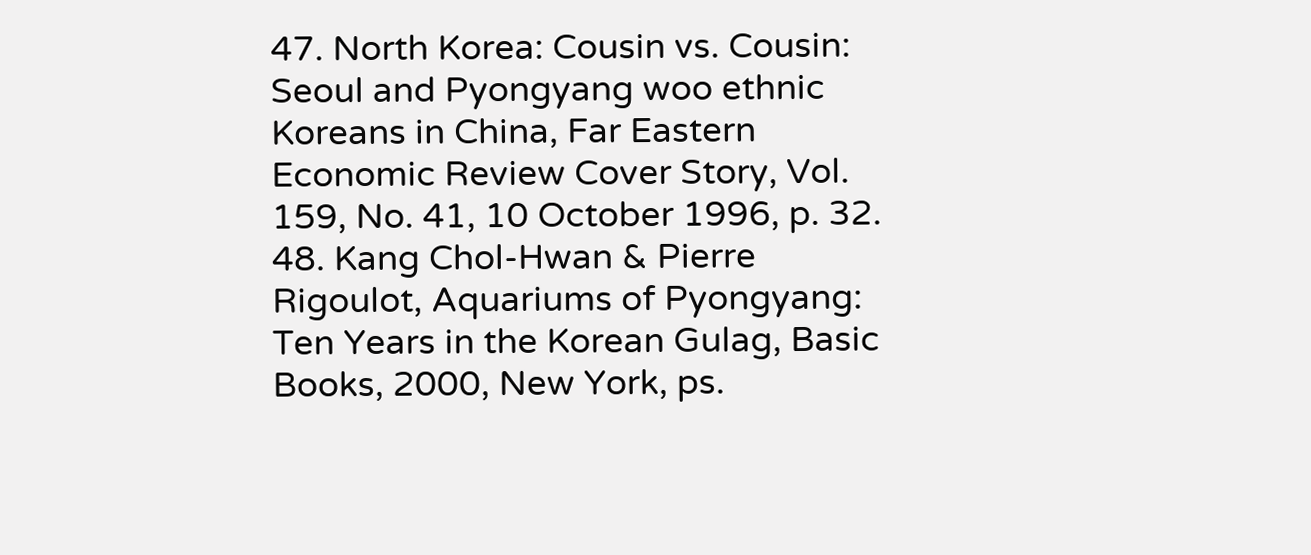47. North Korea: Cousin vs. Cousin: Seoul and Pyongyang woo ethnic Koreans in China, Far Eastern Economic Review Cover Story, Vol. 159, No. 41, 10 October 1996, p. 32.
48. Kang Chol-Hwan & Pierre Rigoulot, Aquariums of Pyongyang: Ten Years in the Korean Gulag, Basic Books, 2000, New York, ps.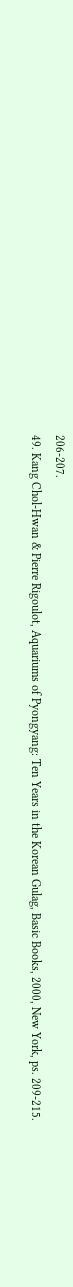206-207.
49. Kang Chol-Hwan & Pierre Rigoulot, Aquariums of Pyongyang: Ten Years in the Korean Gulag, Basic Books, 2000, New York, ps. 209-215.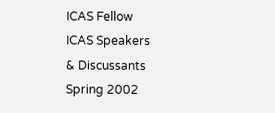ICAS Fellow
ICAS Speakers
& Discussants
Spring 2002